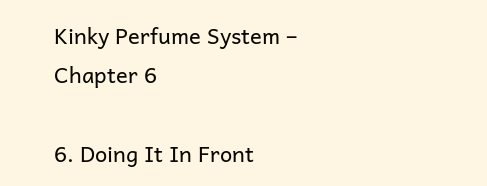Kinky Perfume System – Chapter 6

6. Doing It In Front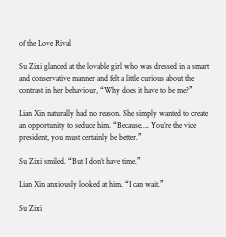of the Love Rival

Su Zixi glanced at the lovable girl who was dressed in a smart and conservative manner and felt a little curious about the contrast in her behaviour, “Why does it have to be me?”

Lian Xin naturally had no reason. She simply wanted to create an opportunity to seduce him. “Because…. You’re the vice president, you must certainly be better.”

Su Zixi smiled. “But I don’t have time.”

Lian Xin anxiously looked at him. “I can wait.”

Su Zixi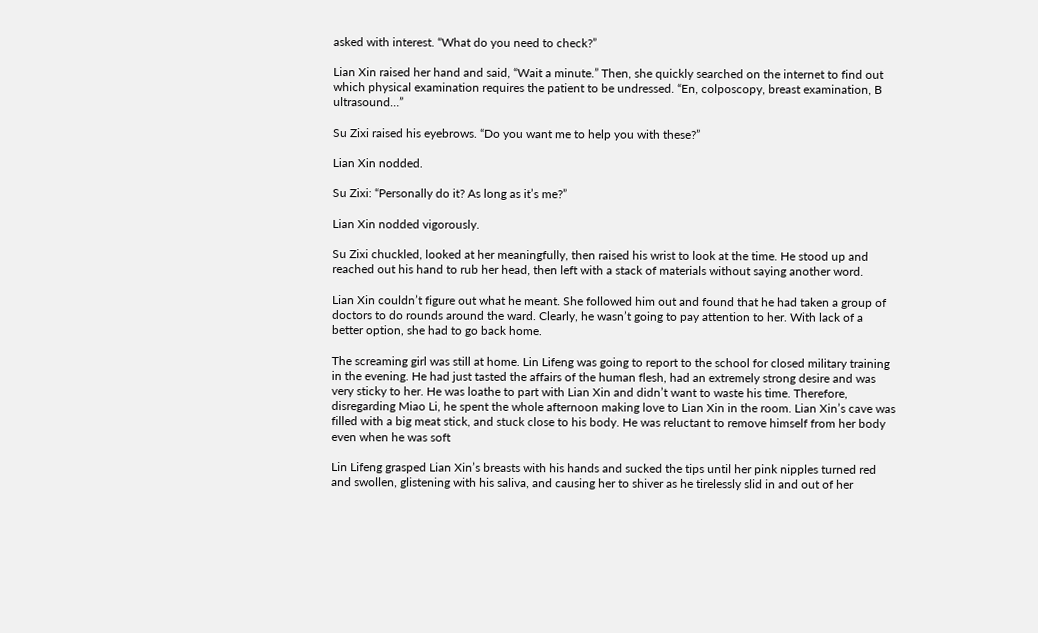asked with interest. “What do you need to check?”

Lian Xin raised her hand and said, “Wait a minute.” Then, she quickly searched on the internet to find out which physical examination requires the patient to be undressed. “En, colposcopy, breast examination, B ultrasound…”

Su Zixi raised his eyebrows. “Do you want me to help you with these?”

Lian Xin nodded.

Su Zixi: “Personally do it? As long as it’s me?”

Lian Xin nodded vigorously.

Su Zixi chuckled, looked at her meaningfully, then raised his wrist to look at the time. He stood up and reached out his hand to rub her head, then left with a stack of materials without saying another word.

Lian Xin couldn’t figure out what he meant. She followed him out and found that he had taken a group of doctors to do rounds around the ward. Clearly, he wasn’t going to pay attention to her. With lack of a better option, she had to go back home.

The screaming girl was still at home. Lin Lifeng was going to report to the school for closed military training in the evening. He had just tasted the affairs of the human flesh, had an extremely strong desire and was very sticky to her. He was loathe to part with Lian Xin and didn’t want to waste his time. Therefore, disregarding Miao Li, he spent the whole afternoon making love to Lian Xin in the room. Lian Xin’s cave was filled with a big meat stick, and stuck close to his body. He was reluctant to remove himself from her body even when he was soft

Lin Lifeng grasped Lian Xin’s breasts with his hands and sucked the tips until her pink nipples turned red and swollen, glistening with his saliva, and causing her to shiver as he tirelessly slid in and out of her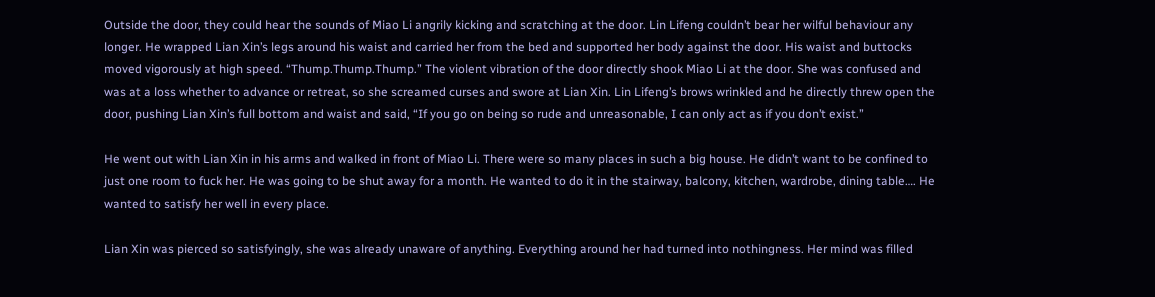Outside the door, they could hear the sounds of Miao Li angrily kicking and scratching at the door. Lin Lifeng couldn’t bear her wilful behaviour any longer. He wrapped Lian Xin’s legs around his waist and carried her from the bed and supported her body against the door. His waist and buttocks moved vigorously at high speed. “Thump.Thump.Thump.” The violent vibration of the door directly shook Miao Li at the door. She was confused and was at a loss whether to advance or retreat, so she screamed curses and swore at Lian Xin. Lin Lifeng’s brows wrinkled and he directly threw open the door, pushing Lian Xin’s full bottom and waist and said, “If you go on being so rude and unreasonable, I can only act as if you don’t exist.”

He went out with Lian Xin in his arms and walked in front of Miao Li. There were so many places in such a big house. He didn’t want to be confined to just one room to fuck her. He was going to be shut away for a month. He wanted to do it in the stairway, balcony, kitchen, wardrobe, dining table…. He wanted to satisfy her well in every place.

Lian Xin was pierced so satisfyingly, she was already unaware of anything. Everything around her had turned into nothingness. Her mind was filled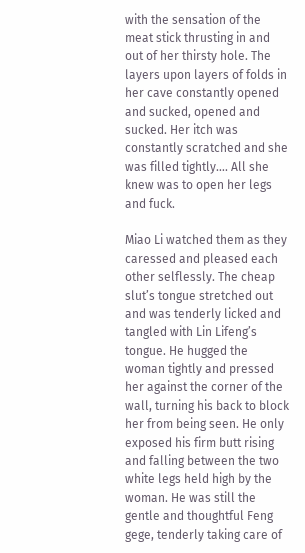with the sensation of the meat stick thrusting in and out of her thirsty hole. The layers upon layers of folds in her cave constantly opened and sucked, opened and sucked. Her itch was constantly scratched and she was filled tightly…. All she knew was to open her legs and fuck.

Miao Li watched them as they caressed and pleased each other selflessly. The cheap slut’s tongue stretched out and was tenderly licked and tangled with Lin Lifeng’s tongue. He hugged the woman tightly and pressed her against the corner of the wall, turning his back to block her from being seen. He only exposed his firm butt rising and falling between the two white legs held high by the woman. He was still the gentle and thoughtful Feng gege, tenderly taking care of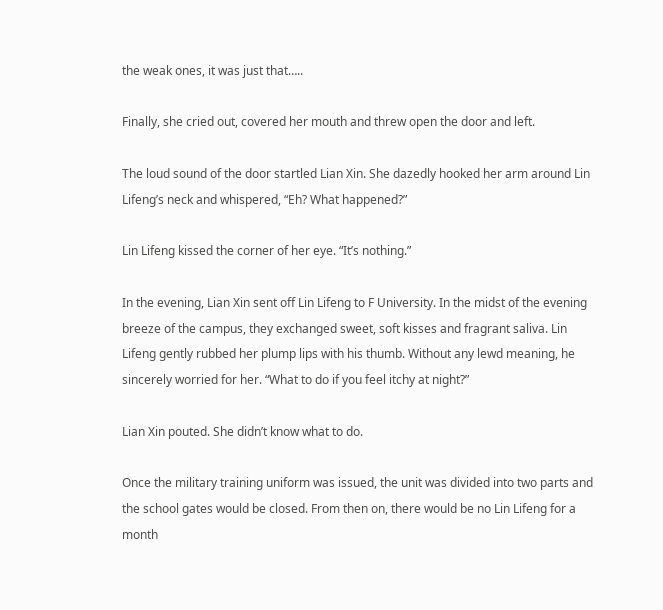the weak ones, it was just that…..

Finally, she cried out, covered her mouth and threw open the door and left.

The loud sound of the door startled Lian Xin. She dazedly hooked her arm around Lin Lifeng’s neck and whispered, “Eh? What happened?”

Lin Lifeng kissed the corner of her eye. “It’s nothing.”

In the evening, Lian Xin sent off Lin Lifeng to F University. In the midst of the evening breeze of the campus, they exchanged sweet, soft kisses and fragrant saliva. Lin Lifeng gently rubbed her plump lips with his thumb. Without any lewd meaning, he sincerely worried for her. “What to do if you feel itchy at night?”

Lian Xin pouted. She didn’t know what to do.

Once the military training uniform was issued, the unit was divided into two parts and the school gates would be closed. From then on, there would be no Lin Lifeng for a month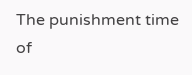The punishment time of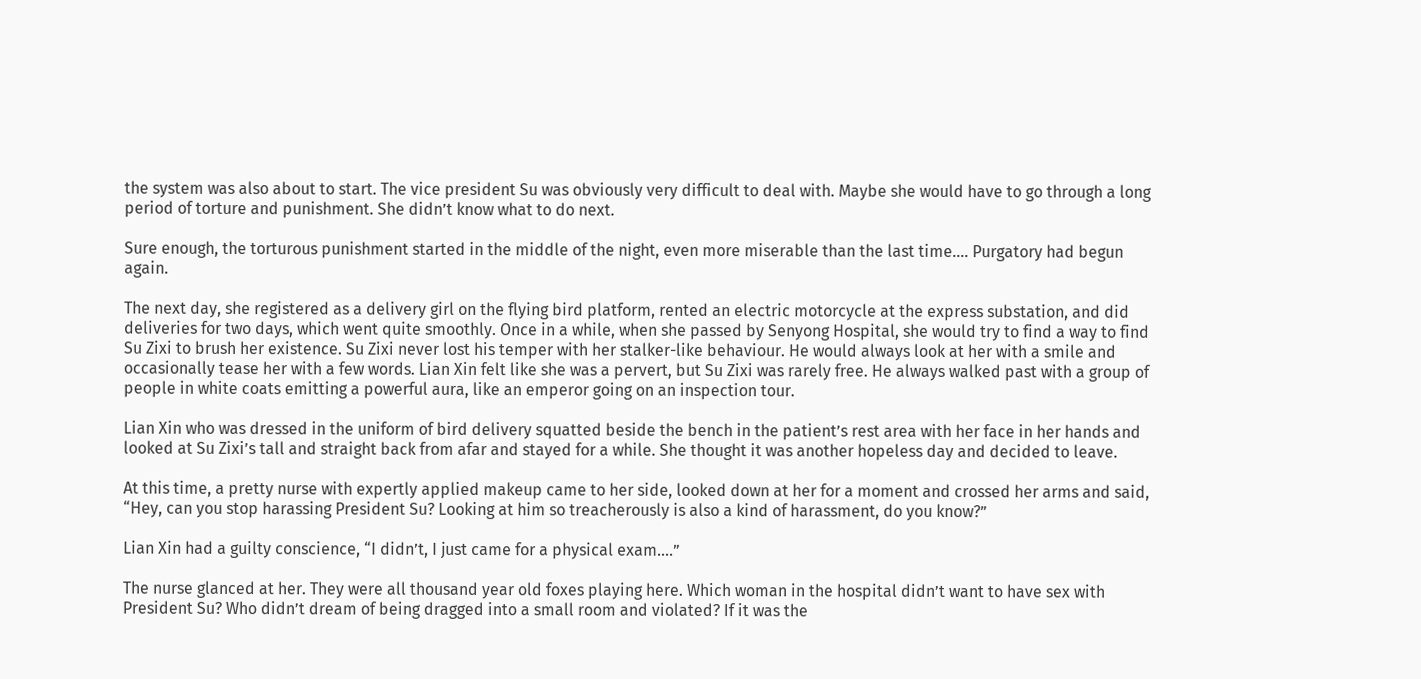the system was also about to start. The vice president Su was obviously very difficult to deal with. Maybe she would have to go through a long period of torture and punishment. She didn’t know what to do next.

Sure enough, the torturous punishment started in the middle of the night, even more miserable than the last time…. Purgatory had begun again.

The next day, she registered as a delivery girl on the flying bird platform, rented an electric motorcycle at the express substation, and did deliveries for two days, which went quite smoothly. Once in a while, when she passed by Senyong Hospital, she would try to find a way to find Su Zixi to brush her existence. Su Zixi never lost his temper with her stalker-like behaviour. He would always look at her with a smile and occasionally tease her with a few words. Lian Xin felt like she was a pervert, but Su Zixi was rarely free. He always walked past with a group of people in white coats emitting a powerful aura, like an emperor going on an inspection tour.

Lian Xin who was dressed in the uniform of bird delivery squatted beside the bench in the patient’s rest area with her face in her hands and looked at Su Zixi’s tall and straight back from afar and stayed for a while. She thought it was another hopeless day and decided to leave.

At this time, a pretty nurse with expertly applied makeup came to her side, looked down at her for a moment and crossed her arms and said, “Hey, can you stop harassing President Su? Looking at him so treacherously is also a kind of harassment, do you know?”

Lian Xin had a guilty conscience, “I didn’t, I just came for a physical exam….”

The nurse glanced at her. They were all thousand year old foxes playing here. Which woman in the hospital didn’t want to have sex with President Su? Who didn’t dream of being dragged into a small room and violated? If it was the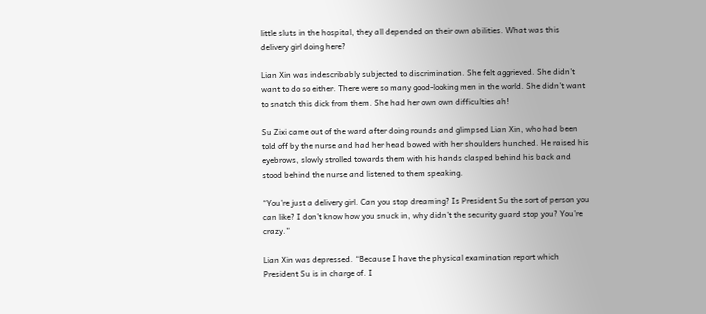little sluts in the hospital, they all depended on their own abilities. What was this delivery girl doing here?

Lian Xin was indescribably subjected to discrimination. She felt aggrieved. She didn’t want to do so either. There were so many good-looking men in the world. She didn’t want to snatch this dick from them. She had her own own difficulties ah!

Su Zixi came out of the ward after doing rounds and glimpsed Lian Xin, who had been told off by the nurse and had her head bowed with her shoulders hunched. He raised his eyebrows, slowly strolled towards them with his hands clasped behind his back and stood behind the nurse and listened to them speaking.

“You’re just a delivery girl. Can you stop dreaming? Is President Su the sort of person you can like? I don’t know how you snuck in, why didn’t the security guard stop you? You’re crazy.”

Lian Xin was depressed. “Because I have the physical examination report which President Su is in charge of. I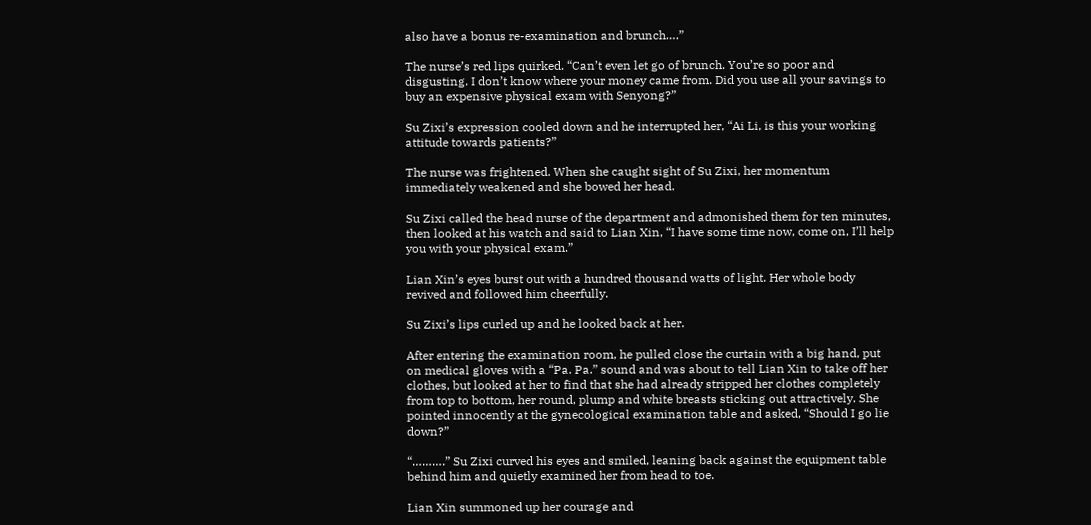also have a bonus re-examination and brunch….”

The nurse’s red lips quirked. “Can’t even let go of brunch. You’re so poor and disgusting. I don’t know where your money came from. Did you use all your savings to buy an expensive physical exam with Senyong?”

Su Zixi’s expression cooled down and he interrupted her, “Ai Li, is this your working attitude towards patients?”

The nurse was frightened. When she caught sight of Su Zixi, her momentum immediately weakened and she bowed her head.

Su Zixi called the head nurse of the department and admonished them for ten minutes, then looked at his watch and said to Lian Xin, “I have some time now, come on, I’ll help you with your physical exam.”

Lian Xin’s eyes burst out with a hundred thousand watts of light. Her whole body revived and followed him cheerfully.

Su Zixi’s lips curled up and he looked back at her.

After entering the examination room, he pulled close the curtain with a big hand, put on medical gloves with a “Pa. Pa.” sound and was about to tell Lian Xin to take off her clothes, but looked at her to find that she had already stripped her clothes completely from top to bottom, her round, plump and white breasts sticking out attractively. She pointed innocently at the gynecological examination table and asked, “Should I go lie down?”

“……….” Su Zixi curved his eyes and smiled, leaning back against the equipment table behind him and quietly examined her from head to toe.

Lian Xin summoned up her courage and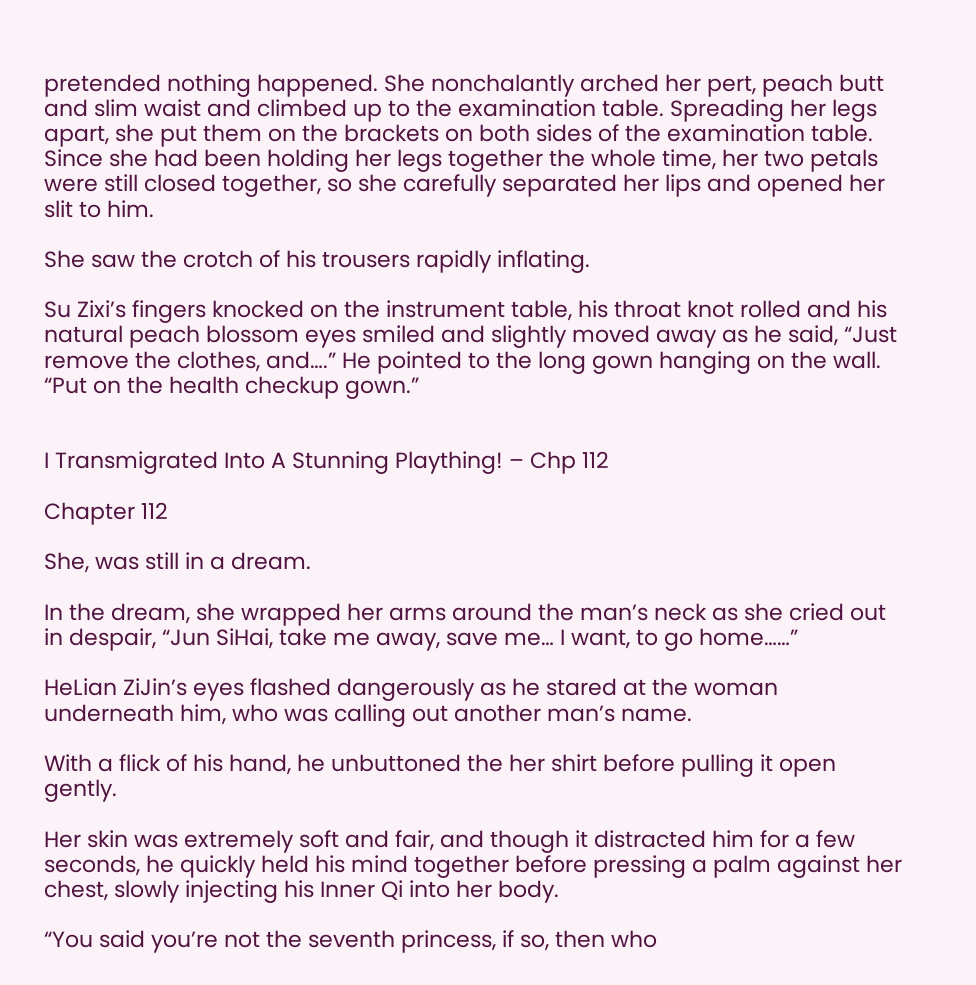pretended nothing happened. She nonchalantly arched her pert, peach butt and slim waist and climbed up to the examination table. Spreading her legs apart, she put them on the brackets on both sides of the examination table. Since she had been holding her legs together the whole time, her two petals were still closed together, so she carefully separated her lips and opened her slit to him.

She saw the crotch of his trousers rapidly inflating.

Su Zixi’s fingers knocked on the instrument table, his throat knot rolled and his natural peach blossom eyes smiled and slightly moved away as he said, “Just remove the clothes, and….” He pointed to the long gown hanging on the wall. “Put on the health checkup gown.”


I Transmigrated Into A Stunning Plaything! – Chp 112

Chapter 112

She, was still in a dream.

In the dream, she wrapped her arms around the man’s neck as she cried out in despair, “Jun SiHai, take me away, save me… I want, to go home……”

HeLian ZiJin’s eyes flashed dangerously as he stared at the woman underneath him, who was calling out another man’s name.

With a flick of his hand, he unbuttoned the her shirt before pulling it open gently.

Her skin was extremely soft and fair, and though it distracted him for a few seconds, he quickly held his mind together before pressing a palm against her chest, slowly injecting his Inner Qi into her body.

“You said you’re not the seventh princess, if so, then who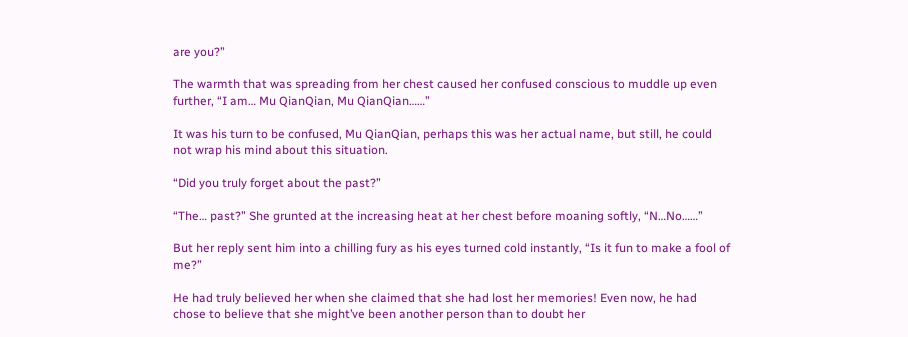are you?”

The warmth that was spreading from her chest caused her confused conscious to muddle up even further, “I am… Mu QianQian, Mu QianQian……”

It was his turn to be confused, Mu QianQian, perhaps this was her actual name, but still, he could not wrap his mind about this situation.

“Did you truly forget about the past?”

“The… past?” She grunted at the increasing heat at her chest before moaning softly, “N…No……”

But her reply sent him into a chilling fury as his eyes turned cold instantly, “Is it fun to make a fool of me?”

He had truly believed her when she claimed that she had lost her memories! Even now, he had chose to believe that she might’ve been another person than to doubt her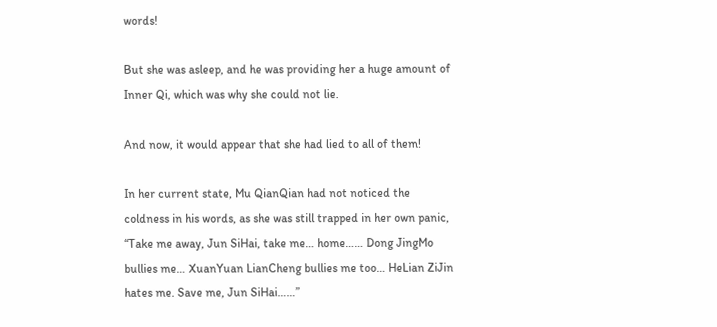words!

But she was asleep, and he was providing her a huge amount of Inner Qi, which was why she could not lie.

And now, it would appear that she had lied to all of them!

In her current state, Mu QianQian had not noticed the coldness in his words, as she was still trapped in her own panic, “Take me away, Jun SiHai, take me… home…… Dong JingMo bullies me… XuanYuan LianCheng bullies me too… HeLian ZiJin hates me. Save me, Jun SiHai……”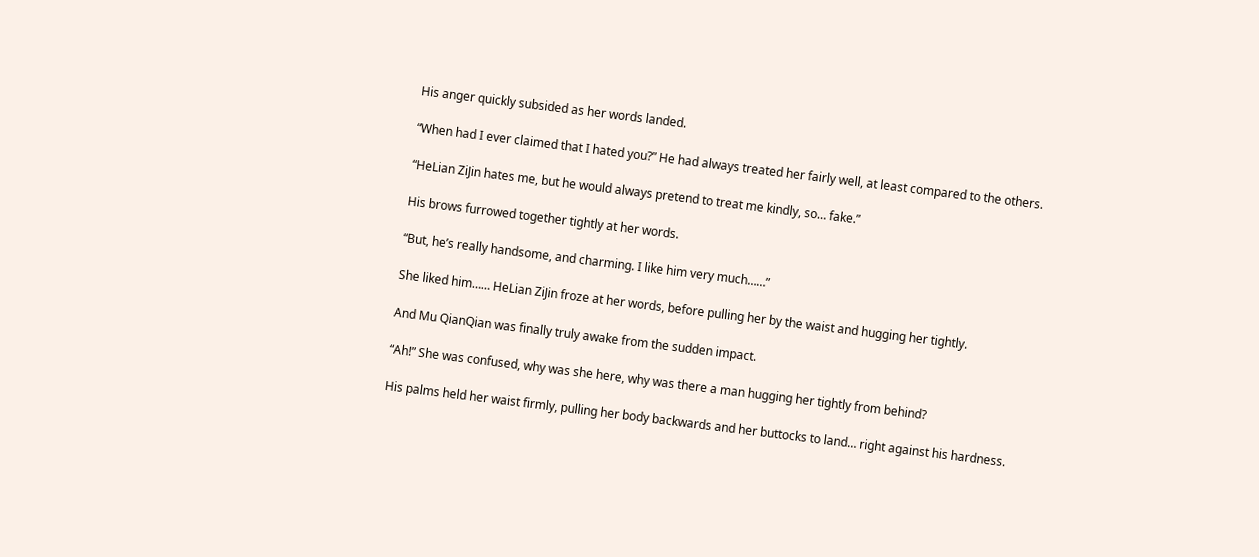His anger quickly subsided as her words landed.

“When had I ever claimed that I hated you?” He had always treated her fairly well, at least compared to the others.

“HeLian ZiJin hates me, but he would always pretend to treat me kindly, so… fake.”

His brows furrowed together tightly at her words.

“But, he’s really handsome, and charming. I like him very much……”

She liked him…… HeLian ZiJin froze at her words, before pulling her by the waist and hugging her tightly.

And Mu QianQian was finally truly awake from the sudden impact.

“Ah!” She was confused, why was she here, why was there a man hugging her tightly from behind?

His palms held her waist firmly, pulling her body backwards and her buttocks to land… right against his hardness.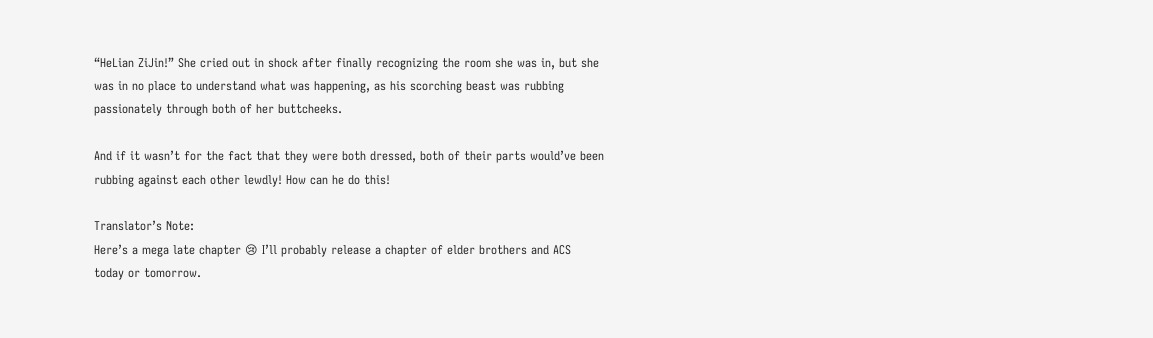“HeLian ZiJin!” She cried out in shock after finally recognizing the room she was in, but she was in no place to understand what was happening, as his scorching beast was rubbing passionately through both of her buttcheeks.

And if it wasn’t for the fact that they were both dressed, both of their parts would’ve been rubbing against each other lewdly! How can he do this!

Translator’s Note:
Here’s a mega late chapter 😢 I’ll probably release a chapter of elder brothers and ACS today or tomorrow.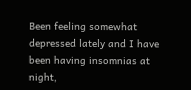Been feeling somewhat depressed lately and I have been having insomnias at night,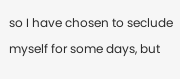so I have chosen to seclude myself for some days, but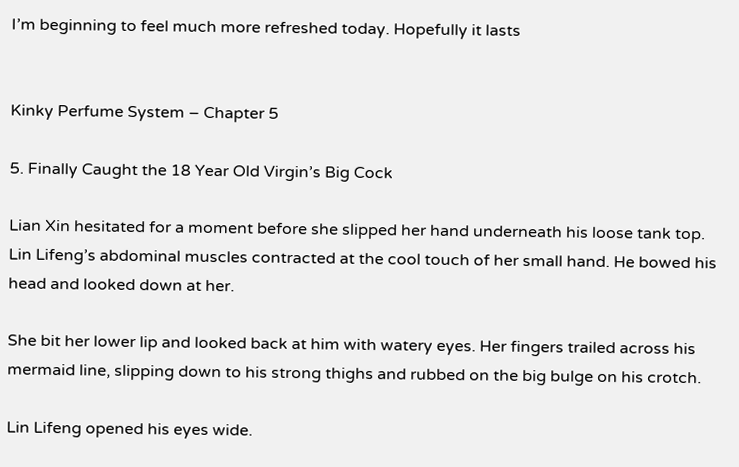I’m beginning to feel much more refreshed today. Hopefully it lasts


Kinky Perfume System – Chapter 5

5. Finally Caught the 18 Year Old Virgin’s Big Cock

Lian Xin hesitated for a moment before she slipped her hand underneath his loose tank top. Lin Lifeng’s abdominal muscles contracted at the cool touch of her small hand. He bowed his head and looked down at her.

She bit her lower lip and looked back at him with watery eyes. Her fingers trailed across his mermaid line, slipping down to his strong thighs and rubbed on the big bulge on his crotch.

Lin Lifeng opened his eyes wide.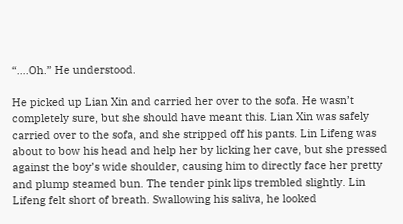“….Oh.” He understood.

He picked up Lian Xin and carried her over to the sofa. He wasn’t completely sure, but she should have meant this. Lian Xin was safely carried over to the sofa, and she stripped off his pants. Lin Lifeng was about to bow his head and help her by licking her cave, but she pressed against the boy’s wide shoulder, causing him to directly face her pretty and plump steamed bun. The tender pink lips trembled slightly. Lin Lifeng felt short of breath. Swallowing his saliva, he looked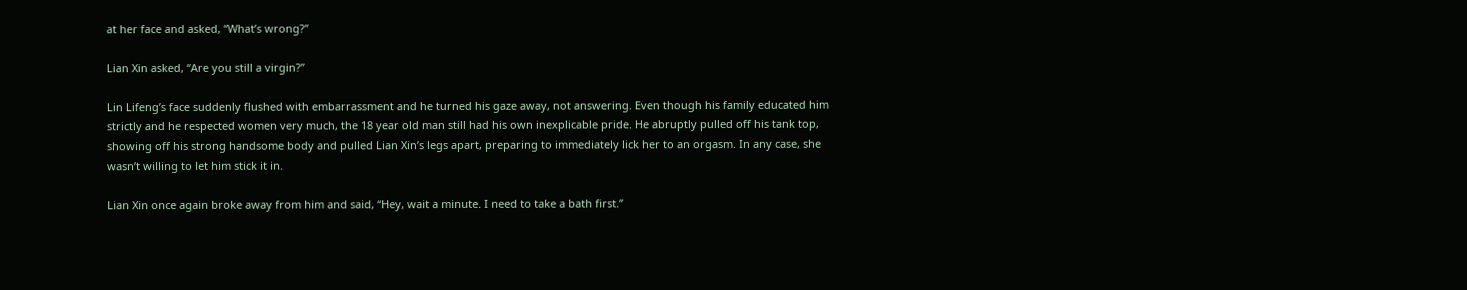at her face and asked, “What’s wrong?”

Lian Xin asked, “Are you still a virgin?”

Lin Lifeng’s face suddenly flushed with embarrassment and he turned his gaze away, not answering. Even though his family educated him strictly and he respected women very much, the 18 year old man still had his own inexplicable pride. He abruptly pulled off his tank top, showing off his strong handsome body and pulled Lian Xin’s legs apart, preparing to immediately lick her to an orgasm. In any case, she wasn’t willing to let him stick it in.

Lian Xin once again broke away from him and said, “Hey, wait a minute. I need to take a bath first.”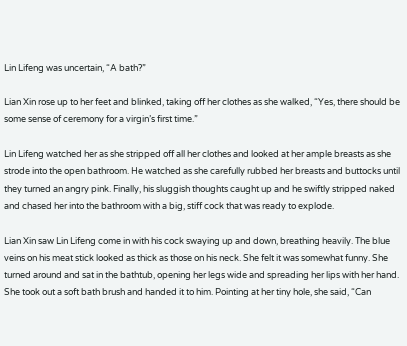Lin Lifeng was uncertain, “A bath?”

Lian Xin rose up to her feet and blinked, taking off her clothes as she walked, “Yes, there should be some sense of ceremony for a virgin’s first time.”

Lin Lifeng watched her as she stripped off all her clothes and looked at her ample breasts as she strode into the open bathroom. He watched as she carefully rubbed her breasts and buttocks until they turned an angry pink. Finally, his sluggish thoughts caught up and he swiftly stripped naked and chased her into the bathroom with a big, stiff cock that was ready to explode.

Lian Xin saw Lin Lifeng come in with his cock swaying up and down, breathing heavily. The blue veins on his meat stick looked as thick as those on his neck. She felt it was somewhat funny. She turned around and sat in the bathtub, opening her legs wide and spreading her lips with her hand. She took out a soft bath brush and handed it to him. Pointing at her tiny hole, she said, “Can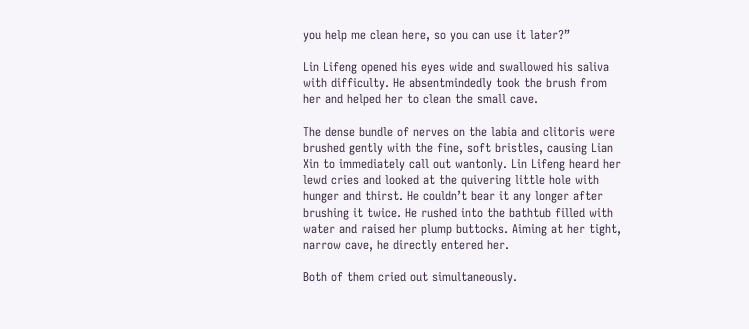you help me clean here, so you can use it later?”

Lin Lifeng opened his eyes wide and swallowed his saliva with difficulty. He absentmindedly took the brush from her and helped her to clean the small cave.

The dense bundle of nerves on the labia and clitoris were brushed gently with the fine, soft bristles, causing Lian Xin to immediately call out wantonly. Lin Lifeng heard her lewd cries and looked at the quivering little hole with hunger and thirst. He couldn’t bear it any longer after brushing it twice. He rushed into the bathtub filled with water and raised her plump buttocks. Aiming at her tight, narrow cave, he directly entered her.

Both of them cried out simultaneously.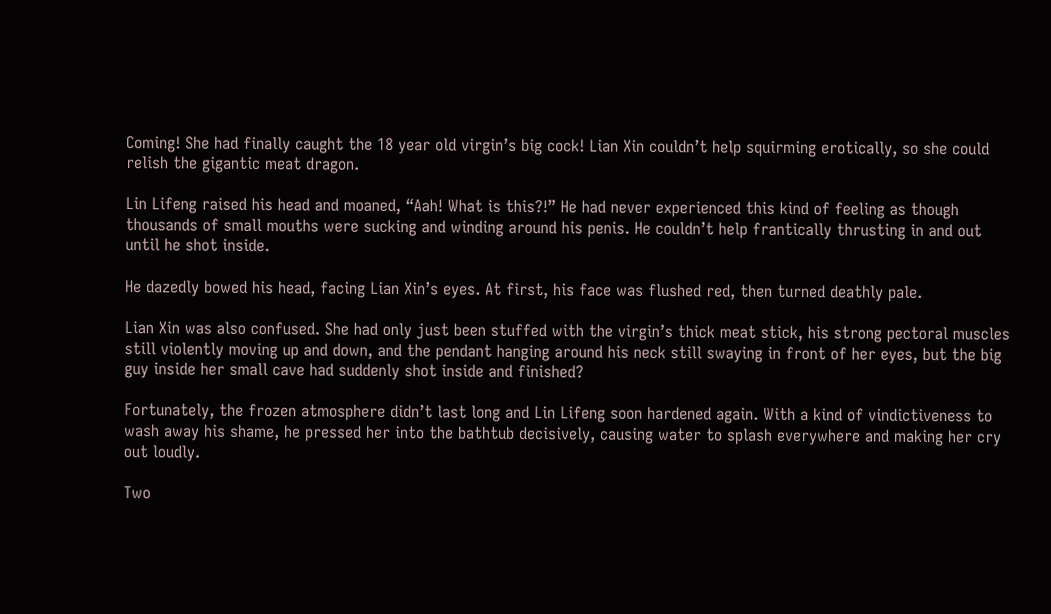Coming! She had finally caught the 18 year old virgin’s big cock! Lian Xin couldn’t help squirming erotically, so she could relish the gigantic meat dragon.

Lin Lifeng raised his head and moaned, “Aah! What is this?!” He had never experienced this kind of feeling as though thousands of small mouths were sucking and winding around his penis. He couldn’t help frantically thrusting in and out until he shot inside.

He dazedly bowed his head, facing Lian Xin’s eyes. At first, his face was flushed red, then turned deathly pale.

Lian Xin was also confused. She had only just been stuffed with the virgin’s thick meat stick, his strong pectoral muscles still violently moving up and down, and the pendant hanging around his neck still swaying in front of her eyes, but the big guy inside her small cave had suddenly shot inside and finished?

Fortunately, the frozen atmosphere didn’t last long and Lin Lifeng soon hardened again. With a kind of vindictiveness to wash away his shame, he pressed her into the bathtub decisively, causing water to splash everywhere and making her cry out loudly.

Two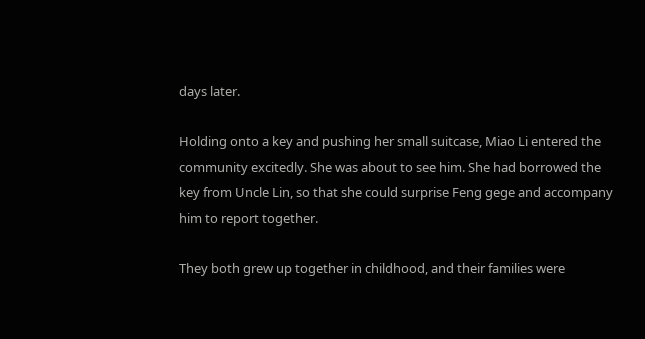days later.

Holding onto a key and pushing her small suitcase, Miao Li entered the community excitedly. She was about to see him. She had borrowed the key from Uncle Lin, so that she could surprise Feng gege and accompany him to report together.

They both grew up together in childhood, and their families were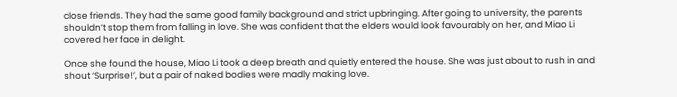close friends. They had the same good family background and strict upbringing. After going to university, the parents shouldn’t stop them from falling in love. She was confident that the elders would look favourably on her, and Miao Li covered her face in delight.

Once she found the house, Miao Li took a deep breath and quietly entered the house. She was just about to rush in and shout ‘Surprise!’, but a pair of naked bodies were madly making love.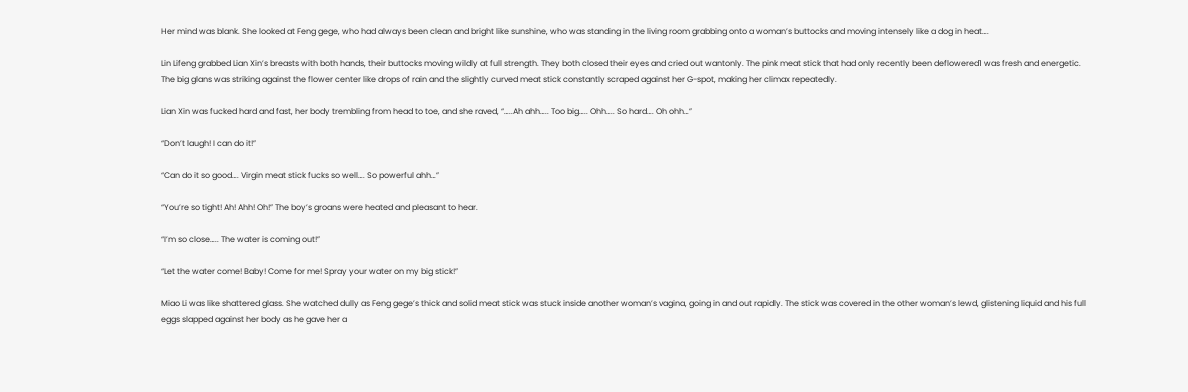Her mind was blank. She looked at Feng gege, who had always been clean and bright like sunshine, who was standing in the living room grabbing onto a woman’s buttocks and moving intensely like a dog in heat….

Lin Lifeng grabbed Lian Xin’s breasts with both hands, their buttocks moving wildly at full strength. They both closed their eyes and cried out wantonly. The pink meat stick that had only recently been deflowered1 was fresh and energetic. The big glans was striking against the flower center like drops of rain and the slightly curved meat stick constantly scraped against her G-spot, making her climax repeatedly.

Lian Xin was fucked hard and fast, her body trembling from head to toe, and she raved, “…..Ah ahh….. Too big….. Ohh….. So hard…. Oh ohh…”

“Don’t laugh! I can do it!”

“Can do it so good…. Virgin meat stick fucks so well…. So powerful ahh…”

“You’re so tight! Ah! Ahh! Oh!” The boy’s groans were heated and pleasant to hear.

“I’m so close….. The water is coming out!”

“Let the water come! Baby! Come for me! Spray your water on my big stick!”

Miao Li was like shattered glass. She watched dully as Feng gege’s thick and solid meat stick was stuck inside another woman’s vagina, going in and out rapidly. The stick was covered in the other woman’s lewd, glistening liquid and his full eggs slapped against her body as he gave her a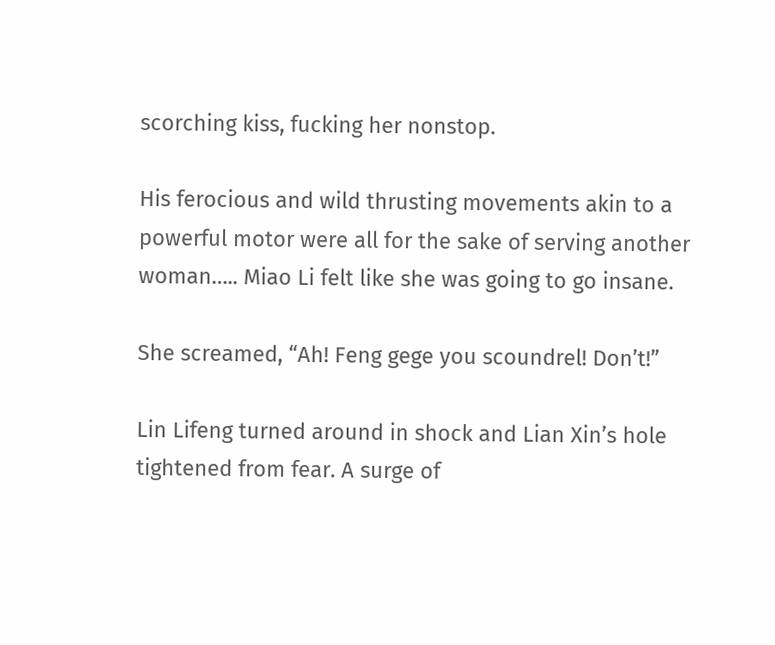scorching kiss, fucking her nonstop.

His ferocious and wild thrusting movements akin to a powerful motor were all for the sake of serving another woman….. Miao Li felt like she was going to go insane.

She screamed, “Ah! Feng gege you scoundrel! Don’t!”

Lin Lifeng turned around in shock and Lian Xin’s hole tightened from fear. A surge of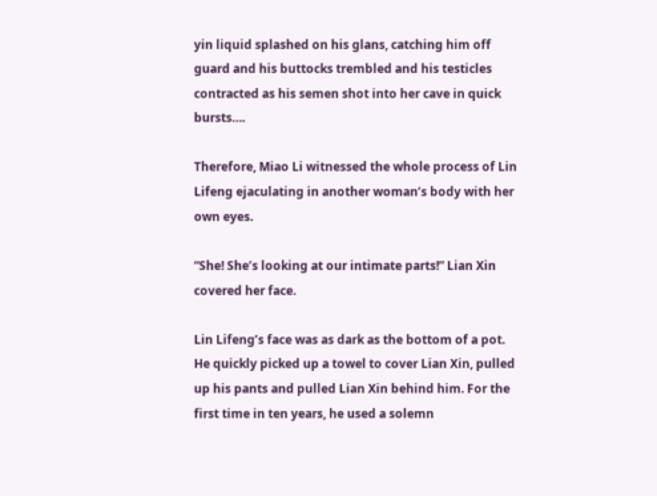yin liquid splashed on his glans, catching him off guard and his buttocks trembled and his testicles contracted as his semen shot into her cave in quick bursts….

Therefore, Miao Li witnessed the whole process of Lin Lifeng ejaculating in another woman’s body with her own eyes.

“She! She’s looking at our intimate parts!” Lian Xin covered her face.

Lin Lifeng’s face was as dark as the bottom of a pot. He quickly picked up a towel to cover Lian Xin, pulled up his pants and pulled Lian Xin behind him. For the first time in ten years, he used a solemn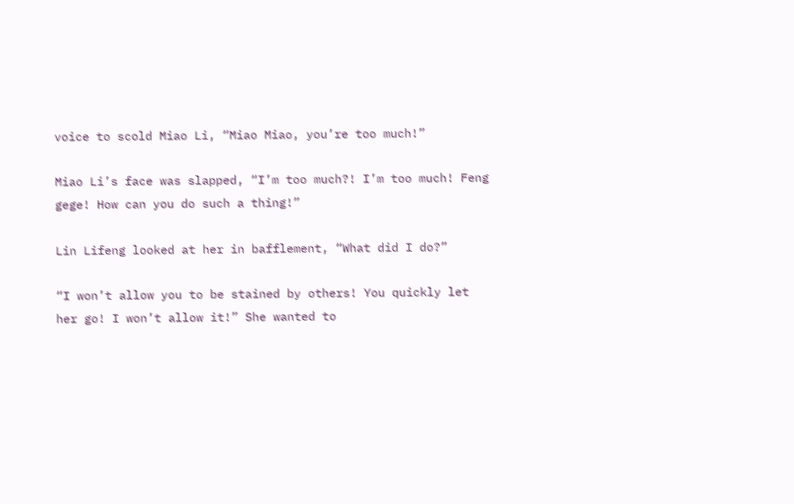voice to scold Miao Li, “Miao Miao, you’re too much!”

Miao Li’s face was slapped, “I’m too much?! I’m too much! Feng gege! How can you do such a thing!”

Lin Lifeng looked at her in bafflement, “What did I do?”

“I won’t allow you to be stained by others! You quickly let her go! I won’t allow it!” She wanted to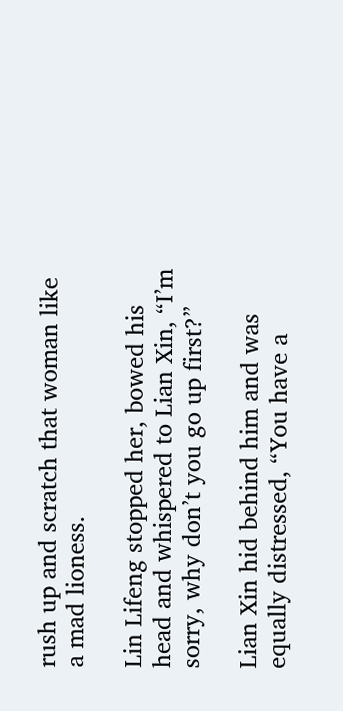rush up and scratch that woman like a mad lioness.

Lin Lifeng stopped her, bowed his head and whispered to Lian Xin, “I’m sorry, why don’t you go up first?”

Lian Xin hid behind him and was equally distressed, “You have a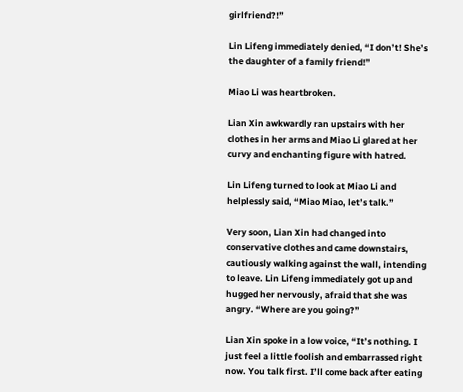girlfriend?!”

Lin Lifeng immediately denied, “I don’t! She’s the daughter of a family friend!”

Miao Li was heartbroken.

Lian Xin awkwardly ran upstairs with her clothes in her arms and Miao Li glared at her curvy and enchanting figure with hatred.

Lin Lifeng turned to look at Miao Li and helplessly said, “Miao Miao, let’s talk.”

Very soon, Lian Xin had changed into conservative clothes and came downstairs, cautiously walking against the wall, intending to leave. Lin Lifeng immediately got up and hugged her nervously, afraid that she was angry. “Where are you going?”

Lian Xin spoke in a low voice, “It’s nothing. I just feel a little foolish and embarrassed right now. You talk first. I’ll come back after eating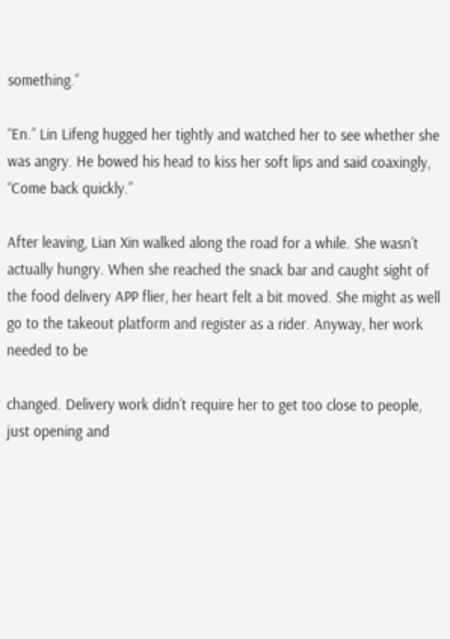something.”

“En.” Lin Lifeng hugged her tightly and watched her to see whether she was angry. He bowed his head to kiss her soft lips and said coaxingly, “Come back quickly.”

After leaving, Lian Xin walked along the road for a while. She wasn’t actually hungry. When she reached the snack bar and caught sight of the food delivery APP flier, her heart felt a bit moved. She might as well go to the takeout platform and register as a rider. Anyway, her work needed to be

changed. Delivery work didn’t require her to get too close to people, just opening and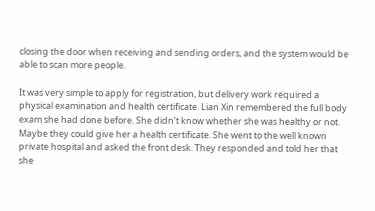closing the door when receiving and sending orders, and the system would be able to scan more people.

It was very simple to apply for registration, but delivery work required a physical examination and health certificate. Lian Xin remembered the full body exam she had done before. She didn’t know whether she was healthy or not. Maybe they could give her a health certificate. She went to the well known private hospital and asked the front desk. They responded and told her that she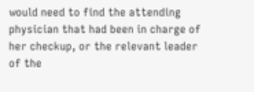would need to find the attending physician that had been in charge of her checkup, or the relevant leader of the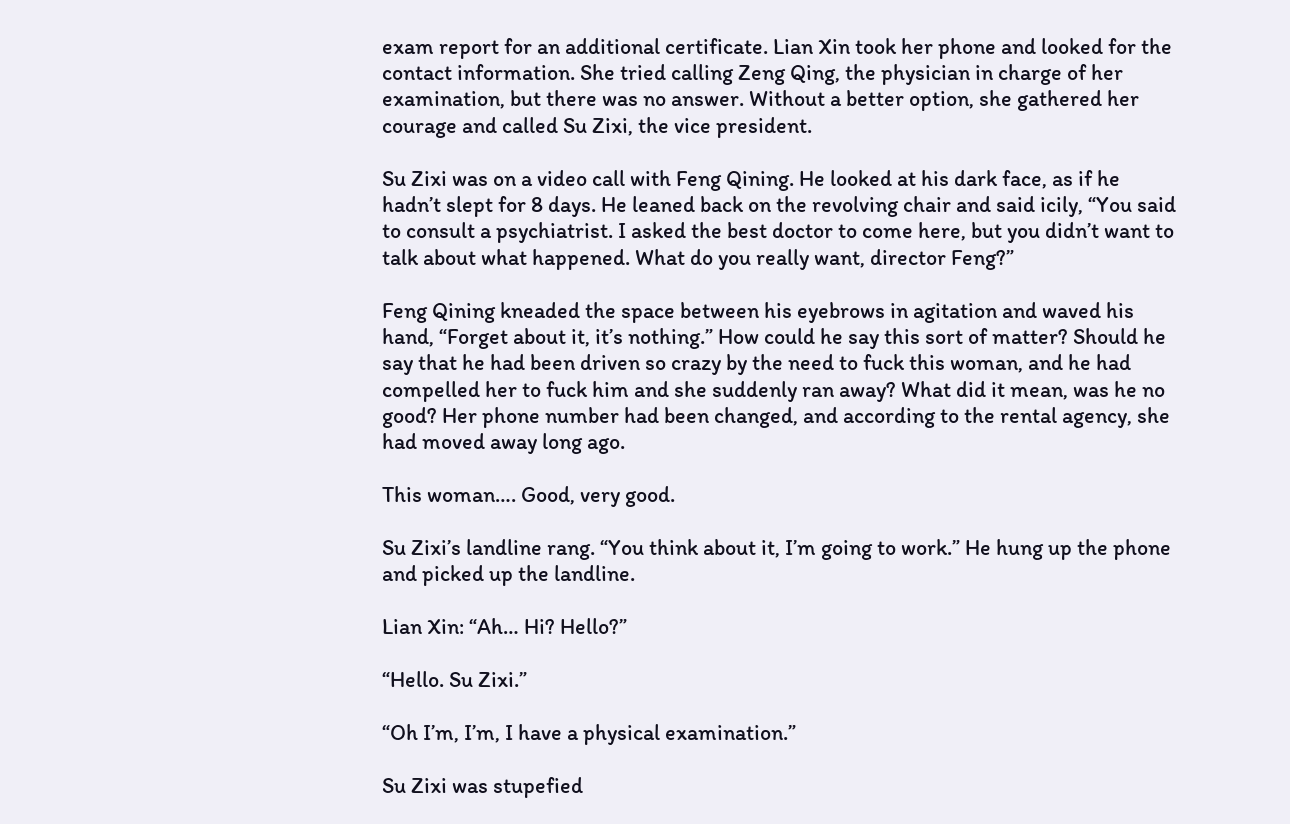exam report for an additional certificate. Lian Xin took her phone and looked for the contact information. She tried calling Zeng Qing, the physician in charge of her examination, but there was no answer. Without a better option, she gathered her courage and called Su Zixi, the vice president.

Su Zixi was on a video call with Feng Qining. He looked at his dark face, as if he hadn’t slept for 8 days. He leaned back on the revolving chair and said icily, “You said to consult a psychiatrist. I asked the best doctor to come here, but you didn’t want to talk about what happened. What do you really want, director Feng?”

Feng Qining kneaded the space between his eyebrows in agitation and waved his hand, “Forget about it, it’s nothing.” How could he say this sort of matter? Should he say that he had been driven so crazy by the need to fuck this woman, and he had compelled her to fuck him and she suddenly ran away? What did it mean, was he no good? Her phone number had been changed, and according to the rental agency, she had moved away long ago.

This woman…. Good, very good.

Su Zixi’s landline rang. “You think about it, I’m going to work.” He hung up the phone and picked up the landline.

Lian Xin: “Ah… Hi? Hello?”

“Hello. Su Zixi.”

“Oh I’m, I’m, I have a physical examination.”

Su Zixi was stupefied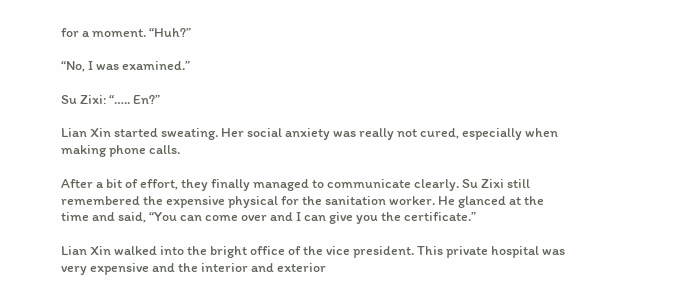for a moment. “Huh?”

“No, I was examined.”

Su Zixi: “….. En?”

Lian Xin started sweating. Her social anxiety was really not cured, especially when making phone calls.

After a bit of effort, they finally managed to communicate clearly. Su Zixi still remembered the expensive physical for the sanitation worker. He glanced at the time and said, “You can come over and I can give you the certificate.”

Lian Xin walked into the bright office of the vice president. This private hospital was very expensive and the interior and exterior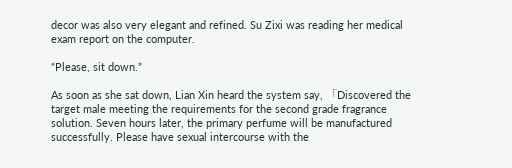decor was also very elegant and refined. Su Zixi was reading her medical exam report on the computer.

“Please, sit down.”

As soon as she sat down, Lian Xin heard the system say, 「Discovered the target male meeting the requirements for the second grade fragrance solution. Seven hours later, the primary perfume will be manufactured successfully. Please have sexual intercourse with the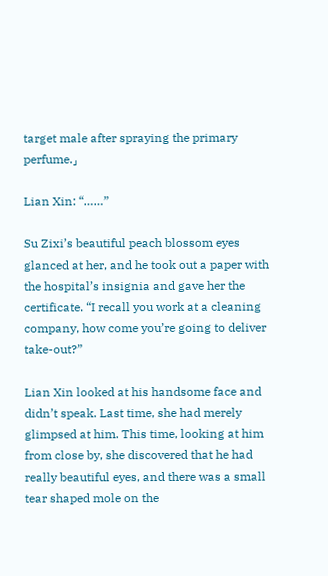target male after spraying the primary perfume.」

Lian Xin: “……”

Su Zixi’s beautiful peach blossom eyes glanced at her, and he took out a paper with the hospital’s insignia and gave her the certificate. “I recall you work at a cleaning company, how come you’re going to deliver take-out?”

Lian Xin looked at his handsome face and didn’t speak. Last time, she had merely glimpsed at him. This time, looking at him from close by, she discovered that he had really beautiful eyes, and there was a small tear shaped mole on the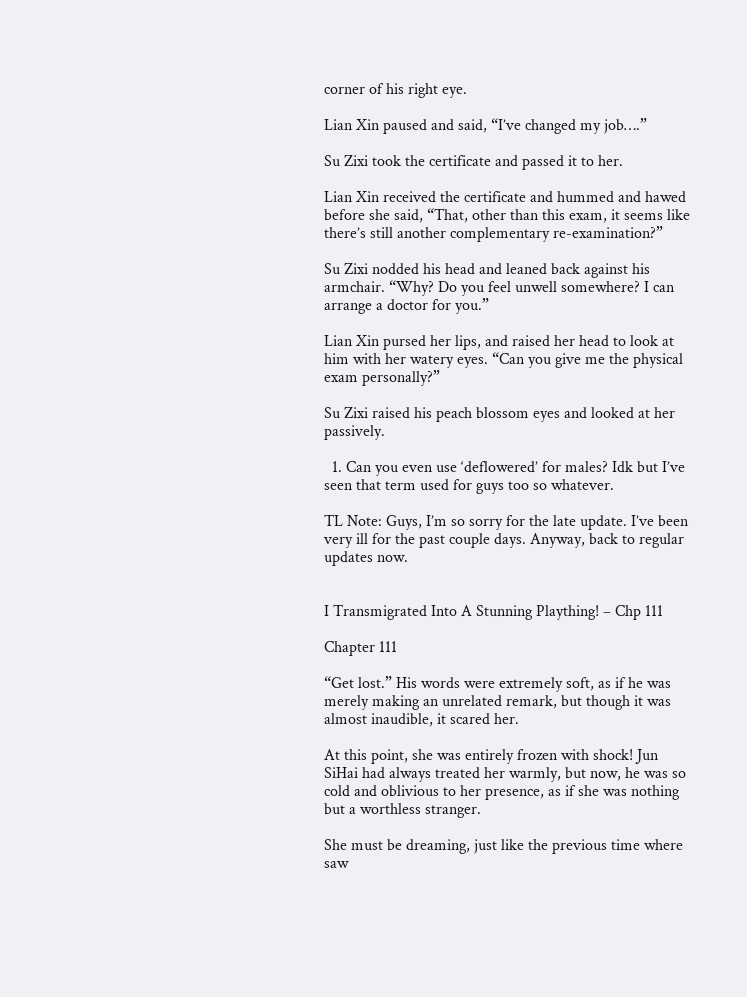corner of his right eye.

Lian Xin paused and said, “I’ve changed my job….”

Su Zixi took the certificate and passed it to her.

Lian Xin received the certificate and hummed and hawed before she said, “That, other than this exam, it seems like there’s still another complementary re-examination?”

Su Zixi nodded his head and leaned back against his armchair. “Why? Do you feel unwell somewhere? I can arrange a doctor for you.”

Lian Xin pursed her lips, and raised her head to look at him with her watery eyes. “Can you give me the physical exam personally?”

Su Zixi raised his peach blossom eyes and looked at her passively.

  1. Can you even use ‘deflowered’ for males? Idk but I’ve seen that term used for guys too so whatever.

TL Note: Guys, I’m so sorry for the late update. I’ve been very ill for the past couple days. Anyway, back to regular updates now.


I Transmigrated Into A Stunning Plaything! – Chp 111

Chapter 111

“Get lost.” His words were extremely soft, as if he was merely making an unrelated remark, but though it was almost inaudible, it scared her.

At this point, she was entirely frozen with shock! Jun SiHai had always treated her warmly, but now, he was so cold and oblivious to her presence, as if she was nothing but a worthless stranger.

She must be dreaming, just like the previous time where saw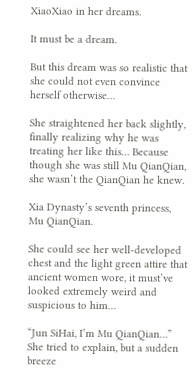XiaoXiao in her dreams.

It must be a dream.

But this dream was so realistic that she could not even convince herself otherwise…

She straightened her back slightly, finally realizing why he was treating her like this… Because though she was still Mu QianQian, she wasn’t the QianQian he knew.

Xia Dynasty’s seventh princess, Mu QianQian.

She could see her well-developed chest and the light green attire that ancient women wore, it must’ve looked extremely weird and suspicious to him…

“Jun SiHai, I’m Mu QianQian…” She tried to explain, but a sudden breeze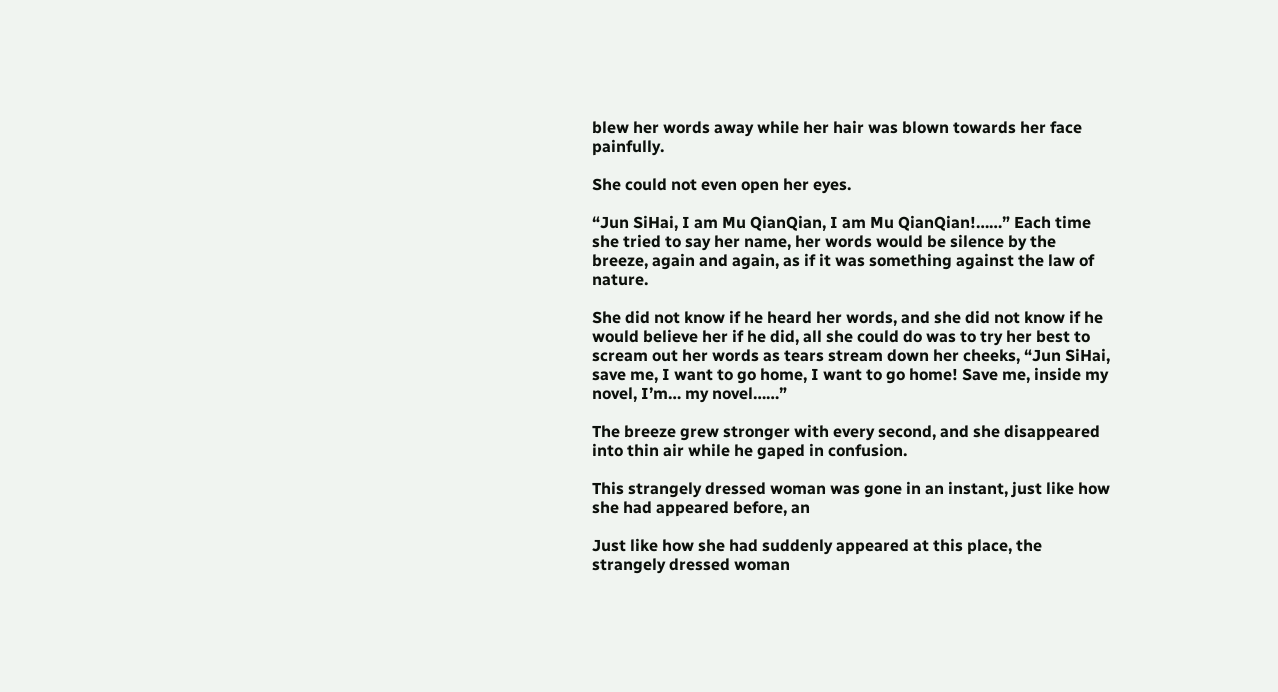blew her words away while her hair was blown towards her face painfully.

She could not even open her eyes.

“Jun SiHai, I am Mu QianQian, I am Mu QianQian!……” Each time she tried to say her name, her words would be silence by the breeze, again and again, as if it was something against the law of nature.

She did not know if he heard her words, and she did not know if he would believe her if he did, all she could do was to try her best to scream out her words as tears stream down her cheeks, “Jun SiHai, save me, I want to go home, I want to go home! Save me, inside my novel, I’m… my novel……”

The breeze grew stronger with every second, and she disappeared into thin air while he gaped in confusion.

This strangely dressed woman was gone in an instant, just like how she had appeared before, an

Just like how she had suddenly appeared at this place, the strangely dressed woman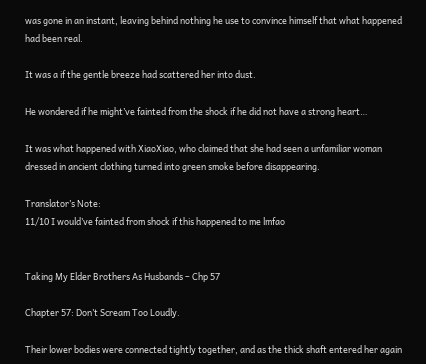was gone in an instant, leaving behind nothing he use to convince himself that what happened had been real.

It was a if the gentle breeze had scattered her into dust.

He wondered if he might’ve fainted from the shock if he did not have a strong heart…

It was what happened with XiaoXiao, who claimed that she had seen a unfamiliar woman dressed in ancient clothing turned into green smoke before disappearing.

Translator’s Note:
11/10 I would’ve fainted from shock if this happened to me lmfao


Taking My Elder Brothers As Husbands – Chp 57

Chapter 57: Don’t Scream Too Loudly.

Their lower bodies were connected tightly together, and as the thick shaft entered her again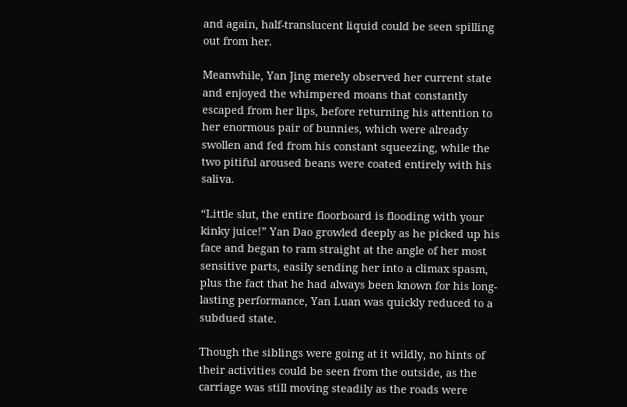and again, half-translucent liquid could be seen spilling out from her.

Meanwhile, Yan Jing merely observed her current state and enjoyed the whimpered moans that constantly escaped from her lips, before returning his attention to her enormous pair of bunnies, which were already swollen and fed from his constant squeezing, while the two pitiful aroused beans were coated entirely with his saliva.

“Little slut, the entire floorboard is flooding with your kinky juice!” Yan Dao growled deeply as he picked up his face and began to ram straight at the angle of her most sensitive parts, easily sending her into a climax spasm, plus the fact that he had always been known for his long-lasting performance, Yan Luan was quickly reduced to a subdued state.

Though the siblings were going at it wildly, no hints of their activities could be seen from the outside, as the carriage was still moving steadily as the roads were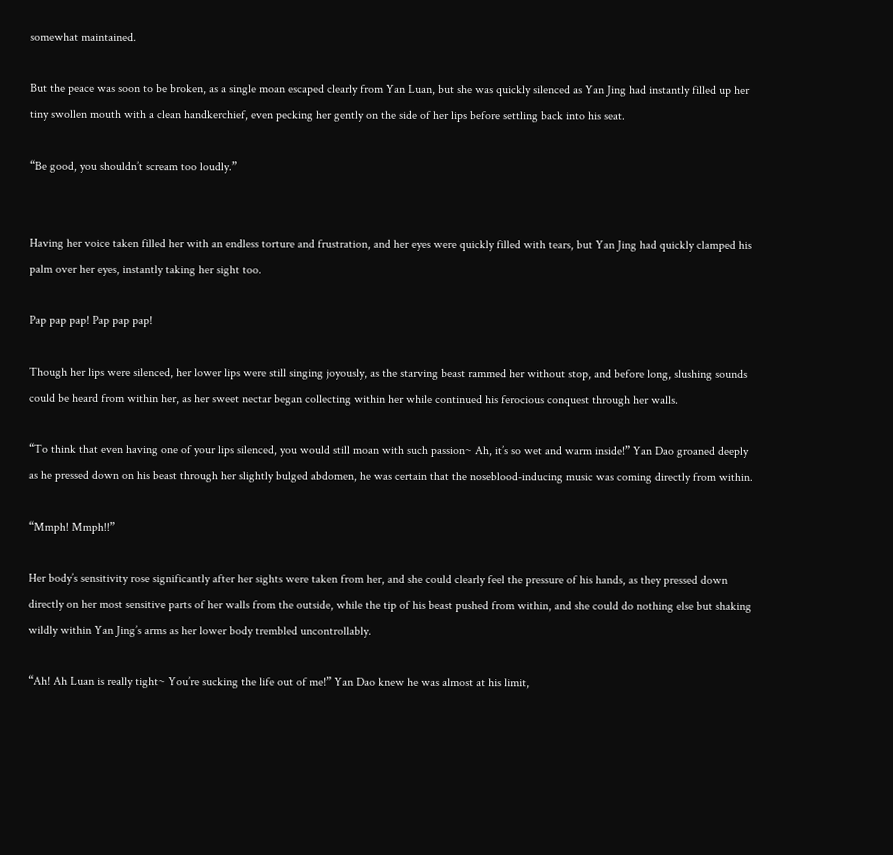somewhat maintained.

But the peace was soon to be broken, as a single moan escaped clearly from Yan Luan, but she was quickly silenced as Yan Jing had instantly filled up her tiny swollen mouth with a clean handkerchief, even pecking her gently on the side of her lips before settling back into his seat.

“Be good, you shouldn’t scream too loudly.”


Having her voice taken filled her with an endless torture and frustration, and her eyes were quickly filled with tears, but Yan Jing had quickly clamped his palm over her eyes, instantly taking her sight too.

Pap pap pap! Pap pap pap!

Though her lips were silenced, her lower lips were still singing joyously, as the starving beast rammed her without stop, and before long, slushing sounds could be heard from within her, as her sweet nectar began collecting within her while continued his ferocious conquest through her walls.

“To think that even having one of your lips silenced, you would still moan with such passion~ Ah, it’s so wet and warm inside!” Yan Dao groaned deeply as he pressed down on his beast through her slightly bulged abdomen, he was certain that the noseblood-inducing music was coming directly from within.

“Mmph! Mmph!!”

Her body’s sensitivity rose significantly after her sights were taken from her, and she could clearly feel the pressure of his hands, as they pressed down directly on her most sensitive parts of her walls from the outside, while the tip of his beast pushed from within, and she could do nothing else but shaking wildly within Yan Jing’s arms as her lower body trembled uncontrollably.

“Ah! Ah Luan is really tight~ You’re sucking the life out of me!” Yan Dao knew he was almost at his limit,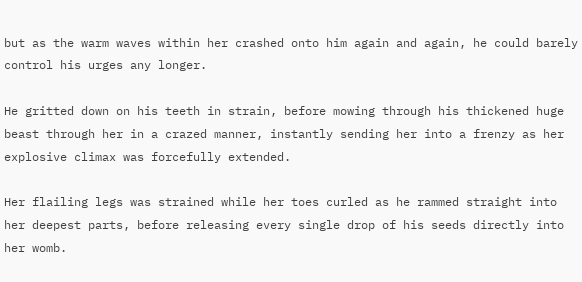but as the warm waves within her crashed onto him again and again, he could barely control his urges any longer.

He gritted down on his teeth in strain, before mowing through his thickened huge beast through her in a crazed manner, instantly sending her into a frenzy as her explosive climax was forcefully extended.

Her flailing legs was strained while her toes curled as he rammed straight into her deepest parts, before releasing every single drop of his seeds directly into her womb.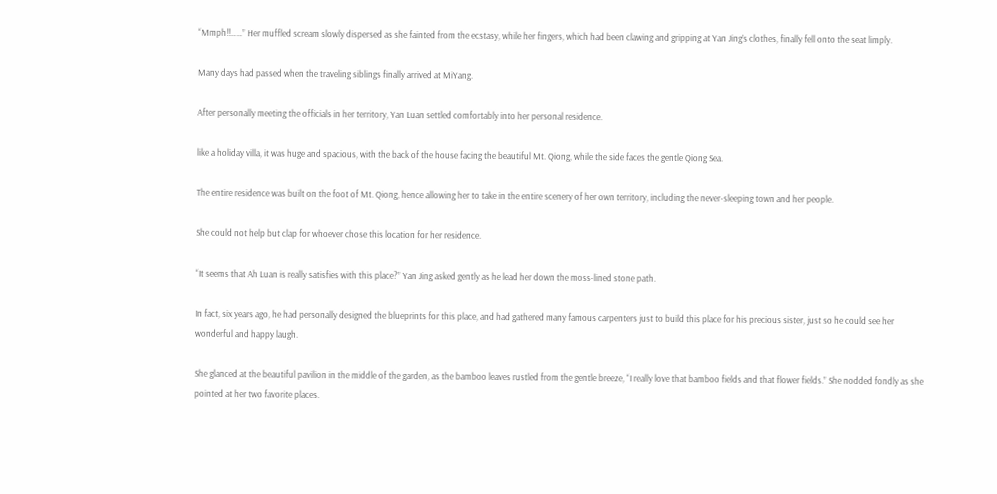“Mmph!!……” Her muffled scream slowly dispersed as she fainted from the ecstasy, while her fingers, which had been clawing and gripping at Yan Jing’s clothes, finally fell onto the seat limply.

Many days had passed when the traveling siblings finally arrived at MiYang.

After personally meeting the officials in her territory, Yan Luan settled comfortably into her personal residence.

like a holiday villa, it was huge and spacious, with the back of the house facing the beautiful Mt. Qiong, while the side faces the gentle Qiong Sea.

The entire residence was built on the foot of Mt. Qiong, hence allowing her to take in the entire scenery of her own territory, including the never-sleeping town and her people.

She could not help but clap for whoever chose this location for her residence.

“It seems that Ah Luan is really satisfies with this place?” Yan Jing asked gently as he lead her down the moss-lined stone path.

In fact, six years ago, he had personally designed the blueprints for this place, and had gathered many famous carpenters just to build this place for his precious sister, just so he could see her wonderful and happy laugh.

She glanced at the beautiful pavilion in the middle of the garden, as the bamboo leaves rustled from the gentle breeze, “I really love that bamboo fields and that flower fields.” She nodded fondly as she pointed at her two favorite places.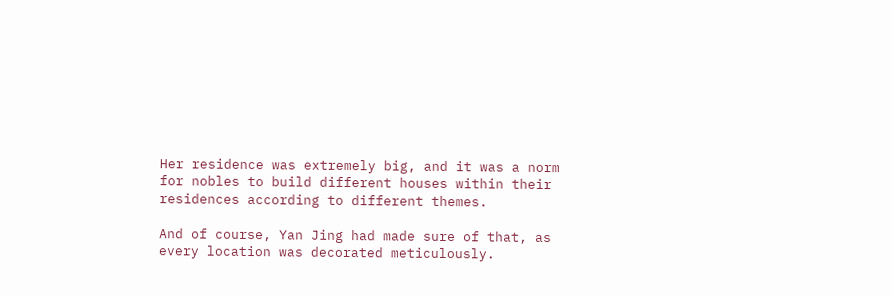Her residence was extremely big, and it was a norm for nobles to build different houses within their residences according to different themes.

And of course, Yan Jing had made sure of that, as every location was decorated meticulously.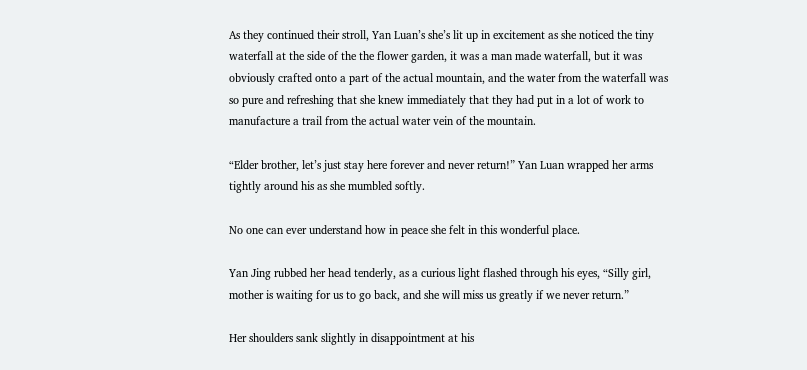As they continued their stroll, Yan Luan’s she’s lit up in excitement as she noticed the tiny waterfall at the side of the the flower garden, it was a man made waterfall, but it was obviously crafted onto a part of the actual mountain, and the water from the waterfall was so pure and refreshing that she knew immediately that they had put in a lot of work to manufacture a trail from the actual water vein of the mountain.

“Elder brother, let’s just stay here forever and never return!” Yan Luan wrapped her arms tightly around his as she mumbled softly.

No one can ever understand how in peace she felt in this wonderful place.

Yan Jing rubbed her head tenderly, as a curious light flashed through his eyes, “Silly girl, mother is waiting for us to go back, and she will miss us greatly if we never return.”

Her shoulders sank slightly in disappointment at his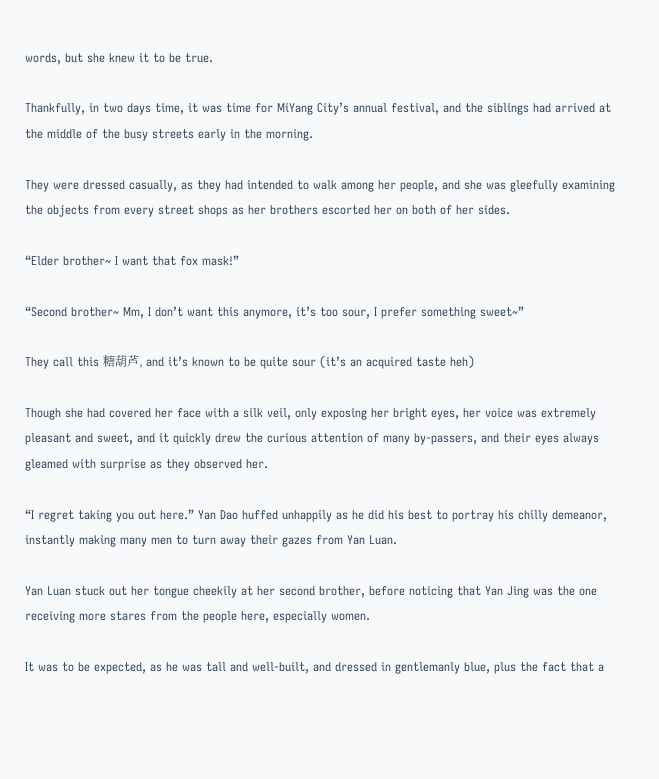words, but she knew it to be true.

Thankfully, in two days time, it was time for MiYang City’s annual festival, and the siblings had arrived at the middle of the busy streets early in the morning.

They were dressed casually, as they had intended to walk among her people, and she was gleefully examining the objects from every street shops as her brothers escorted her on both of her sides.

“Elder brother~ I want that fox mask!”

“Second brother~ Mm, I don’t want this anymore, it’s too sour, I prefer something sweet~”

They call this 糖葫芦, and it’s known to be quite sour (it’s an acquired taste heh)

Though she had covered her face with a silk veil, only exposing her bright eyes, her voice was extremely pleasant and sweet, and it quickly drew the curious attention of many by-passers, and their eyes always gleamed with surprise as they observed her.

“I regret taking you out here.” Yan Dao huffed unhappily as he did his best to portray his chilly demeanor, instantly making many men to turn away their gazes from Yan Luan.

Yan Luan stuck out her tongue cheekily at her second brother, before noticing that Yan Jing was the one receiving more stares from the people here, especially women.

It was to be expected, as he was tall and well-built, and dressed in gentlemanly blue, plus the fact that a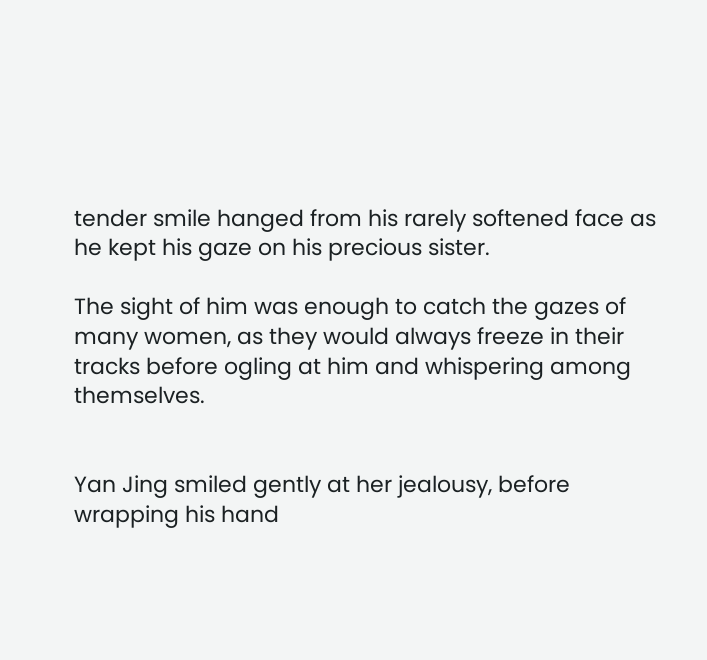tender smile hanged from his rarely softened face as he kept his gaze on his precious sister.

The sight of him was enough to catch the gazes of many women, as they would always freeze in their tracks before ogling at him and whispering among themselves.


Yan Jing smiled gently at her jealousy, before wrapping his hand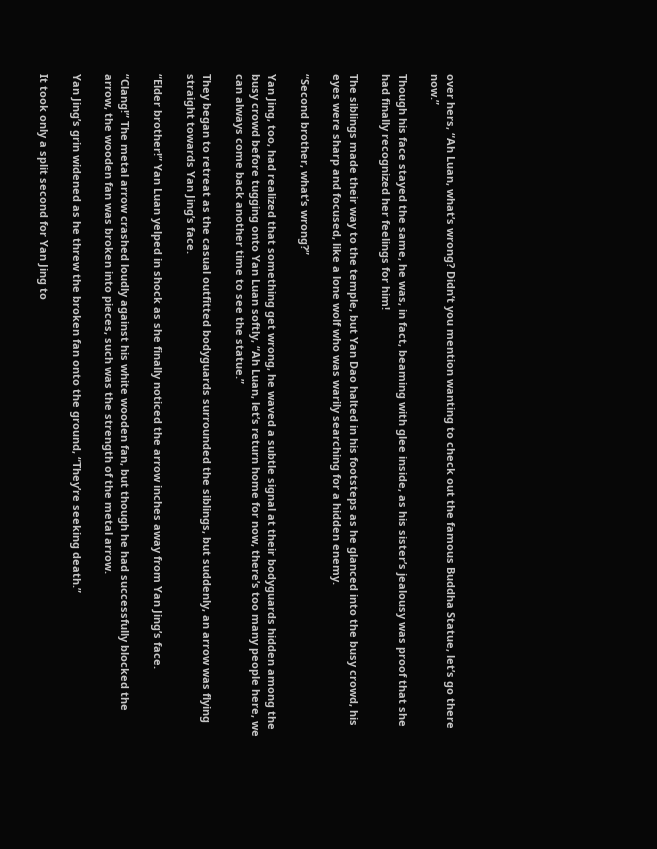over hers, “Ah Luan, what’s wrong? Didn’t you mention wanting to check out the famous Buddha Statue, let’s go there now.”

Though his face stayed the same, he was, in fact, beaming with glee inside, as his sister’s jealousy was proof that she had finally recognized her feelings for him!

The siblings made their way to the temple, but Yan Dao halted in his footsteps as he glanced into the busy crowd, his eyes were sharp and focused, like a lone wolf who was warily searching for a hidden enemy.

“Second brother, what’s wrong?”

Yan Jing, too, had realized that something get wrong, he waved a subtle signal at their bodyguards hidden among the busy crowd before tugging onto Yan Luan softly, “Ah Luan, let’s return home for now, there’s too many people here, we can always come back another time to see the statue.”

They began to retreat as the casual outfitted bodyguards surrounded the siblings, but suddenly, an arrow was flying straight towards Yan Jing’s face.

“Elder brother!” Yan Luan yelped in shock as she finally noticed the arrow inches away from Yan Jing’s face.

“Clang!” The metal arrow crashed loudly against his white wooden fan, but though he had successfully blocked the arrow, the wooden fan was broken into pieces, such was the strength of the metal arrow.

Yan Jing’s grin widened as he threw the broken fan onto the ground, “They’re seeking death.”

It took only a split second for Yan Jing to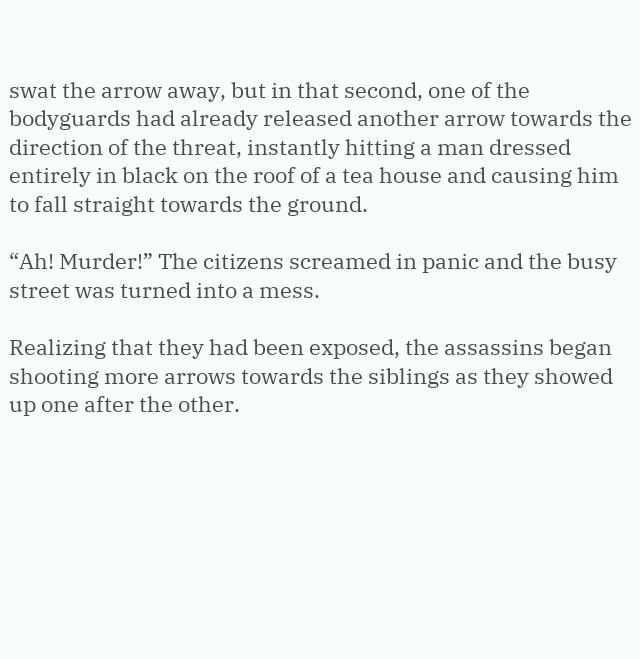swat the arrow away, but in that second, one of the bodyguards had already released another arrow towards the direction of the threat, instantly hitting a man dressed entirely in black on the roof of a tea house and causing him to fall straight towards the ground.

“Ah! Murder!” The citizens screamed in panic and the busy street was turned into a mess.

Realizing that they had been exposed, the assassins began shooting more arrows towards the siblings as they showed up one after the other.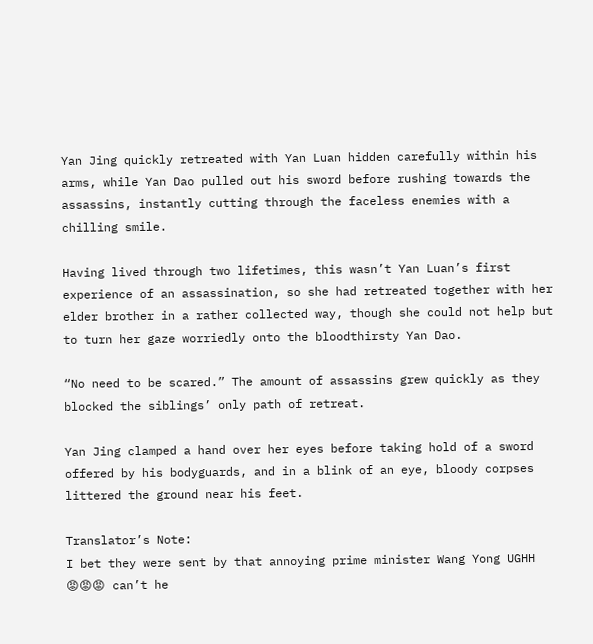Yan Jing quickly retreated with Yan Luan hidden carefully within his arms, while Yan Dao pulled out his sword before rushing towards the assassins, instantly cutting through the faceless enemies with a chilling smile.

Having lived through two lifetimes, this wasn’t Yan Luan’s first experience of an assassination, so she had retreated together with her elder brother in a rather collected way, though she could not help but to turn her gaze worriedly onto the bloodthirsty Yan Dao.

“No need to be scared.” The amount of assassins grew quickly as they blocked the siblings’ only path of retreat.

Yan Jing clamped a hand over her eyes before taking hold of a sword offered by his bodyguards, and in a blink of an eye, bloody corpses littered the ground near his feet.

Translator’s Note:
I bet they were sent by that annoying prime minister Wang Yong UGHH 😡😡😡 can’t he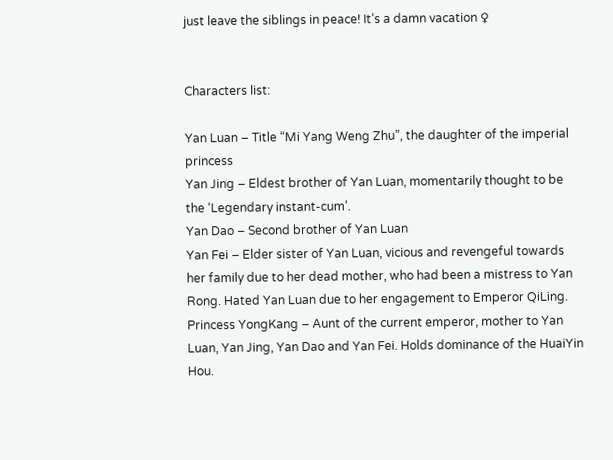just leave the siblings in peace! It’s a damn vacation ♀


Characters list:

Yan Luan – Title “Mi Yang Weng Zhu”, the daughter of the imperial princess
Yan Jing – Eldest brother of Yan Luan, momentarily thought to be the ‘Legendary instant-cum’.
Yan Dao – Second brother of Yan Luan
Yan Fei – Elder sister of Yan Luan, vicious and revengeful towards her family due to her dead mother, who had been a mistress to Yan Rong. Hated Yan Luan due to her engagement to Emperor QiLing.
Princess YongKang – Aunt of the current emperor, mother to Yan Luan, Yan Jing, Yan Dao and Yan Fei. Holds dominance of the HuaiYin Hou.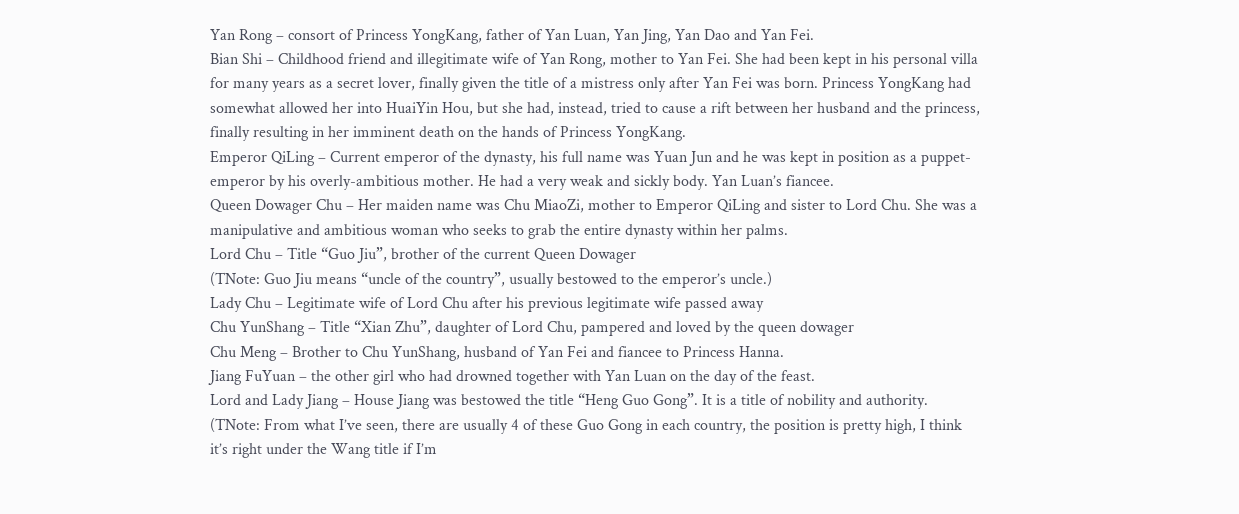Yan Rong – consort of Princess YongKang, father of Yan Luan, Yan Jing, Yan Dao and Yan Fei.
Bian Shi – Childhood friend and illegitimate wife of Yan Rong, mother to Yan Fei. She had been kept in his personal villa for many years as a secret lover, finally given the title of a mistress only after Yan Fei was born. Princess YongKang had somewhat allowed her into HuaiYin Hou, but she had, instead, tried to cause a rift between her husband and the princess, finally resulting in her imminent death on the hands of Princess YongKang.
Emperor QiLing – Current emperor of the dynasty, his full name was Yuan Jun and he was kept in position as a puppet-emperor by his overly-ambitious mother. He had a very weak and sickly body. Yan Luan’s fiancee.
Queen Dowager Chu – Her maiden name was Chu MiaoZi, mother to Emperor QiLing and sister to Lord Chu. She was a manipulative and ambitious woman who seeks to grab the entire dynasty within her palms.
Lord Chu – Title “Guo Jiu”, brother of the current Queen Dowager
(TNote: Guo Jiu means “uncle of the country”, usually bestowed to the emperor’s uncle.)
Lady Chu – Legitimate wife of Lord Chu after his previous legitimate wife passed away
Chu YunShang – Title “Xian Zhu”, daughter of Lord Chu, pampered and loved by the queen dowager
Chu Meng – Brother to Chu YunShang, husband of Yan Fei and fiancee to Princess Hanna.
Jiang FuYuan – the other girl who had drowned together with Yan Luan on the day of the feast.
Lord and Lady Jiang – House Jiang was bestowed the title “Heng Guo Gong”. It is a title of nobility and authority. (TNote: From what I’ve seen, there are usually 4 of these Guo Gong in each country, the position is pretty high, I think it’s right under the Wang title if I’m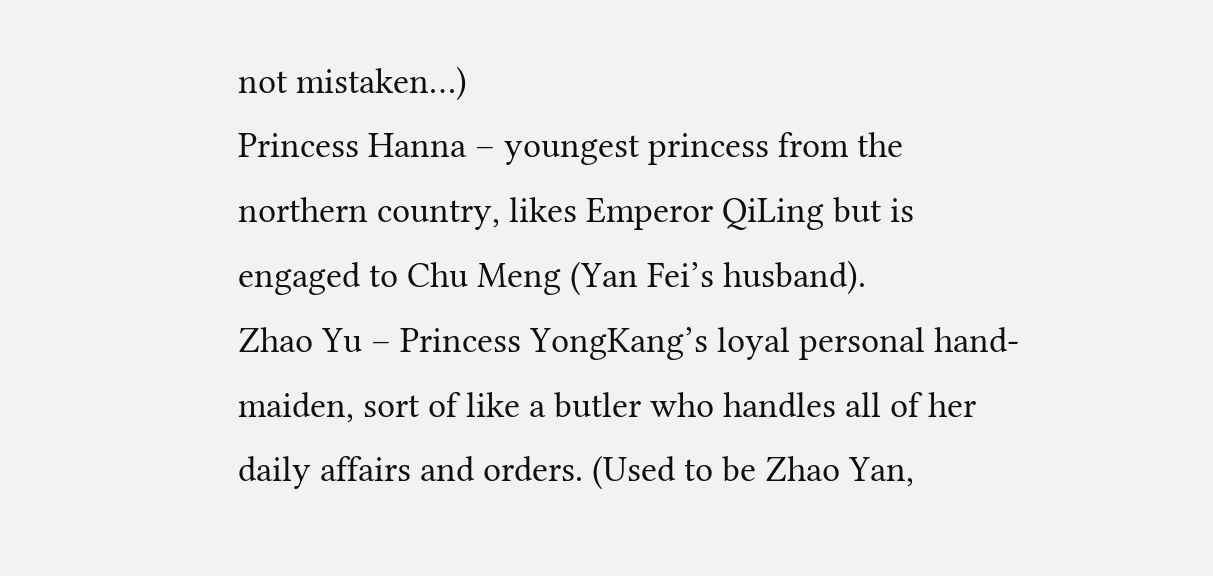not mistaken…)
Princess Hanna – youngest princess from the northern country, likes Emperor QiLing but is engaged to Chu Meng (Yan Fei’s husband).
Zhao Yu – Princess YongKang’s loyal personal hand-maiden, sort of like a butler who handles all of her daily affairs and orders. (Used to be Zhao Yan,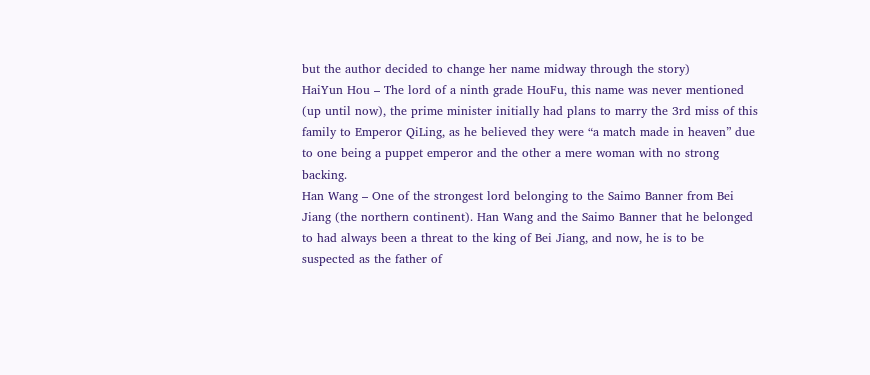but the author decided to change her name midway through the story)
HaiYun Hou – The lord of a ninth grade HouFu, this name was never mentioned (up until now), the prime minister initially had plans to marry the 3rd miss of this family to Emperor QiLing, as he believed they were “a match made in heaven” due to one being a puppet emperor and the other a mere woman with no strong backing.
Han Wang – One of the strongest lord belonging to the Saimo Banner from Bei Jiang (the northern continent). Han Wang and the Saimo Banner that he belonged to had always been a threat to the king of Bei Jiang, and now, he is to be suspected as the father of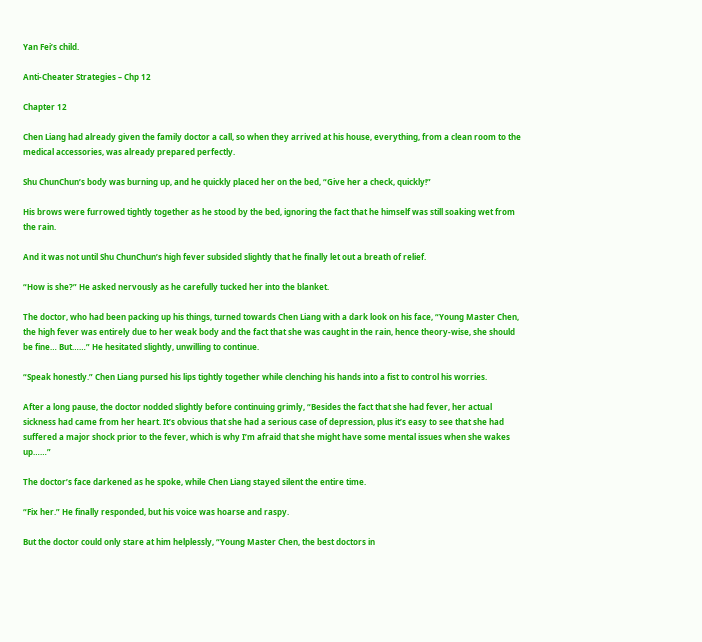Yan Fei’s child.

Anti-Cheater Strategies – Chp 12

Chapter 12

Chen Liang had already given the family doctor a call, so when they arrived at his house, everything, from a clean room to the medical accessories, was already prepared perfectly.

Shu ChunChun’s body was burning up, and he quickly placed her on the bed, “Give her a check, quickly!”

His brows were furrowed tightly together as he stood by the bed, ignoring the fact that he himself was still soaking wet from the rain.

And it was not until Shu ChunChun’s high fever subsided slightly that he finally let out a breath of relief.

“How is she?” He asked nervously as he carefully tucked her into the blanket.

The doctor, who had been packing up his things, turned towards Chen Liang with a dark look on his face, “Young Master Chen, the high fever was entirely due to her weak body and the fact that she was caught in the rain, hence theory-wise, she should be fine… But……” He hesitated slightly, unwilling to continue.

“Speak honestly.” Chen Liang pursed his lips tightly together while clenching his hands into a fist to control his worries.

After a long pause, the doctor nodded slightly before continuing grimly, “Besides the fact that she had fever, her actual sickness had came from her heart. It’s obvious that she had a serious case of depression, plus it’s easy to see that she had suffered a major shock prior to the fever, which is why I’m afraid that she might have some mental issues when she wakes up……”

The doctor’s face darkened as he spoke, while Chen Liang stayed silent the entire time.

“Fix her.” He finally responded, but his voice was hoarse and raspy.

But the doctor could only stare at him helplessly, “Young Master Chen, the best doctors in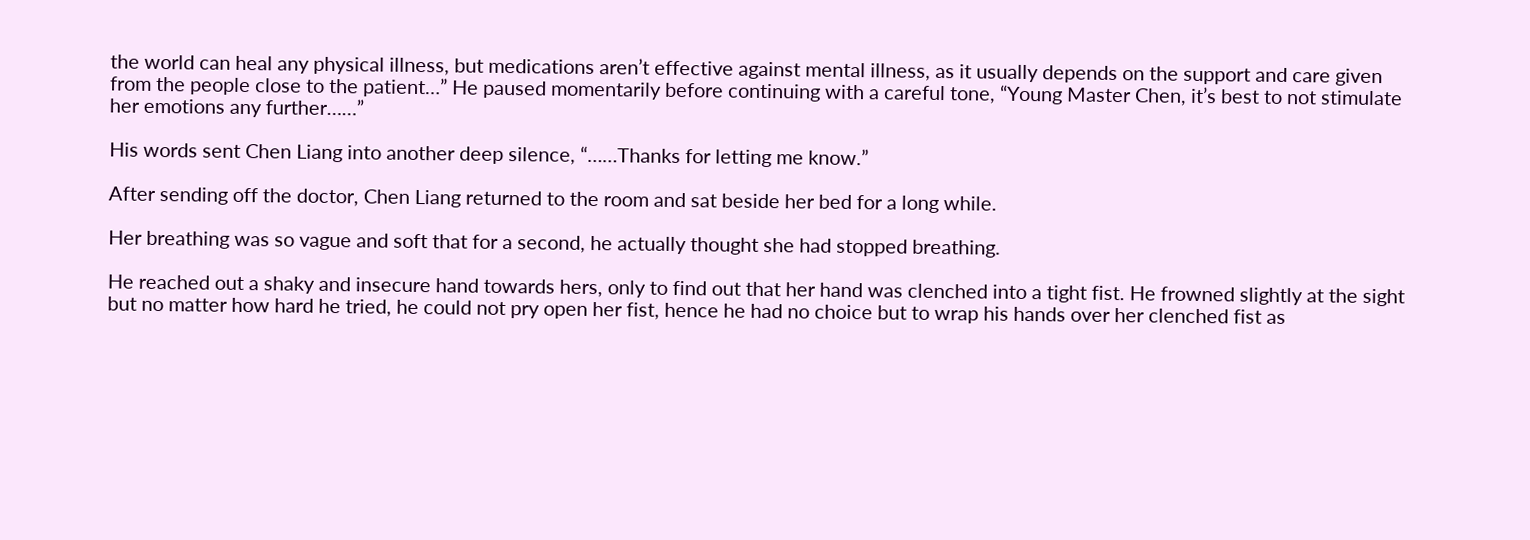the world can heal any physical illness, but medications aren’t effective against mental illness, as it usually depends on the support and care given from the people close to the patient…” He paused momentarily before continuing with a careful tone, “Young Master Chen, it’s best to not stimulate her emotions any further……”

His words sent Chen Liang into another deep silence, “……Thanks for letting me know.”

After sending off the doctor, Chen Liang returned to the room and sat beside her bed for a long while.

Her breathing was so vague and soft that for a second, he actually thought she had stopped breathing.

He reached out a shaky and insecure hand towards hers, only to find out that her hand was clenched into a tight fist. He frowned slightly at the sight but no matter how hard he tried, he could not pry open her fist, hence he had no choice but to wrap his hands over her clenched fist as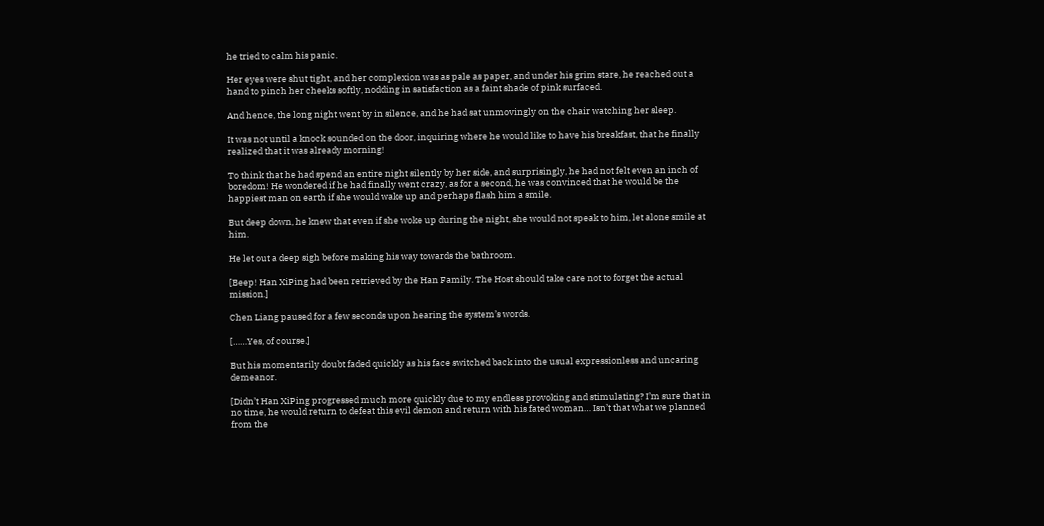he tried to calm his panic.

Her eyes were shut tight, and her complexion was as pale as paper, and under his grim stare, he reached out a hand to pinch her cheeks softly, nodding in satisfaction as a faint shade of pink surfaced.

And hence, the long night went by in silence, and he had sat unmovingly on the chair watching her sleep.

It was not until a knock sounded on the door, inquiring where he would like to have his breakfast, that he finally realized that it was already morning!

To think that he had spend an entire night silently by her side, and surprisingly, he had not felt even an inch of boredom! He wondered if he had finally went crazy, as for a second, he was convinced that he would be the happiest man on earth if she would wake up and perhaps flash him a smile.

But deep down, he knew that even if she woke up during the night, she would not speak to him, let alone smile at him.

He let out a deep sigh before making his way towards the bathroom.

[Beep! Han XiPing had been retrieved by the Han Family. The Host should take care not to forget the actual mission.]

Chen Liang paused for a few seconds upon hearing the system’s words.

[……Yes, of course.]

But his momentarily doubt faded quickly as his face switched back into the usual expressionless and uncaring demeanor.

[Didn’t Han XiPing progressed much more quickly due to my endless provoking and stimulating? I’m sure that in no time, he would return to defeat this evil demon and return with his fated woman… Isn’t that what we planned from the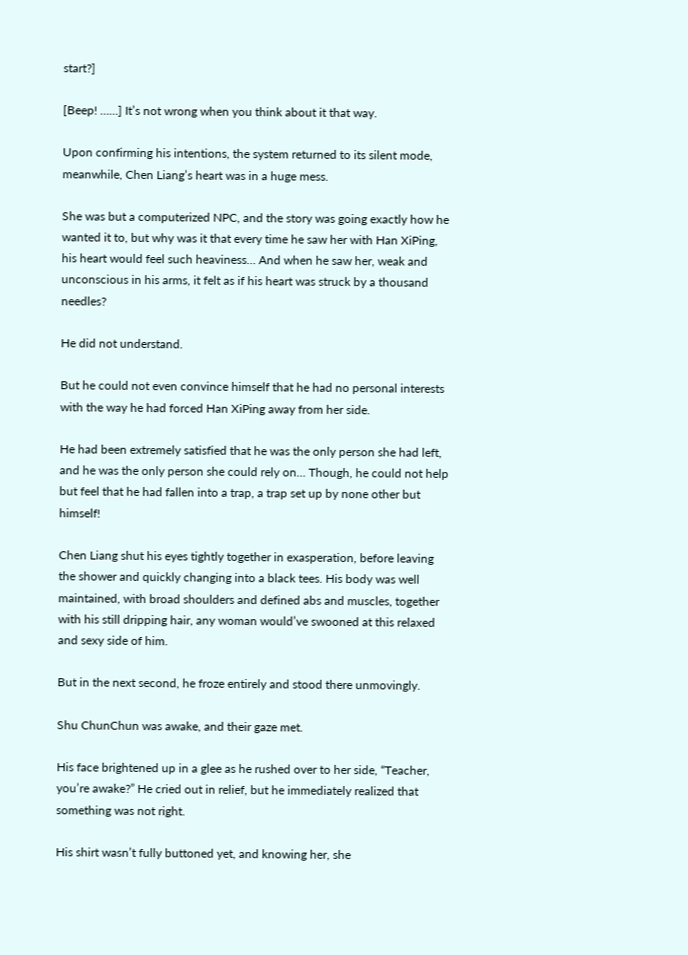start?]

[Beep! ……] It’s not wrong when you think about it that way.

Upon confirming his intentions, the system returned to its silent mode, meanwhile, Chen Liang’s heart was in a huge mess.

She was but a computerized NPC, and the story was going exactly how he wanted it to, but why was it that every time he saw her with Han XiPing, his heart would feel such heaviness… And when he saw her, weak and unconscious in his arms, it felt as if his heart was struck by a thousand needles?

He did not understand.

But he could not even convince himself that he had no personal interests with the way he had forced Han XiPing away from her side.

He had been extremely satisfied that he was the only person she had left, and he was the only person she could rely on… Though, he could not help but feel that he had fallen into a trap, a trap set up by none other but himself!

Chen Liang shut his eyes tightly together in exasperation, before leaving the shower and quickly changing into a black tees. His body was well maintained, with broad shoulders and defined abs and muscles, together with his still dripping hair, any woman would’ve swooned at this relaxed and sexy side of him.

But in the next second, he froze entirely and stood there unmovingly.

Shu ChunChun was awake, and their gaze met.

His face brightened up in a glee as he rushed over to her side, “Teacher, you’re awake?” He cried out in relief, but he immediately realized that something was not right.

His shirt wasn’t fully buttoned yet, and knowing her, she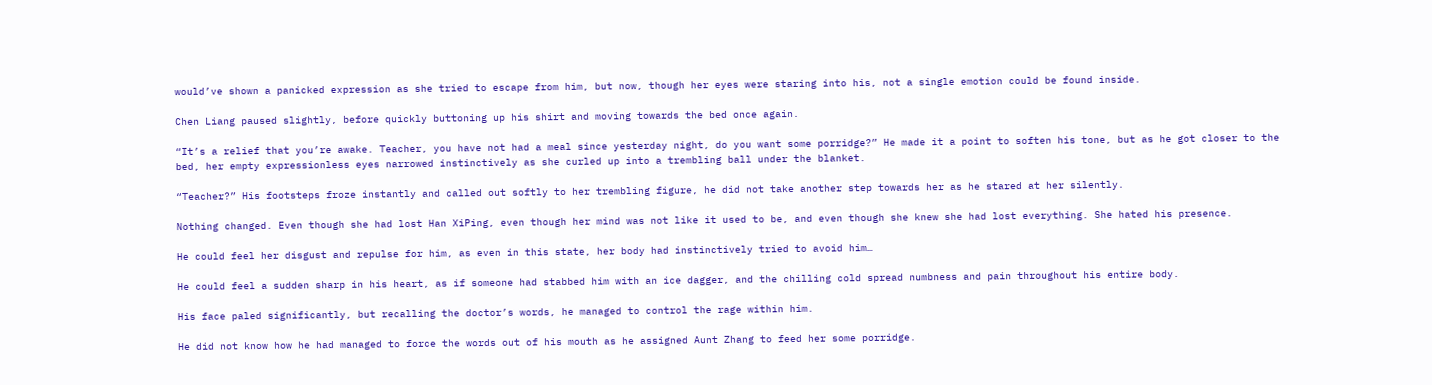would’ve shown a panicked expression as she tried to escape from him, but now, though her eyes were staring into his, not a single emotion could be found inside.

Chen Liang paused slightly, before quickly buttoning up his shirt and moving towards the bed once again.

“It’s a relief that you’re awake. Teacher, you have not had a meal since yesterday night, do you want some porridge?” He made it a point to soften his tone, but as he got closer to the bed, her empty expressionless eyes narrowed instinctively as she curled up into a trembling ball under the blanket.

“Teacher?” His footsteps froze instantly and called out softly to her trembling figure, he did not take another step towards her as he stared at her silently.

Nothing changed. Even though she had lost Han XiPing, even though her mind was not like it used to be, and even though she knew she had lost everything. She hated his presence.

He could feel her disgust and repulse for him, as even in this state, her body had instinctively tried to avoid him…

He could feel a sudden sharp in his heart, as if someone had stabbed him with an ice dagger, and the chilling cold spread numbness and pain throughout his entire body.

His face paled significantly, but recalling the doctor’s words, he managed to control the rage within him.

He did not know how he had managed to force the words out of his mouth as he assigned Aunt Zhang to feed her some porridge.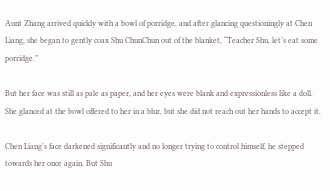Aunt Zhang arrived quickly with a bowl of porridge, and after glancing questioningly at Chen Liang, she began to gently coax Shu ChunChun out of the blanket, “Teacher Shu, let’s eat some porridge.”

But her face was still as pale as paper, and her eyes were blank and expressionless like a doll. She glanced at the bowl offered to her in a blur, but she did not reach out her hands to accept it.

Chen Liang’s face darkened significantly and no longer trying to control himself, he stepped towards her once again. But Shu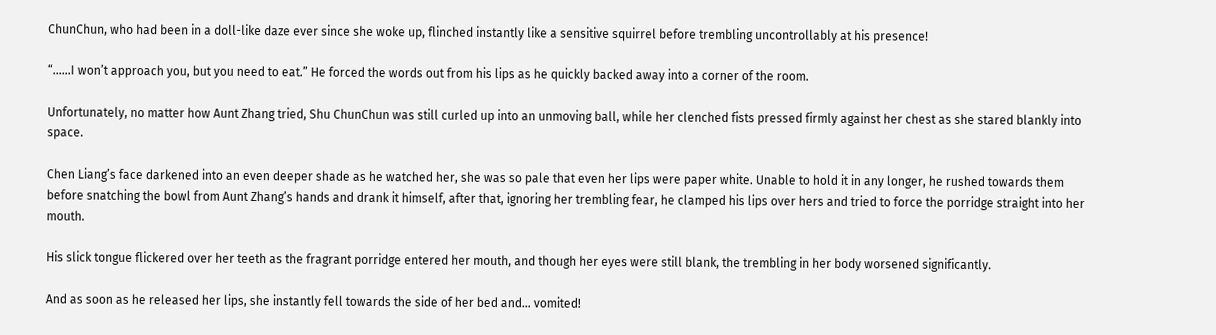ChunChun, who had been in a doll-like daze ever since she woke up, flinched instantly like a sensitive squirrel before trembling uncontrollably at his presence!

“……I won’t approach you, but you need to eat.” He forced the words out from his lips as he quickly backed away into a corner of the room.

Unfortunately, no matter how Aunt Zhang tried, Shu ChunChun was still curled up into an unmoving ball, while her clenched fists pressed firmly against her chest as she stared blankly into space.

Chen Liang’s face darkened into an even deeper shade as he watched her, she was so pale that even her lips were paper white. Unable to hold it in any longer, he rushed towards them before snatching the bowl from Aunt Zhang’s hands and drank it himself, after that, ignoring her trembling fear, he clamped his lips over hers and tried to force the porridge straight into her mouth.

His slick tongue flickered over her teeth as the fragrant porridge entered her mouth, and though her eyes were still blank, the trembling in her body worsened significantly.

And as soon as he released her lips, she instantly fell towards the side of her bed and… vomited!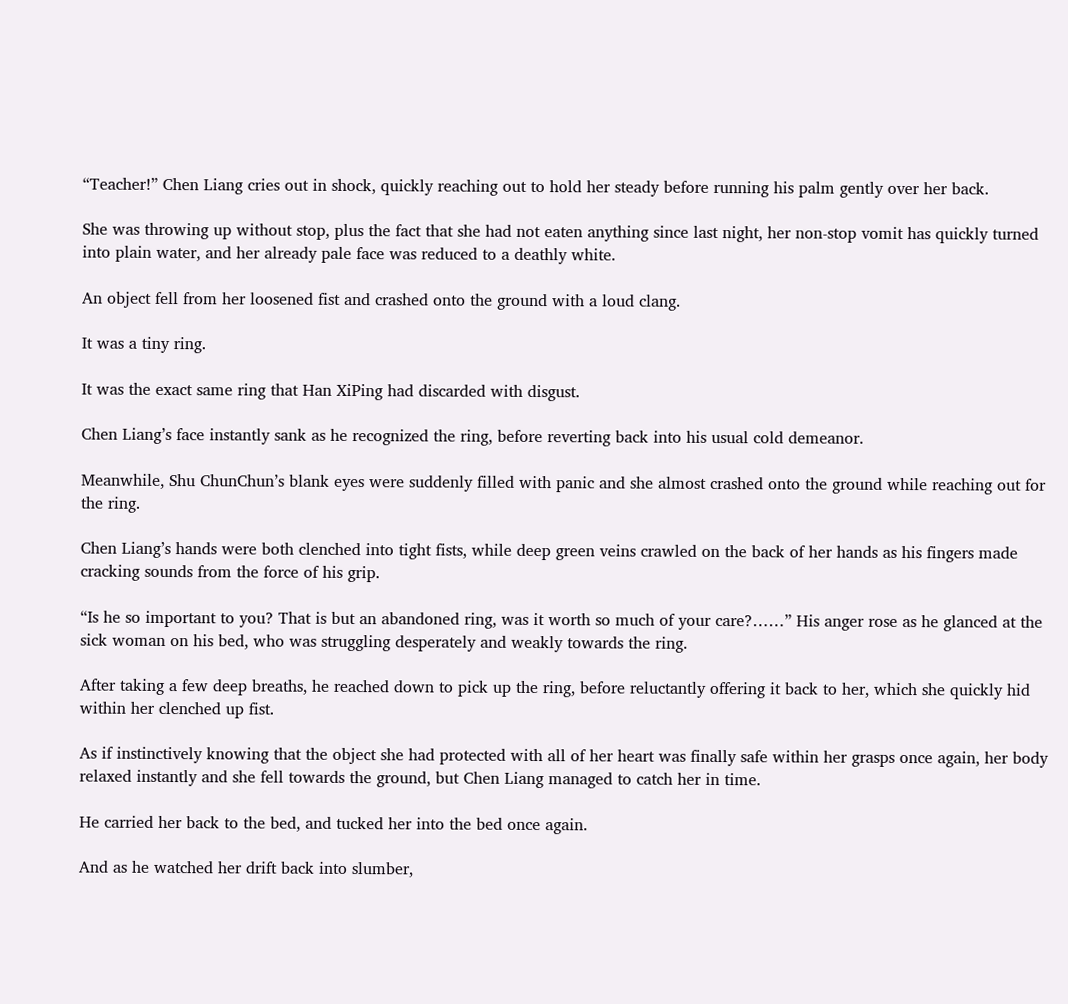“Teacher!” Chen Liang cries out in shock, quickly reaching out to hold her steady before running his palm gently over her back.

She was throwing up without stop, plus the fact that she had not eaten anything since last night, her non-stop vomit has quickly turned into plain water, and her already pale face was reduced to a deathly white.

An object fell from her loosened fist and crashed onto the ground with a loud clang.

It was a tiny ring.

It was the exact same ring that Han XiPing had discarded with disgust.

Chen Liang’s face instantly sank as he recognized the ring, before reverting back into his usual cold demeanor.

Meanwhile, Shu ChunChun’s blank eyes were suddenly filled with panic and she almost crashed onto the ground while reaching out for the ring.

Chen Liang’s hands were both clenched into tight fists, while deep green veins crawled on the back of her hands as his fingers made cracking sounds from the force of his grip.

“Is he so important to you? That is but an abandoned ring, was it worth so much of your care?……” His anger rose as he glanced at the sick woman on his bed, who was struggling desperately and weakly towards the ring.

After taking a few deep breaths, he reached down to pick up the ring, before reluctantly offering it back to her, which she quickly hid within her clenched up fist.

As if instinctively knowing that the object she had protected with all of her heart was finally safe within her grasps once again, her body relaxed instantly and she fell towards the ground, but Chen Liang managed to catch her in time.

He carried her back to the bed, and tucked her into the bed once again.

And as he watched her drift back into slumber,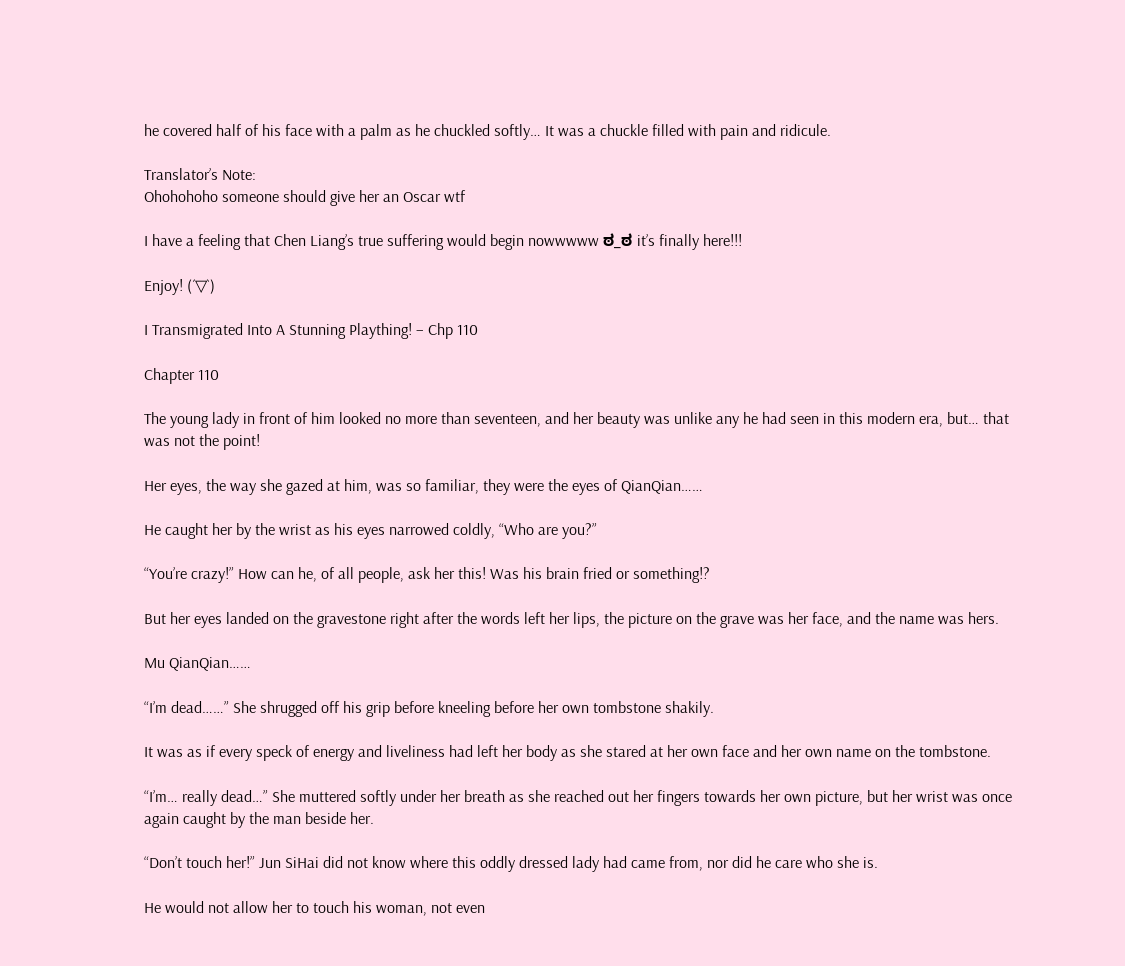he covered half of his face with a palm as he chuckled softly… It was a chuckle filled with pain and ridicule.

Translator’s Note:
Ohohohoho someone should give her an Oscar wtf

I have a feeling that Chen Liang’s true suffering would begin nowwwww ಠ_ಠ it’s finally here!!!

Enjoy! (´▽`)

I Transmigrated Into A Stunning Plaything! – Chp 110

Chapter 110

The young lady in front of him looked no more than seventeen, and her beauty was unlike any he had seen in this modern era, but… that was not the point!

Her eyes, the way she gazed at him, was so familiar, they were the eyes of QianQian……

He caught her by the wrist as his eyes narrowed coldly, “Who are you?”

“You’re crazy!” How can he, of all people, ask her this! Was his brain fried or something!?

But her eyes landed on the gravestone right after the words left her lips, the picture on the grave was her face, and the name was hers.

Mu QianQian……

“I’m dead……” She shrugged off his grip before kneeling before her own tombstone shakily.

It was as if every speck of energy and liveliness had left her body as she stared at her own face and her own name on the tombstone.

“I’m… really dead…” She muttered softly under her breath as she reached out her fingers towards her own picture, but her wrist was once again caught by the man beside her.

“Don’t touch her!” Jun SiHai did not know where this oddly dressed lady had came from, nor did he care who she is.

He would not allow her to touch his woman, not even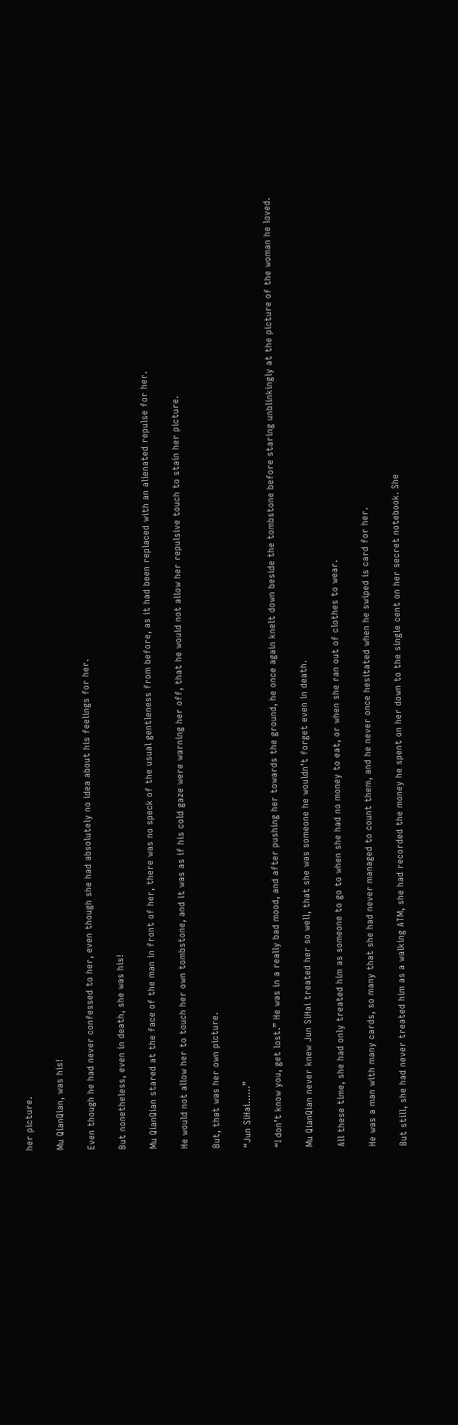her picture.

Mu QianQian, was his!

Even though he had never confessed to her, even though she had absolutely no idea about his feelings for her.

But nonetheless, even in death, she was his!

Mu QianQian stared at the face of the man in front of her, there was no speck of the usual gentleness from before, as it had been replaced with an alienated repulse for her.

He would not allow her to touch her own tombstone, and it was as if his cold gaze were warning her off, that he would not allow her repulsive touch to stain her picture.

But, that was her own picture.

“Jun SiHai……”

“I don’t know you, get lost.” He was in a really bad mood, and after pushing her towards the ground, he once again knelt down beside the tombstone before staring unblinkingly at the picture of the woman he loved.

Mu QianQian never knew Jun SiHai treated her so well, that she was someone he wouldn’t forget even in death.

All these time, she had only treated him as someone to go to when she had no money to eat, or when she ran out of clothes to wear.

He was a man with many cards, so many that she had never managed to count them, and he never once hesitated when he swiped is card for her.

But still, she had never treated him as a walking ATM, she had recorded the money he spent on her down to the single cent on her secret notebook. She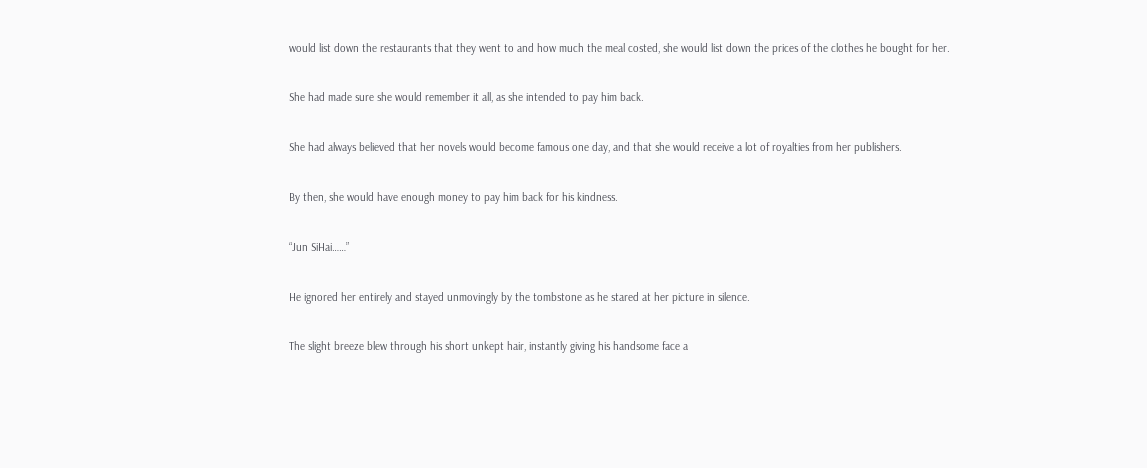would list down the restaurants that they went to and how much the meal costed, she would list down the prices of the clothes he bought for her.

She had made sure she would remember it all, as she intended to pay him back.

She had always believed that her novels would become famous one day, and that she would receive a lot of royalties from her publishers.

By then, she would have enough money to pay him back for his kindness.

“Jun SiHai……”

He ignored her entirely and stayed unmovingly by the tombstone as he stared at her picture in silence.

The slight breeze blew through his short unkept hair, instantly giving his handsome face a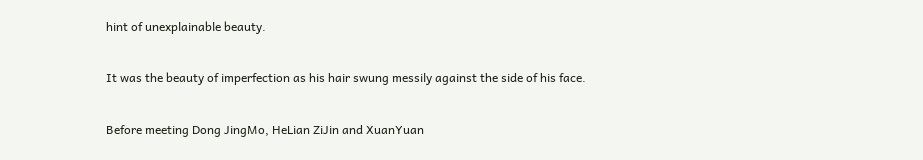hint of unexplainable beauty.

It was the beauty of imperfection as his hair swung messily against the side of his face.

Before meeting Dong JingMo, HeLian ZiJin and XuanYuan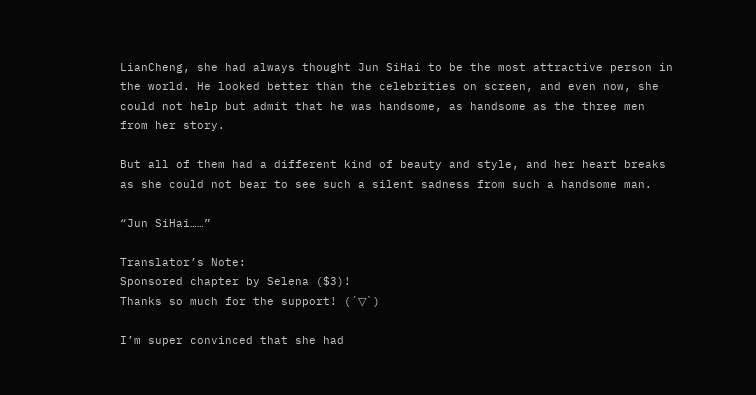LianCheng, she had always thought Jun SiHai to be the most attractive person in the world. He looked better than the celebrities on screen, and even now, she could not help but admit that he was handsome, as handsome as the three men from her story.

But all of them had a different kind of beauty and style, and her heart breaks as she could not bear to see such a silent sadness from such a handsome man.

“Jun SiHai……”

Translator’s Note:
Sponsored chapter by Selena ($3)!
Thanks so much for the support! (´▽`)

I’m super convinced that she had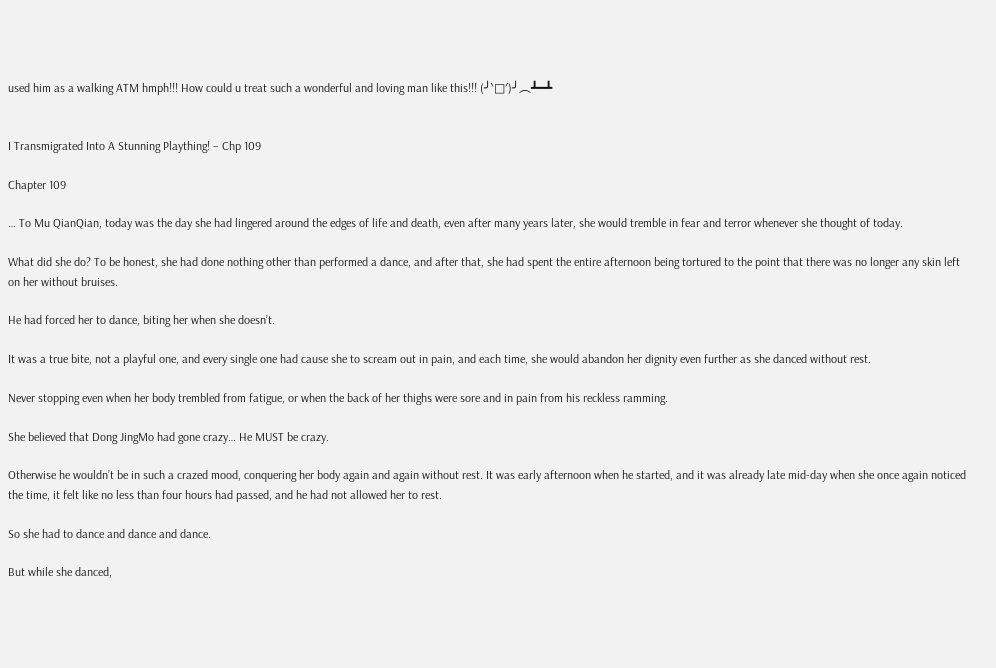used him as a walking ATM hmph!!! How could u treat such a wonderful and loving man like this!!! (╯‵□′)╯︵┻━┻


I Transmigrated Into A Stunning Plaything! – Chp 109

Chapter 109

… To Mu QianQian, today was the day she had lingered around the edges of life and death, even after many years later, she would tremble in fear and terror whenever she thought of today.

What did she do? To be honest, she had done nothing other than performed a dance, and after that, she had spent the entire afternoon being tortured to the point that there was no longer any skin left on her without bruises.

He had forced her to dance, biting her when she doesn’t.

It was a true bite, not a playful one, and every single one had cause she to scream out in pain, and each time, she would abandon her dignity even further as she danced without rest.

Never stopping even when her body trembled from fatigue, or when the back of her thighs were sore and in pain from his reckless ramming.

She believed that Dong JingMo had gone crazy… He MUST be crazy.

Otherwise he wouldn’t be in such a crazed mood, conquering her body again and again without rest. It was early afternoon when he started, and it was already late mid-day when she once again noticed the time, it felt like no less than four hours had passed, and he had not allowed her to rest.

So she had to dance and dance and dance.

But while she danced,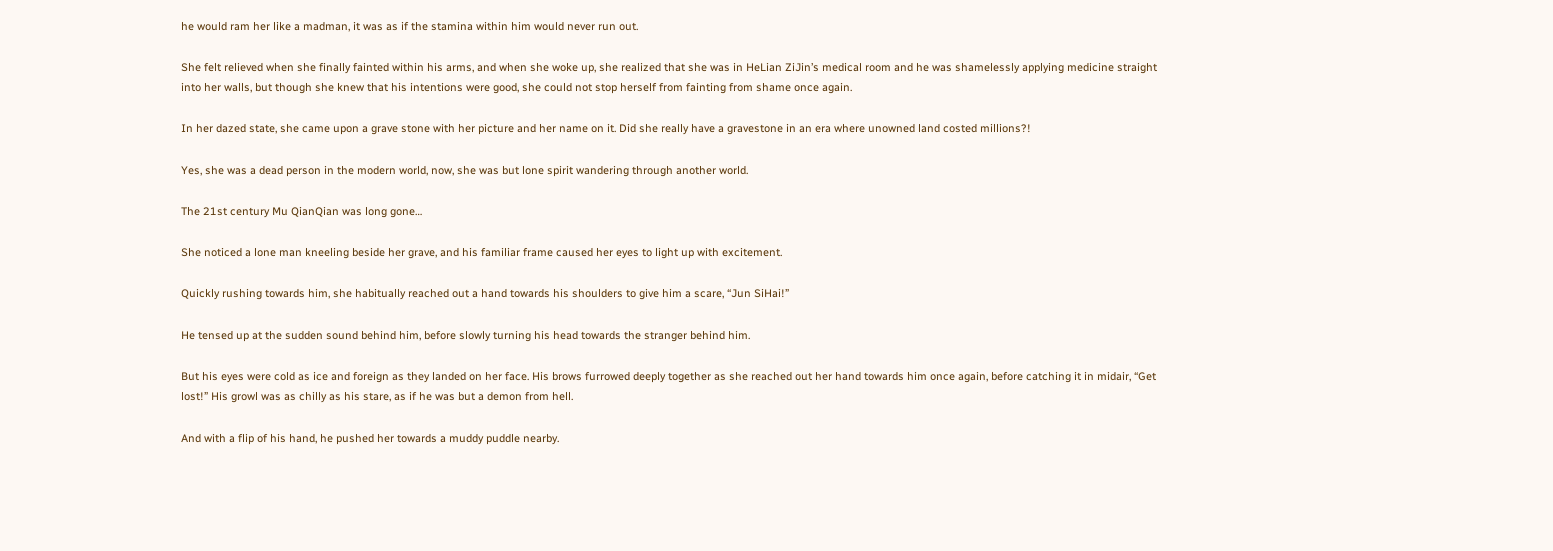he would ram her like a madman, it was as if the stamina within him would never run out.

She felt relieved when she finally fainted within his arms, and when she woke up, she realized that she was in HeLian ZiJin’s medical room and he was shamelessly applying medicine straight into her walls, but though she knew that his intentions were good, she could not stop herself from fainting from shame once again.

In her dazed state, she came upon a grave stone with her picture and her name on it. Did she really have a gravestone in an era where unowned land costed millions?!

Yes, she was a dead person in the modern world, now, she was but lone spirit wandering through another world.

The 21st century Mu QianQian was long gone…

She noticed a lone man kneeling beside her grave, and his familiar frame caused her eyes to light up with excitement.

Quickly rushing towards him, she habitually reached out a hand towards his shoulders to give him a scare, “Jun SiHai!”

He tensed up at the sudden sound behind him, before slowly turning his head towards the stranger behind him.

But his eyes were cold as ice and foreign as they landed on her face. His brows furrowed deeply together as she reached out her hand towards him once again, before catching it in midair, “Get lost!” His growl was as chilly as his stare, as if he was but a demon from hell.

And with a flip of his hand, he pushed her towards a muddy puddle nearby.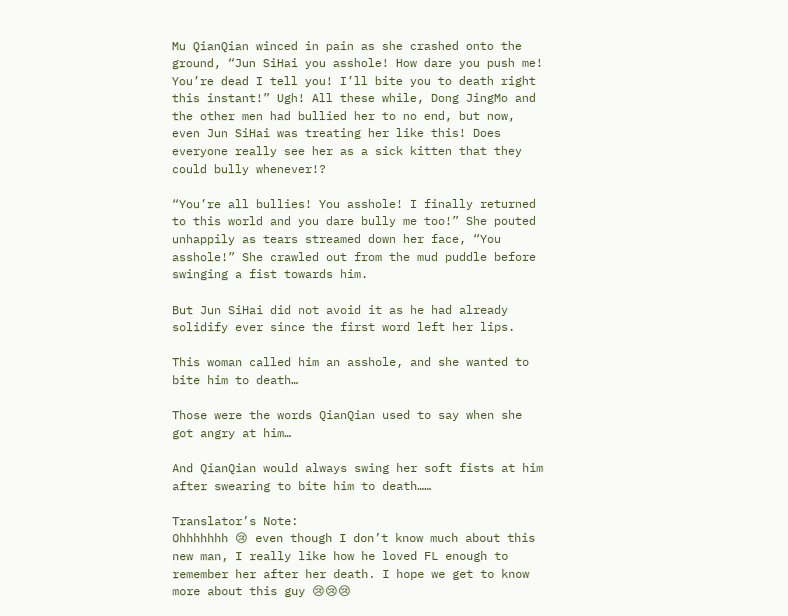Mu QianQian winced in pain as she crashed onto the ground, “Jun SiHai you asshole! How dare you push me! You’re dead I tell you! I’ll bite you to death right this instant!” Ugh! All these while, Dong JingMo and the other men had bullied her to no end, but now, even Jun SiHai was treating her like this! Does everyone really see her as a sick kitten that they could bully whenever!?

“You’re all bullies! You asshole! I finally returned to this world and you dare bully me too!” She pouted unhappily as tears streamed down her face, “You asshole!” She crawled out from the mud puddle before swinging a fist towards him.

But Jun SiHai did not avoid it as he had already solidify ever since the first word left her lips.

This woman called him an asshole, and she wanted to bite him to death…

Those were the words QianQian used to say when she got angry at him…

And QianQian would always swing her soft fists at him after swearing to bite him to death……

Translator’s Note:
Ohhhhhhh 😢 even though I don’t know much about this new man, I really like how he loved FL enough to remember her after her death. I hope we get to know more about this guy 😢😢😢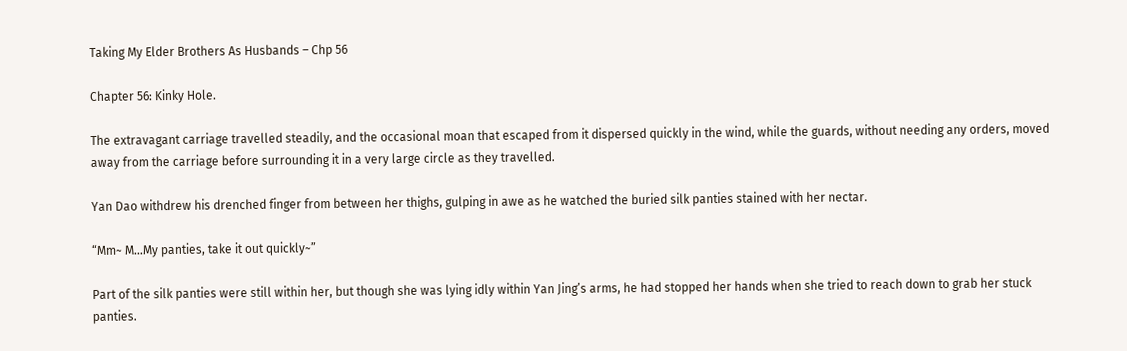Taking My Elder Brothers As Husbands – Chp 56

Chapter 56: Kinky Hole.

The extravagant carriage travelled steadily, and the occasional moan that escaped from it dispersed quickly in the wind, while the guards, without needing any orders, moved away from the carriage before surrounding it in a very large circle as they travelled.

Yan Dao withdrew his drenched finger from between her thighs, gulping in awe as he watched the buried silk panties stained with her nectar.

“Mm~ M…My panties, take it out quickly~”

Part of the silk panties were still within her, but though she was lying idly within Yan Jing’s arms, he had stopped her hands when she tried to reach down to grab her stuck panties.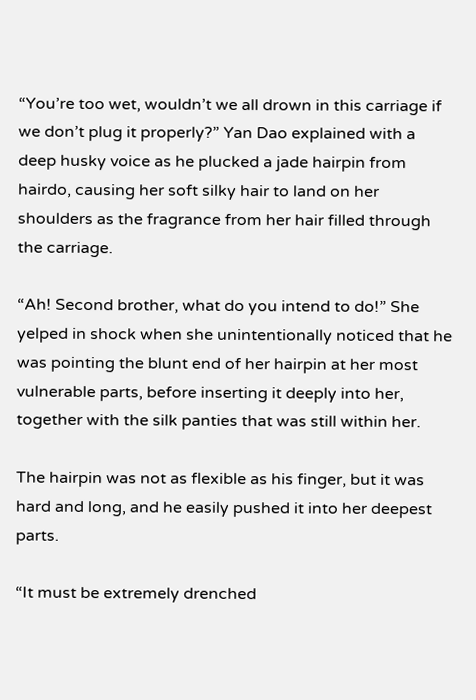“You’re too wet, wouldn’t we all drown in this carriage if we don’t plug it properly?” Yan Dao explained with a deep husky voice as he plucked a jade hairpin from hairdo, causing her soft silky hair to land on her shoulders as the fragrance from her hair filled through the carriage.

“Ah! Second brother, what do you intend to do!” She yelped in shock when she unintentionally noticed that he was pointing the blunt end of her hairpin at her most vulnerable parts, before inserting it deeply into her, together with the silk panties that was still within her.

The hairpin was not as flexible as his finger, but it was hard and long, and he easily pushed it into her deepest parts.

“It must be extremely drenched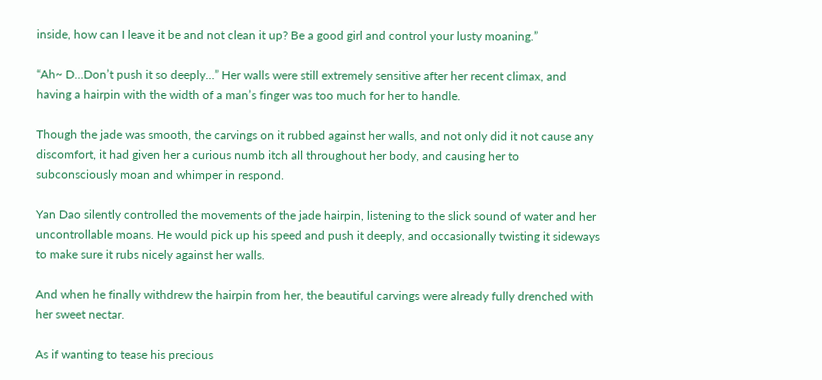inside, how can I leave it be and not clean it up? Be a good girl and control your lusty moaning.”

“Ah~ D…Don’t push it so deeply…” Her walls were still extremely sensitive after her recent climax, and having a hairpin with the width of a man’s finger was too much for her to handle.

Though the jade was smooth, the carvings on it rubbed against her walls, and not only did it not cause any discomfort, it had given her a curious numb itch all throughout her body, and causing her to subconsciously moan and whimper in respond.

Yan Dao silently controlled the movements of the jade hairpin, listening to the slick sound of water and her uncontrollable moans. He would pick up his speed and push it deeply, and occasionally twisting it sideways to make sure it rubs nicely against her walls.

And when he finally withdrew the hairpin from her, the beautiful carvings were already fully drenched with her sweet nectar.

As if wanting to tease his precious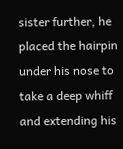sister further, he placed the hairpin under his nose to take a deep whiff and extending his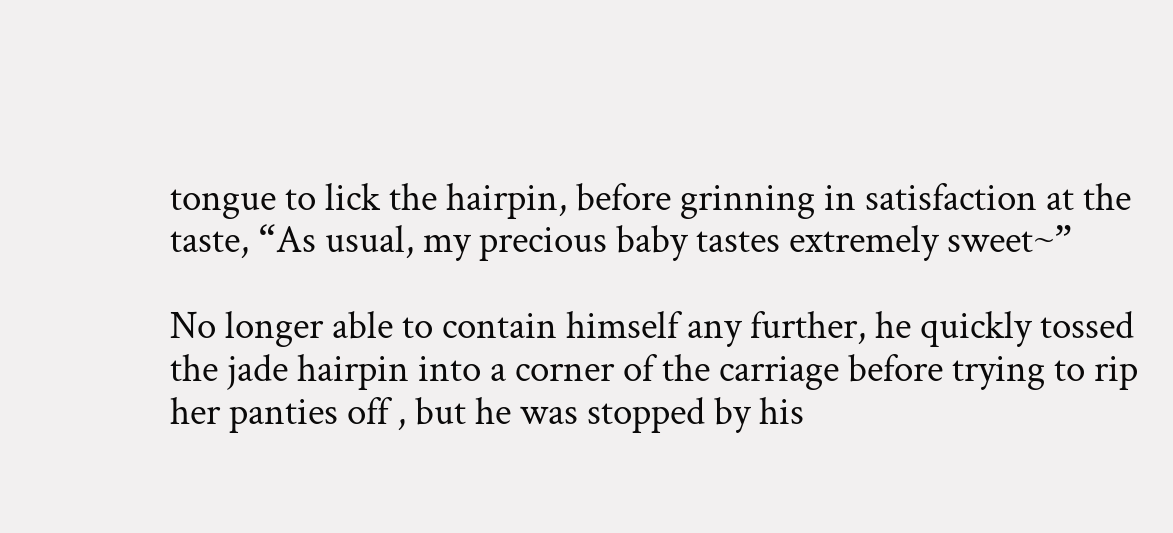tongue to lick the hairpin, before grinning in satisfaction at the taste, “As usual, my precious baby tastes extremely sweet~”

No longer able to contain himself any further, he quickly tossed the jade hairpin into a corner of the carriage before trying to rip her panties off , but he was stopped by his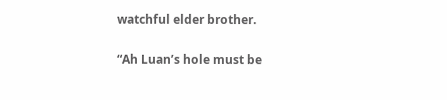watchful elder brother.

“Ah Luan’s hole must be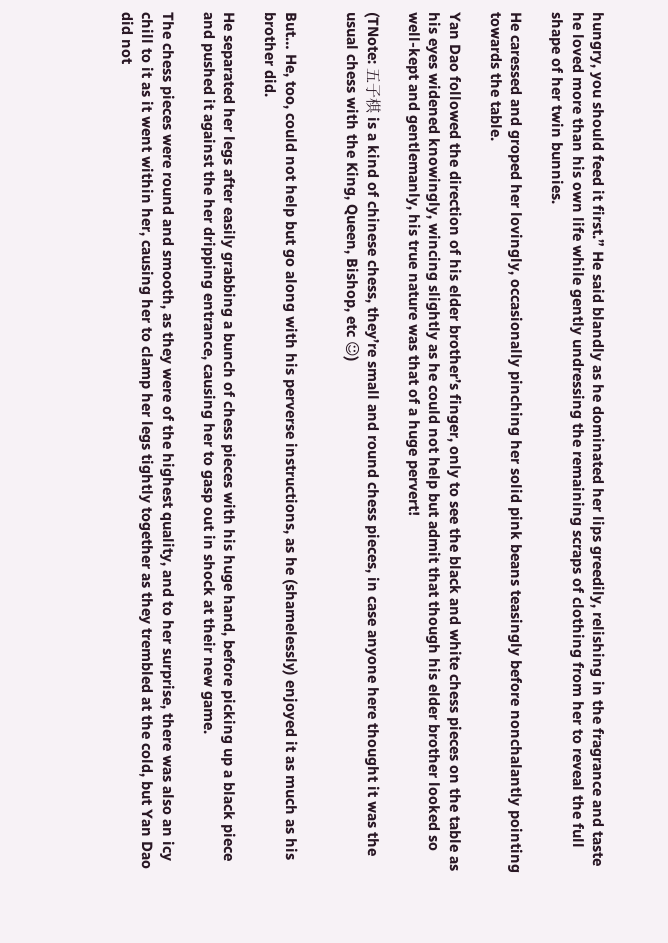hungry, you should feed it first.” He said blandly as he dominated her lips greedily, relishing in the fragrance and taste he loved more than his own life while gently undressing the remaining scraps of clothing from her to reveal the full shape of her twin bunnies.

He caressed and groped her lovingly, occasionally pinching her solid pink beans teasingly before nonchalantly pointing towards the table.

Yan Dao followed the direction of his elder brother’s finger, only to see the black and white chess pieces on the table as his eyes widened knowingly, wincing slightly as he could not help but admit that though his elder brother looked so well-kept and gentlemanly, his true nature was that of a huge pervert!

(TNote: 五子棋 is a kind of chinese chess, they’re small and round chess pieces, in case anyone here thought it was the usual chess with the King, Queen, Bishop, etc ☺)


But… He, too, could not help but go along with his perverse instructions, as he (shamelessly) enjoyed it as much as his brother did.

He separated her legs after easily grabbing a bunch of chess pieces with his huge hand, before picking up a black piece and pushed it against the her dripping entrance, causing her to gasp out in shock at their new game.

The chess pieces were round and smooth, as they were of the highest quality, and to her surprise, there was also an icy chill to it as it went within her, causing her to clamp her legs tightly together as they trembled at the cold, but Yan Dao did not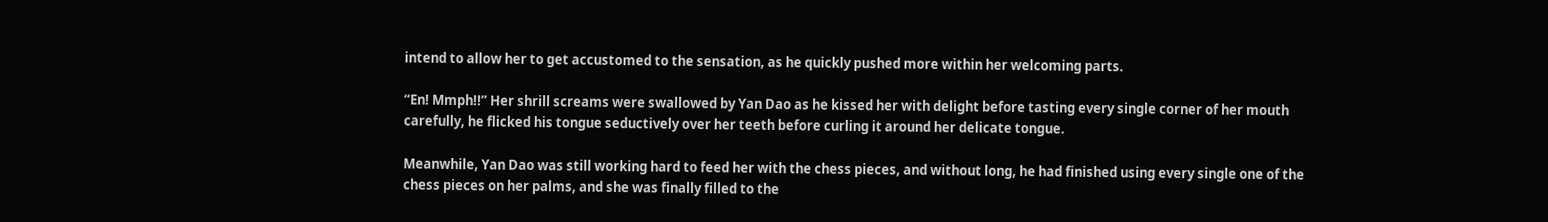intend to allow her to get accustomed to the sensation, as he quickly pushed more within her welcoming parts.

“En! Mmph!!” Her shrill screams were swallowed by Yan Dao as he kissed her with delight before tasting every single corner of her mouth carefully, he flicked his tongue seductively over her teeth before curling it around her delicate tongue.

Meanwhile, Yan Dao was still working hard to feed her with the chess pieces, and without long, he had finished using every single one of the chess pieces on her palms, and she was finally filled to the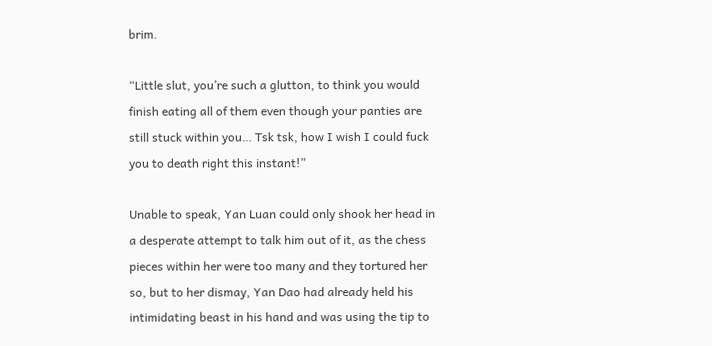brim.

“Little slut, you’re such a glutton, to think you would finish eating all of them even though your panties are still stuck within you… Tsk tsk, how I wish I could fuck you to death right this instant!”

Unable to speak, Yan Luan could only shook her head in a desperate attempt to talk him out of it, as the chess pieces within her were too many and they tortured her so, but to her dismay, Yan Dao had already held his intimidating beast in his hand and was using the tip to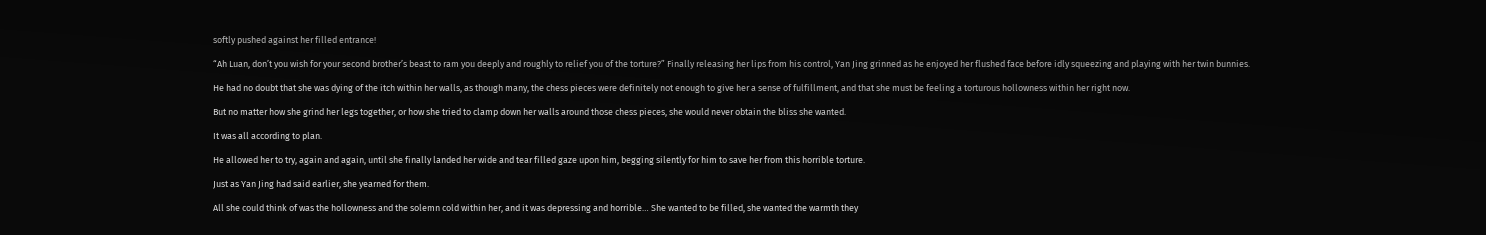softly pushed against her filled entrance!

“Ah Luan, don’t you wish for your second brother’s beast to ram you deeply and roughly to relief you of the torture?” Finally releasing her lips from his control, Yan Jing grinned as he enjoyed her flushed face before idly squeezing and playing with her twin bunnies.

He had no doubt that she was dying of the itch within her walls, as though many, the chess pieces were definitely not enough to give her a sense of fulfillment, and that she must be feeling a torturous hollowness within her right now.

But no matter how she grind her legs together, or how she tried to clamp down her walls around those chess pieces, she would never obtain the bliss she wanted.

It was all according to plan.

He allowed her to try, again and again, until she finally landed her wide and tear filled gaze upon him, begging silently for him to save her from this horrible torture.

Just as Yan Jing had said earlier, she yearned for them.

All she could think of was the hollowness and the solemn cold within her, and it was depressing and horrible… She wanted to be filled, she wanted the warmth they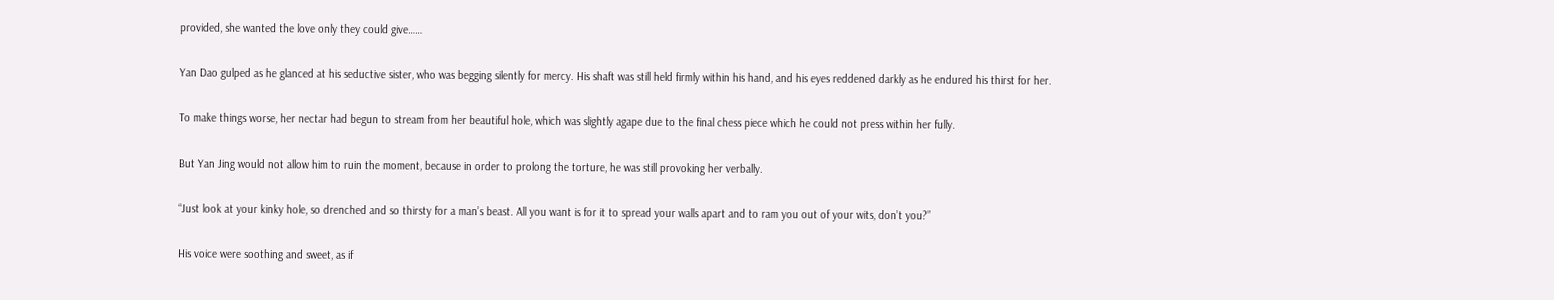provided, she wanted the love only they could give……

Yan Dao gulped as he glanced at his seductive sister, who was begging silently for mercy. His shaft was still held firmly within his hand, and his eyes reddened darkly as he endured his thirst for her.

To make things worse, her nectar had begun to stream from her beautiful hole, which was slightly agape due to the final chess piece which he could not press within her fully.

But Yan Jing would not allow him to ruin the moment, because in order to prolong the torture, he was still provoking her verbally.

“Just look at your kinky hole, so drenched and so thirsty for a man’s beast. All you want is for it to spread your walls apart and to ram you out of your wits, don’t you?”

His voice were soothing and sweet, as if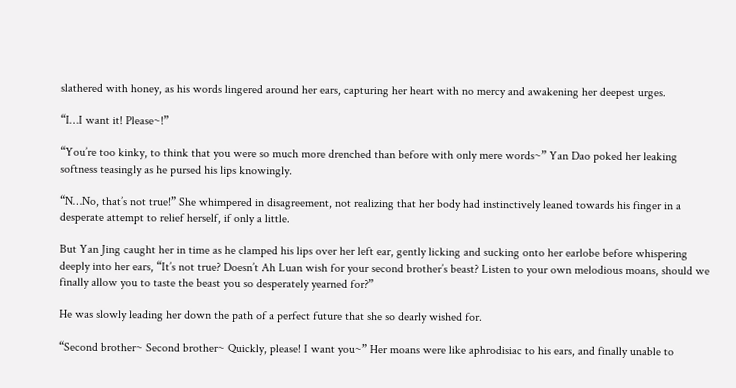slathered with honey, as his words lingered around her ears, capturing her heart with no mercy and awakening her deepest urges.

“I…I want it! Please~!”

“You’re too kinky, to think that you were so much more drenched than before with only mere words~” Yan Dao poked her leaking softness teasingly as he pursed his lips knowingly.

“N…No, that’s not true!” She whimpered in disagreement, not realizing that her body had instinctively leaned towards his finger in a desperate attempt to relief herself, if only a little.

But Yan Jing caught her in time as he clamped his lips over her left ear, gently licking and sucking onto her earlobe before whispering deeply into her ears, “It’s not true? Doesn’t Ah Luan wish for your second brother’s beast? Listen to your own melodious moans, should we finally allow you to taste the beast you so desperately yearned for?”

He was slowly leading her down the path of a perfect future that she so dearly wished for.

“Second brother~ Second brother~ Quickly, please! I want you~” Her moans were like aphrodisiac to his ears, and finally unable to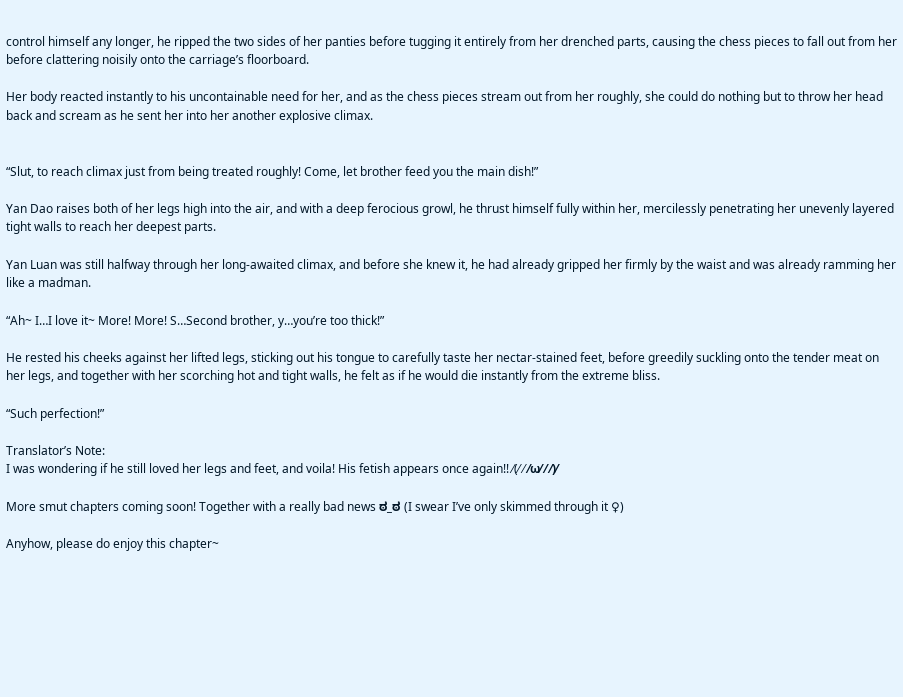control himself any longer, he ripped the two sides of her panties before tugging it entirely from her drenched parts, causing the chess pieces to fall out from her before clattering noisily onto the carriage’s floorboard.

Her body reacted instantly to his uncontainable need for her, and as the chess pieces stream out from her roughly, she could do nothing but to throw her head back and scream as he sent her into her another explosive climax.


“Slut, to reach climax just from being treated roughly! Come, let brother feed you the main dish!”

Yan Dao raises both of her legs high into the air, and with a deep ferocious growl, he thrust himself fully within her, mercilessly penetrating her unevenly layered tight walls to reach her deepest parts.

Yan Luan was still halfway through her long-awaited climax, and before she knew it, he had already gripped her firmly by the waist and was already ramming her like a madman.

“Ah~ I…I love it~ More! More! S…Second brother, y…you’re too thick!”

He rested his cheeks against her lifted legs, sticking out his tongue to carefully taste her nectar-stained feet, before greedily suckling onto the tender meat on her legs, and together with her scorching hot and tight walls, he felt as if he would die instantly from the extreme bliss.

“Such perfection!”

Translator’s Note:
I was wondering if he still loved her legs and feet, and voila! His fetish appears once again!! ⁄(⁄ ⁄ ⁄ω⁄ ⁄ ⁄)⁄

More smut chapters coming soon! Together with a really bad news ಠ_ಠ (I swear I’ve only skimmed through it ♀)

Anyhow, please do enjoy this chapter~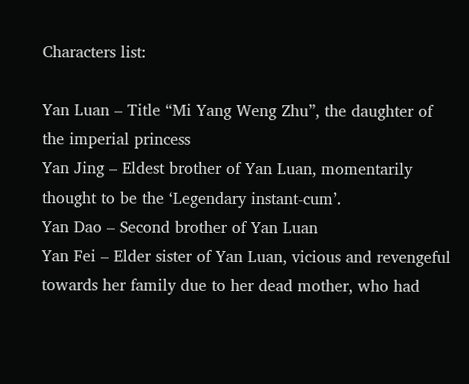Characters list:

Yan Luan – Title “Mi Yang Weng Zhu”, the daughter of the imperial princess
Yan Jing – Eldest brother of Yan Luan, momentarily thought to be the ‘Legendary instant-cum’.
Yan Dao – Second brother of Yan Luan
Yan Fei – Elder sister of Yan Luan, vicious and revengeful towards her family due to her dead mother, who had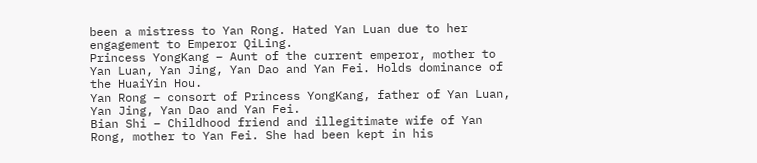been a mistress to Yan Rong. Hated Yan Luan due to her engagement to Emperor QiLing.
Princess YongKang – Aunt of the current emperor, mother to Yan Luan, Yan Jing, Yan Dao and Yan Fei. Holds dominance of the HuaiYin Hou.
Yan Rong – consort of Princess YongKang, father of Yan Luan, Yan Jing, Yan Dao and Yan Fei.
Bian Shi – Childhood friend and illegitimate wife of Yan Rong, mother to Yan Fei. She had been kept in his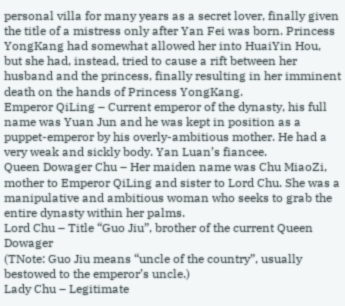personal villa for many years as a secret lover, finally given the title of a mistress only after Yan Fei was born. Princess YongKang had somewhat allowed her into HuaiYin Hou, but she had, instead, tried to cause a rift between her husband and the princess, finally resulting in her imminent death on the hands of Princess YongKang.
Emperor QiLing – Current emperor of the dynasty, his full name was Yuan Jun and he was kept in position as a puppet-emperor by his overly-ambitious mother. He had a very weak and sickly body. Yan Luan’s fiancee.
Queen Dowager Chu – Her maiden name was Chu MiaoZi, mother to Emperor QiLing and sister to Lord Chu. She was a manipulative and ambitious woman who seeks to grab the entire dynasty within her palms.
Lord Chu – Title “Guo Jiu”, brother of the current Queen Dowager
(TNote: Guo Jiu means “uncle of the country”, usually bestowed to the emperor’s uncle.)
Lady Chu – Legitimate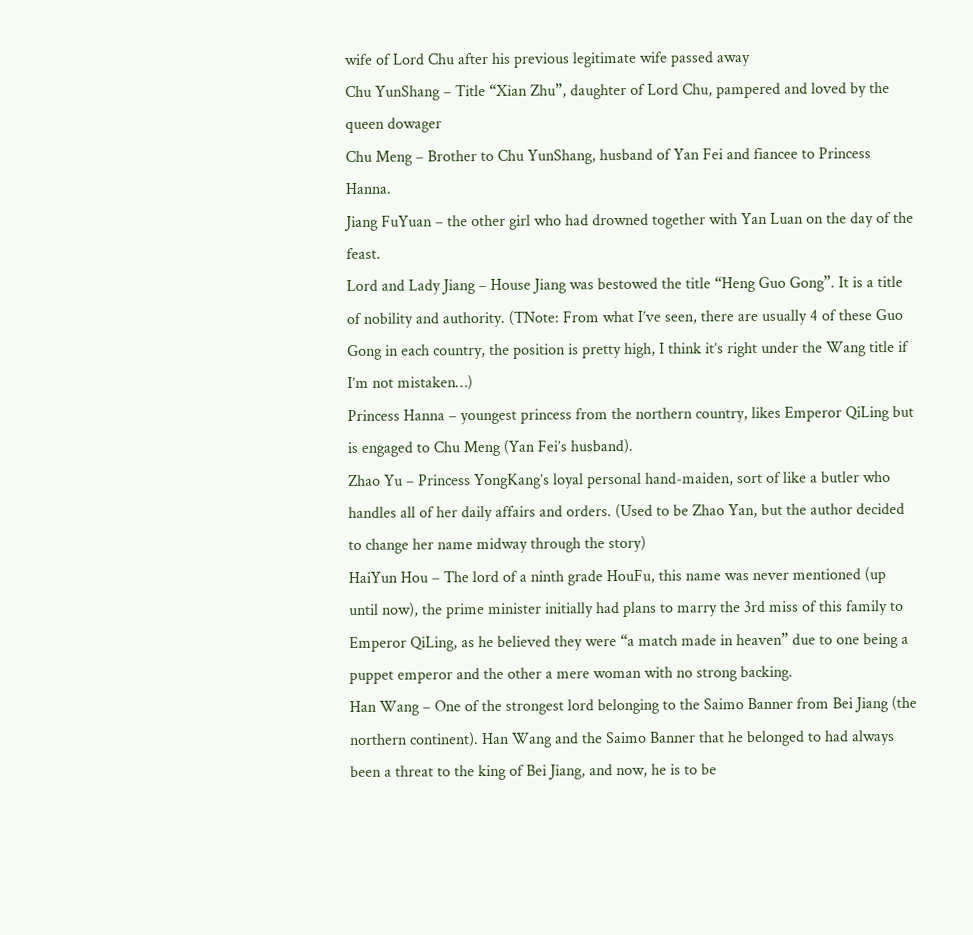wife of Lord Chu after his previous legitimate wife passed away
Chu YunShang – Title “Xian Zhu”, daughter of Lord Chu, pampered and loved by the queen dowager
Chu Meng – Brother to Chu YunShang, husband of Yan Fei and fiancee to Princess Hanna.
Jiang FuYuan – the other girl who had drowned together with Yan Luan on the day of the feast.
Lord and Lady Jiang – House Jiang was bestowed the title “Heng Guo Gong”. It is a title of nobility and authority. (TNote: From what I’ve seen, there are usually 4 of these Guo Gong in each country, the position is pretty high, I think it’s right under the Wang title if I’m not mistaken…)
Princess Hanna – youngest princess from the northern country, likes Emperor QiLing but is engaged to Chu Meng (Yan Fei’s husband).
Zhao Yu – Princess YongKang’s loyal personal hand-maiden, sort of like a butler who handles all of her daily affairs and orders. (Used to be Zhao Yan, but the author decided to change her name midway through the story)
HaiYun Hou – The lord of a ninth grade HouFu, this name was never mentioned (up until now), the prime minister initially had plans to marry the 3rd miss of this family to Emperor QiLing, as he believed they were “a match made in heaven” due to one being a puppet emperor and the other a mere woman with no strong backing.
Han Wang – One of the strongest lord belonging to the Saimo Banner from Bei Jiang (the northern continent). Han Wang and the Saimo Banner that he belonged to had always been a threat to the king of Bei Jiang, and now, he is to be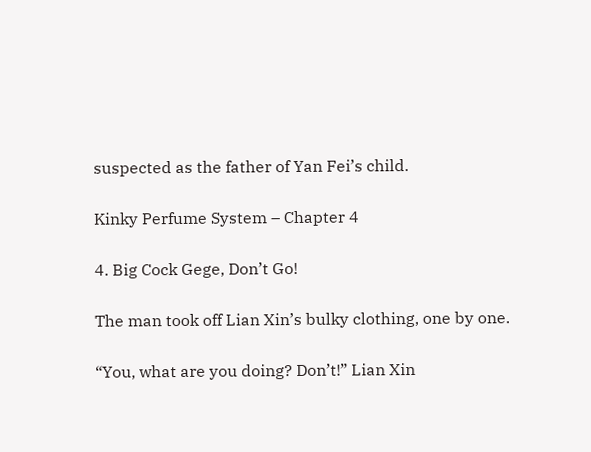suspected as the father of Yan Fei’s child.

Kinky Perfume System – Chapter 4

4. Big Cock Gege, Don’t Go!

The man took off Lian Xin’s bulky clothing, one by one.

“You, what are you doing? Don’t!” Lian Xin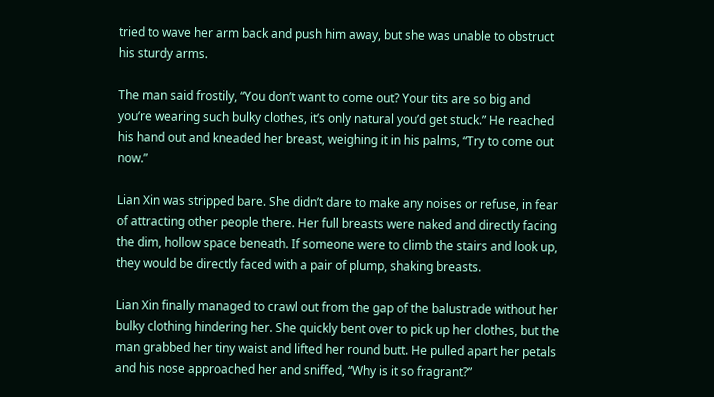tried to wave her arm back and push him away, but she was unable to obstruct his sturdy arms.

The man said frostily, “You don’t want to come out? Your tits are so big and you’re wearing such bulky clothes, it’s only natural you’d get stuck.” He reached his hand out and kneaded her breast, weighing it in his palms, “Try to come out now.”

Lian Xin was stripped bare. She didn’t dare to make any noises or refuse, in fear of attracting other people there. Her full breasts were naked and directly facing the dim, hollow space beneath. If someone were to climb the stairs and look up, they would be directly faced with a pair of plump, shaking breasts.

Lian Xin finally managed to crawl out from the gap of the balustrade without her bulky clothing hindering her. She quickly bent over to pick up her clothes, but the man grabbed her tiny waist and lifted her round butt. He pulled apart her petals and his nose approached her and sniffed, “Why is it so fragrant?”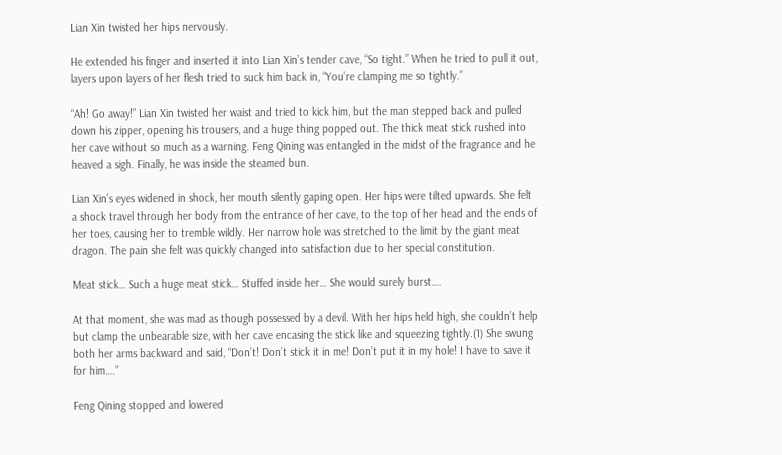Lian Xin twisted her hips nervously.

He extended his finger and inserted it into Lian Xin’s tender cave, “So tight.” When he tried to pull it out, layers upon layers of her flesh tried to suck him back in, “You’re clamping me so tightly.”

“Ah! Go away!” Lian Xin twisted her waist and tried to kick him, but the man stepped back and pulled down his zipper, opening his trousers, and a huge thing popped out. The thick meat stick rushed into her cave without so much as a warning. Feng Qining was entangled in the midst of the fragrance and he heaved a sigh. Finally, he was inside the steamed bun.

Lian Xin’s eyes widened in shock, her mouth silently gaping open. Her hips were tilted upwards. She felt a shock travel through her body from the entrance of her cave, to the top of her head and the ends of her toes, causing her to tremble wildly. Her narrow hole was stretched to the limit by the giant meat dragon. The pain she felt was quickly changed into satisfaction due to her special constitution.

Meat stick… Such a huge meat stick… Stuffed inside her… She would surely burst….

At that moment, she was mad as though possessed by a devil. With her hips held high, she couldn’t help but clamp the unbearable size, with her cave encasing the stick like and squeezing tightly.(1) She swung both her arms backward and said, “Don’t! Don’t stick it in me! Don’t put it in my hole! I have to save it for him….”

Feng Qining stopped and lowered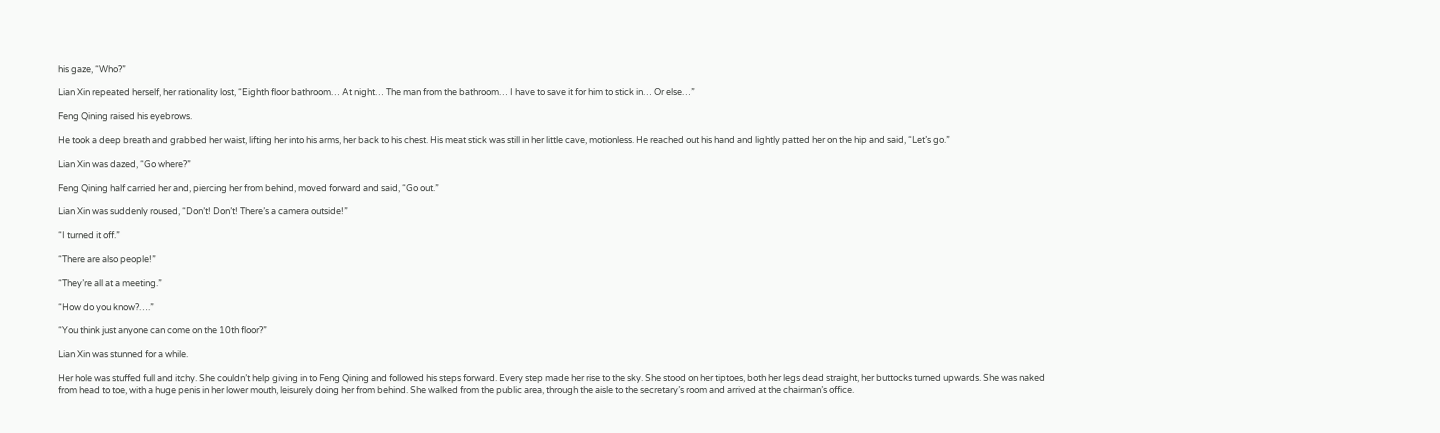his gaze, “Who?”

Lian Xin repeated herself, her rationality lost, “Eighth floor bathroom… At night… The man from the bathroom… I have to save it for him to stick in… Or else…”

Feng Qining raised his eyebrows.

He took a deep breath and grabbed her waist, lifting her into his arms, her back to his chest. His meat stick was still in her little cave, motionless. He reached out his hand and lightly patted her on the hip and said, “Let’s go.”

Lian Xin was dazed, “Go where?”

Feng Qining half carried her and, piercing her from behind, moved forward and said, “Go out.”

Lian Xin was suddenly roused, “Don’t! Don’t! There’s a camera outside!”

“I turned it off.”

“There are also people!”

“They’re all at a meeting.”

“How do you know?….”

“You think just anyone can come on the 10th floor?”

Lian Xin was stunned for a while.

Her hole was stuffed full and itchy. She couldn’t help giving in to Feng Qining and followed his steps forward. Every step made her rise to the sky. She stood on her tiptoes, both her legs dead straight, her buttocks turned upwards. She was naked from head to toe, with a huge penis in her lower mouth, leisurely doing her from behind. She walked from the public area, through the aisle to the secretary’s room and arrived at the chairman’s office.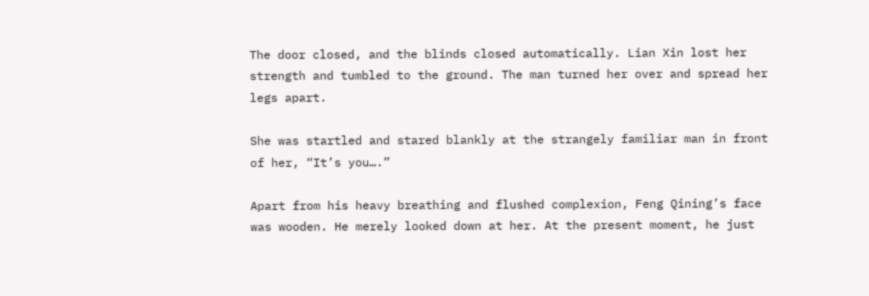The door closed, and the blinds closed automatically. Lian Xin lost her strength and tumbled to the ground. The man turned her over and spread her legs apart.

She was startled and stared blankly at the strangely familiar man in front of her, “It’s you….”

Apart from his heavy breathing and flushed complexion, Feng Qining’s face was wooden. He merely looked down at her. At the present moment, he just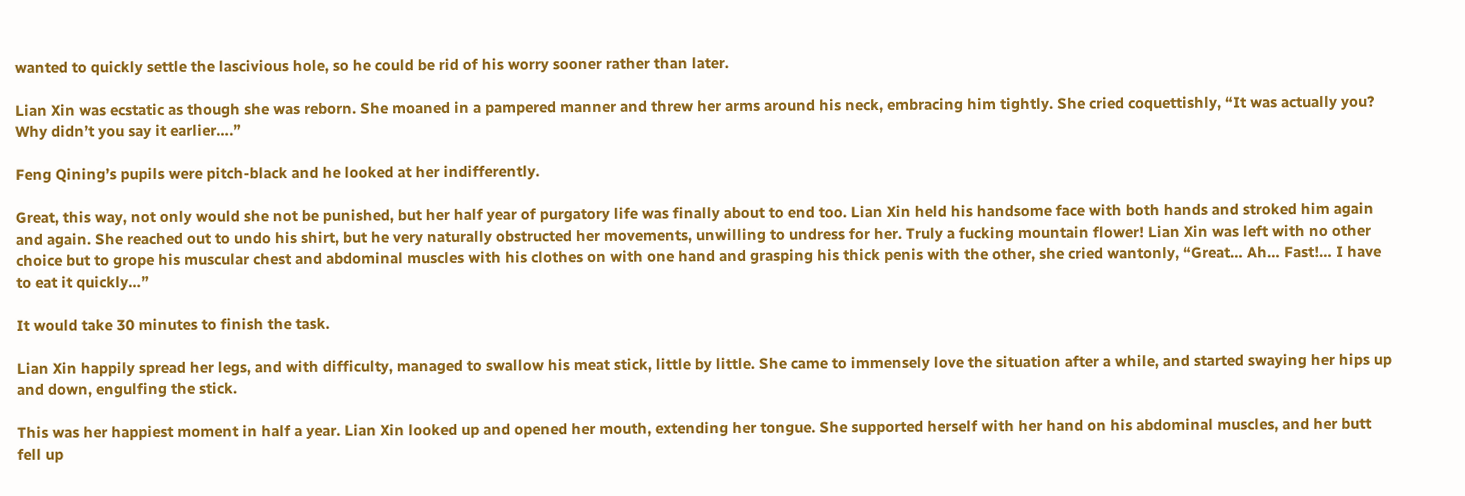wanted to quickly settle the lascivious hole, so he could be rid of his worry sooner rather than later.

Lian Xin was ecstatic as though she was reborn. She moaned in a pampered manner and threw her arms around his neck, embracing him tightly. She cried coquettishly, “It was actually you? Why didn’t you say it earlier….”

Feng Qining’s pupils were pitch-black and he looked at her indifferently.

Great, this way, not only would she not be punished, but her half year of purgatory life was finally about to end too. Lian Xin held his handsome face with both hands and stroked him again and again. She reached out to undo his shirt, but he very naturally obstructed her movements, unwilling to undress for her. Truly a fucking mountain flower! Lian Xin was left with no other choice but to grope his muscular chest and abdominal muscles with his clothes on with one hand and grasping his thick penis with the other, she cried wantonly, “Great… Ah… Fast!… I have to eat it quickly…”

It would take 30 minutes to finish the task.

Lian Xin happily spread her legs, and with difficulty, managed to swallow his meat stick, little by little. She came to immensely love the situation after a while, and started swaying her hips up and down, engulfing the stick.

This was her happiest moment in half a year. Lian Xin looked up and opened her mouth, extending her tongue. She supported herself with her hand on his abdominal muscles, and her butt fell up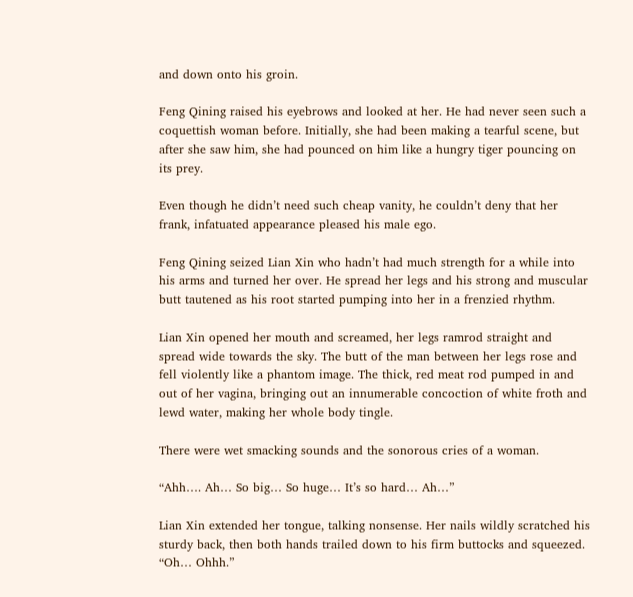and down onto his groin.

Feng Qining raised his eyebrows and looked at her. He had never seen such a coquettish woman before. Initially, she had been making a tearful scene, but after she saw him, she had pounced on him like a hungry tiger pouncing on its prey.

Even though he didn’t need such cheap vanity, he couldn’t deny that her frank, infatuated appearance pleased his male ego.

Feng Qining seized Lian Xin who hadn’t had much strength for a while into his arms and turned her over. He spread her legs and his strong and muscular butt tautened as his root started pumping into her in a frenzied rhythm.

Lian Xin opened her mouth and screamed, her legs ramrod straight and spread wide towards the sky. The butt of the man between her legs rose and fell violently like a phantom image. The thick, red meat rod pumped in and out of her vagina, bringing out an innumerable concoction of white froth and lewd water, making her whole body tingle.

There were wet smacking sounds and the sonorous cries of a woman.

“Ahh…. Ah… So big… So huge… It’s so hard… Ah…”

Lian Xin extended her tongue, talking nonsense. Her nails wildly scratched his sturdy back, then both hands trailed down to his firm buttocks and squeezed. “Oh… Ohhh.”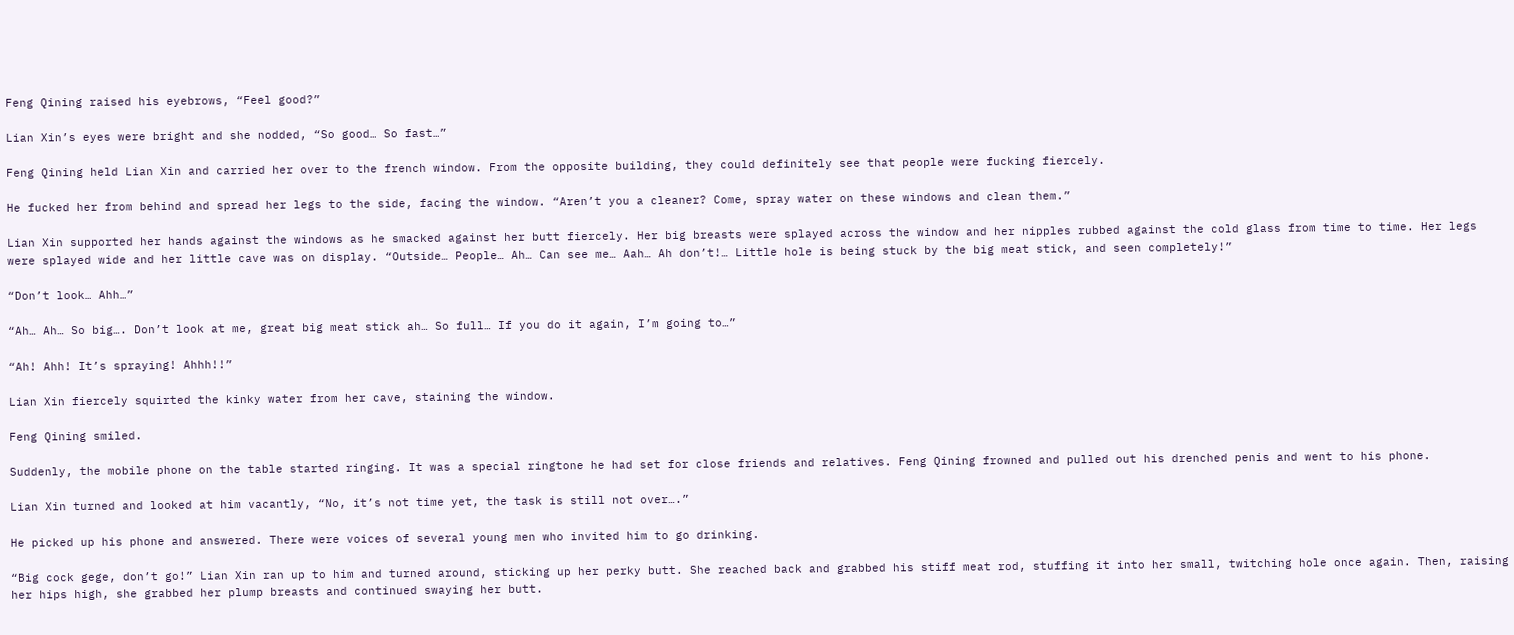Feng Qining raised his eyebrows, “Feel good?”

Lian Xin’s eyes were bright and she nodded, “So good… So fast…”

Feng Qining held Lian Xin and carried her over to the french window. From the opposite building, they could definitely see that people were fucking fiercely.

He fucked her from behind and spread her legs to the side, facing the window. “Aren’t you a cleaner? Come, spray water on these windows and clean them.”

Lian Xin supported her hands against the windows as he smacked against her butt fiercely. Her big breasts were splayed across the window and her nipples rubbed against the cold glass from time to time. Her legs were splayed wide and her little cave was on display. “Outside… People… Ah… Can see me… Aah… Ah don’t!… Little hole is being stuck by the big meat stick, and seen completely!”

“Don’t look… Ahh…”

“Ah… Ah… So big…. Don’t look at me, great big meat stick ah… So full… If you do it again, I’m going to…”

“Ah! Ahh! It’s spraying! Ahhh!!”

Lian Xin fiercely squirted the kinky water from her cave, staining the window.

Feng Qining smiled.

Suddenly, the mobile phone on the table started ringing. It was a special ringtone he had set for close friends and relatives. Feng Qining frowned and pulled out his drenched penis and went to his phone.

Lian Xin turned and looked at him vacantly, “No, it’s not time yet, the task is still not over….”

He picked up his phone and answered. There were voices of several young men who invited him to go drinking.

“Big cock gege, don’t go!” Lian Xin ran up to him and turned around, sticking up her perky butt. She reached back and grabbed his stiff meat rod, stuffing it into her small, twitching hole once again. Then, raising her hips high, she grabbed her plump breasts and continued swaying her butt.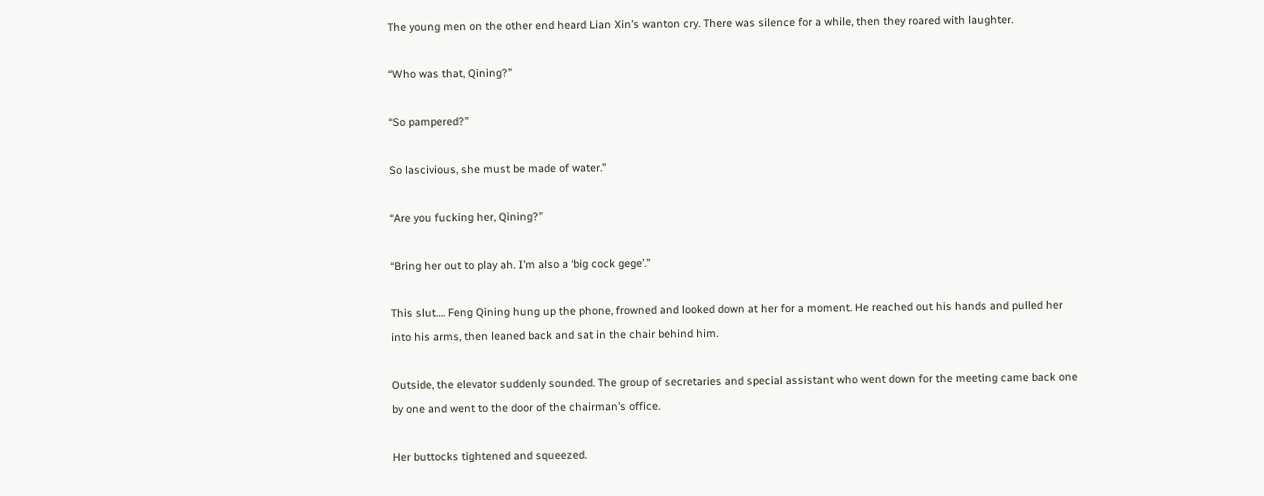The young men on the other end heard Lian Xin’s wanton cry. There was silence for a while, then they roared with laughter.

“Who was that, Qining?”

“So pampered?”

So lascivious, she must be made of water.”

“Are you fucking her, Qining?”

“Bring her out to play ah. I’m also a ‘big cock gege’.”

This slut…. Feng Qining hung up the phone, frowned and looked down at her for a moment. He reached out his hands and pulled her into his arms, then leaned back and sat in the chair behind him.

Outside, the elevator suddenly sounded. The group of secretaries and special assistant who went down for the meeting came back one by one and went to the door of the chairman’s office.

Her buttocks tightened and squeezed.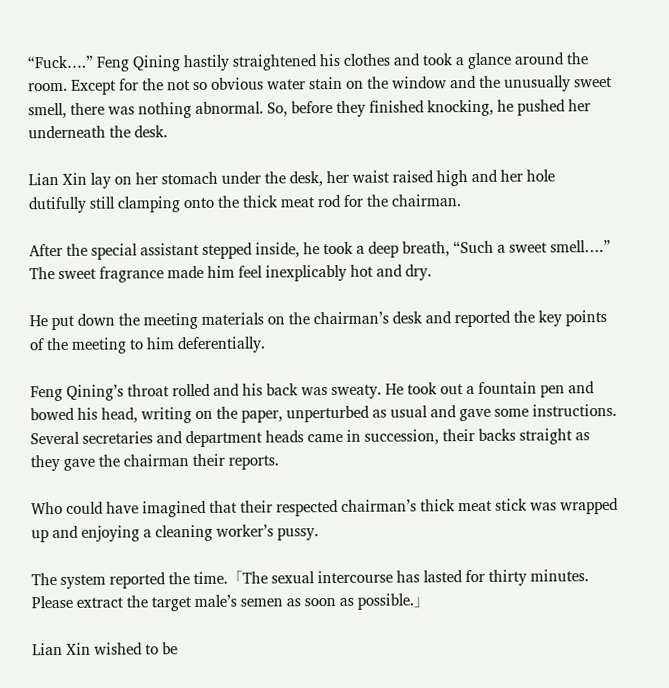“Fuck….” Feng Qining hastily straightened his clothes and took a glance around the room. Except for the not so obvious water stain on the window and the unusually sweet smell, there was nothing abnormal. So, before they finished knocking, he pushed her underneath the desk.

Lian Xin lay on her stomach under the desk, her waist raised high and her hole dutifully still clamping onto the thick meat rod for the chairman.

After the special assistant stepped inside, he took a deep breath, “Such a sweet smell….” The sweet fragrance made him feel inexplicably hot and dry.

He put down the meeting materials on the chairman’s desk and reported the key points of the meeting to him deferentially.

Feng Qining’s throat rolled and his back was sweaty. He took out a fountain pen and bowed his head, writing on the paper, unperturbed as usual and gave some instructions. Several secretaries and department heads came in succession, their backs straight as they gave the chairman their reports.

Who could have imagined that their respected chairman’s thick meat stick was wrapped up and enjoying a cleaning worker’s pussy.

The system reported the time.「The sexual intercourse has lasted for thirty minutes. Please extract the target male’s semen as soon as possible.」

Lian Xin wished to be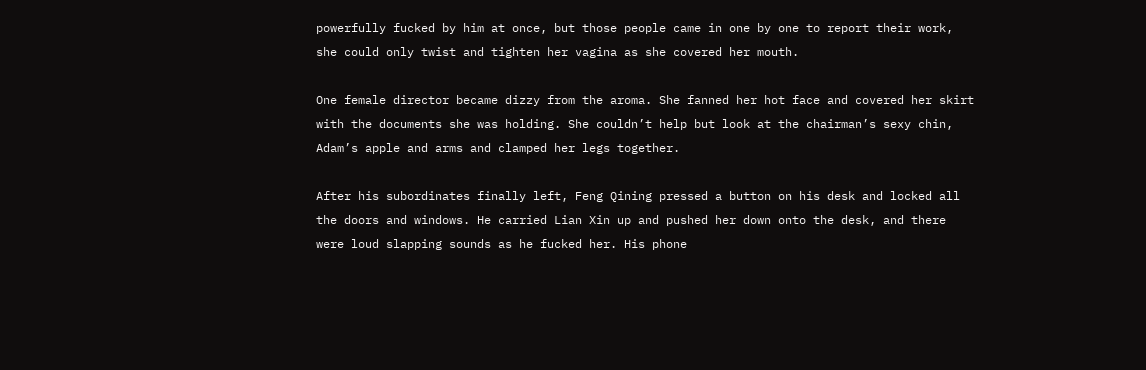powerfully fucked by him at once, but those people came in one by one to report their work, she could only twist and tighten her vagina as she covered her mouth.

One female director became dizzy from the aroma. She fanned her hot face and covered her skirt with the documents she was holding. She couldn’t help but look at the chairman’s sexy chin, Adam’s apple and arms and clamped her legs together.

After his subordinates finally left, Feng Qining pressed a button on his desk and locked all the doors and windows. He carried Lian Xin up and pushed her down onto the desk, and there were loud slapping sounds as he fucked her. His phone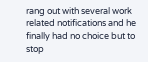rang out with several work related notifications and he finally had no choice but to stop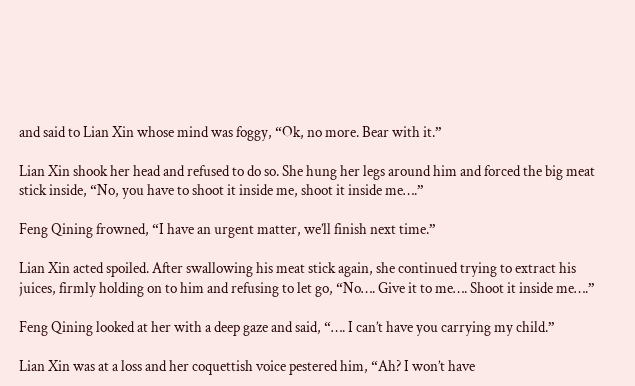and said to Lian Xin whose mind was foggy, “Ok, no more. Bear with it.”

Lian Xin shook her head and refused to do so. She hung her legs around him and forced the big meat stick inside, “No, you have to shoot it inside me, shoot it inside me….”

Feng Qining frowned, “I have an urgent matter, we’ll finish next time.”

Lian Xin acted spoiled. After swallowing his meat stick again, she continued trying to extract his juices, firmly holding on to him and refusing to let go, “No…. Give it to me…. Shoot it inside me….”

Feng Qining looked at her with a deep gaze and said, “…. I can’t have you carrying my child.”

Lian Xin was at a loss and her coquettish voice pestered him, “Ah? I won’t have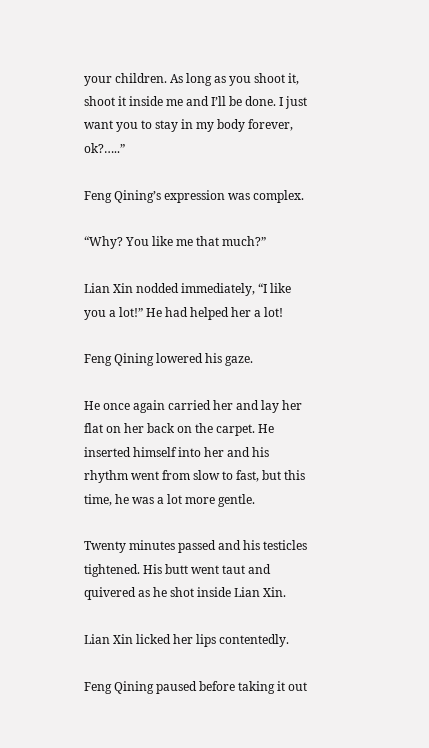your children. As long as you shoot it, shoot it inside me and I’ll be done. I just want you to stay in my body forever, ok?…..”

Feng Qining’s expression was complex.

“Why? You like me that much?”

Lian Xin nodded immediately, “I like you a lot!” He had helped her a lot!

Feng Qining lowered his gaze.

He once again carried her and lay her flat on her back on the carpet. He inserted himself into her and his rhythm went from slow to fast, but this time, he was a lot more gentle.

Twenty minutes passed and his testicles tightened. His butt went taut and quivered as he shot inside Lian Xin.

Lian Xin licked her lips contentedly.

Feng Qining paused before taking it out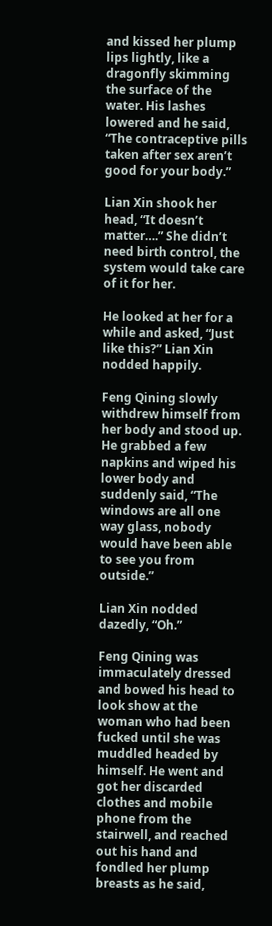and kissed her plump lips lightly, like a dragonfly skimming the surface of the water. His lashes lowered and he said, “The contraceptive pills taken after sex aren’t good for your body.”

Lian Xin shook her head, “It doesn’t matter….” She didn’t need birth control, the system would take care of it for her.

He looked at her for a while and asked, “Just like this?” Lian Xin nodded happily.

Feng Qining slowly withdrew himself from her body and stood up. He grabbed a few napkins and wiped his lower body and suddenly said, “The windows are all one way glass, nobody would have been able to see you from outside.”

Lian Xin nodded dazedly, “Oh.”

Feng Qining was immaculately dressed and bowed his head to look show at the woman who had been fucked until she was muddled headed by himself. He went and got her discarded clothes and mobile phone from the stairwell, and reached out his hand and fondled her plump breasts as he said,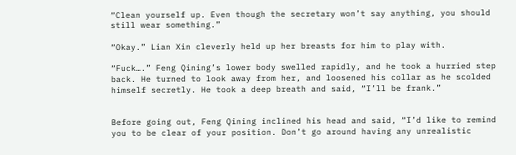“Clean yourself up. Even though the secretary won’t say anything, you should still wear something.”

“Okay.” Lian Xin cleverly held up her breasts for him to play with.

“Fuck….” Feng Qining’s lower body swelled rapidly, and he took a hurried step back. He turned to look away from her, and loosened his collar as he scolded himself secretly. He took a deep breath and said, “I’ll be frank.”


Before going out, Feng Qining inclined his head and said, “I’d like to remind you to be clear of your position. Don’t go around having any unrealistic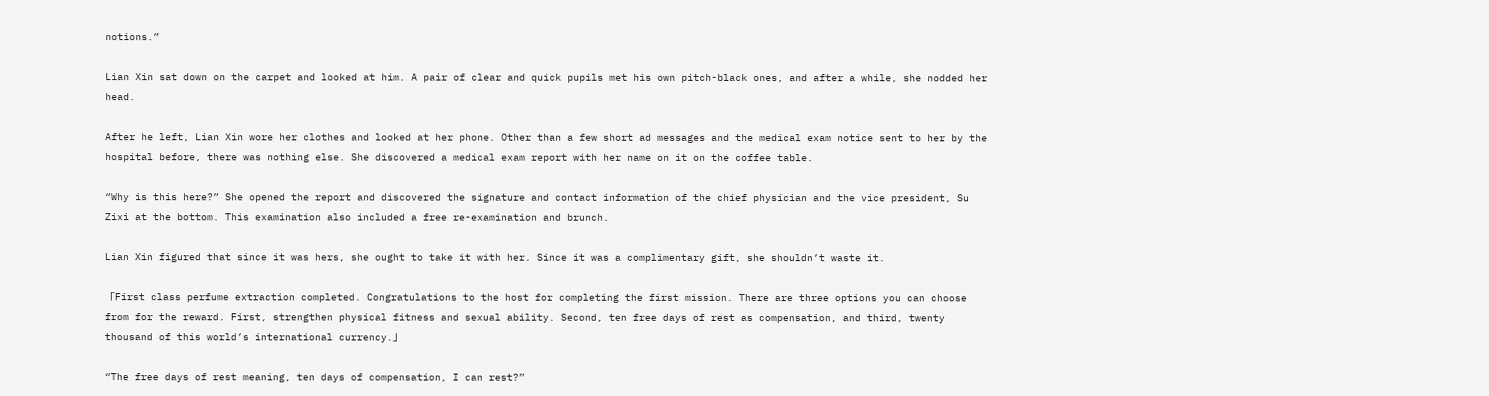notions.”

Lian Xin sat down on the carpet and looked at him. A pair of clear and quick pupils met his own pitch-black ones, and after a while, she nodded her head.

After he left, Lian Xin wore her clothes and looked at her phone. Other than a few short ad messages and the medical exam notice sent to her by the hospital before, there was nothing else. She discovered a medical exam report with her name on it on the coffee table.

“Why is this here?” She opened the report and discovered the signature and contact information of the chief physician and the vice president, Su Zixi at the bottom. This examination also included a free re-examination and brunch.

Lian Xin figured that since it was hers, she ought to take it with her. Since it was a complimentary gift, she shouldn’t waste it.

「First class perfume extraction completed. Congratulations to the host for completing the first mission. There are three options you can choose from for the reward. First, strengthen physical fitness and sexual ability. Second, ten free days of rest as compensation, and third, twenty thousand of this world’s international currency.」

“The free days of rest meaning, ten days of compensation, I can rest?”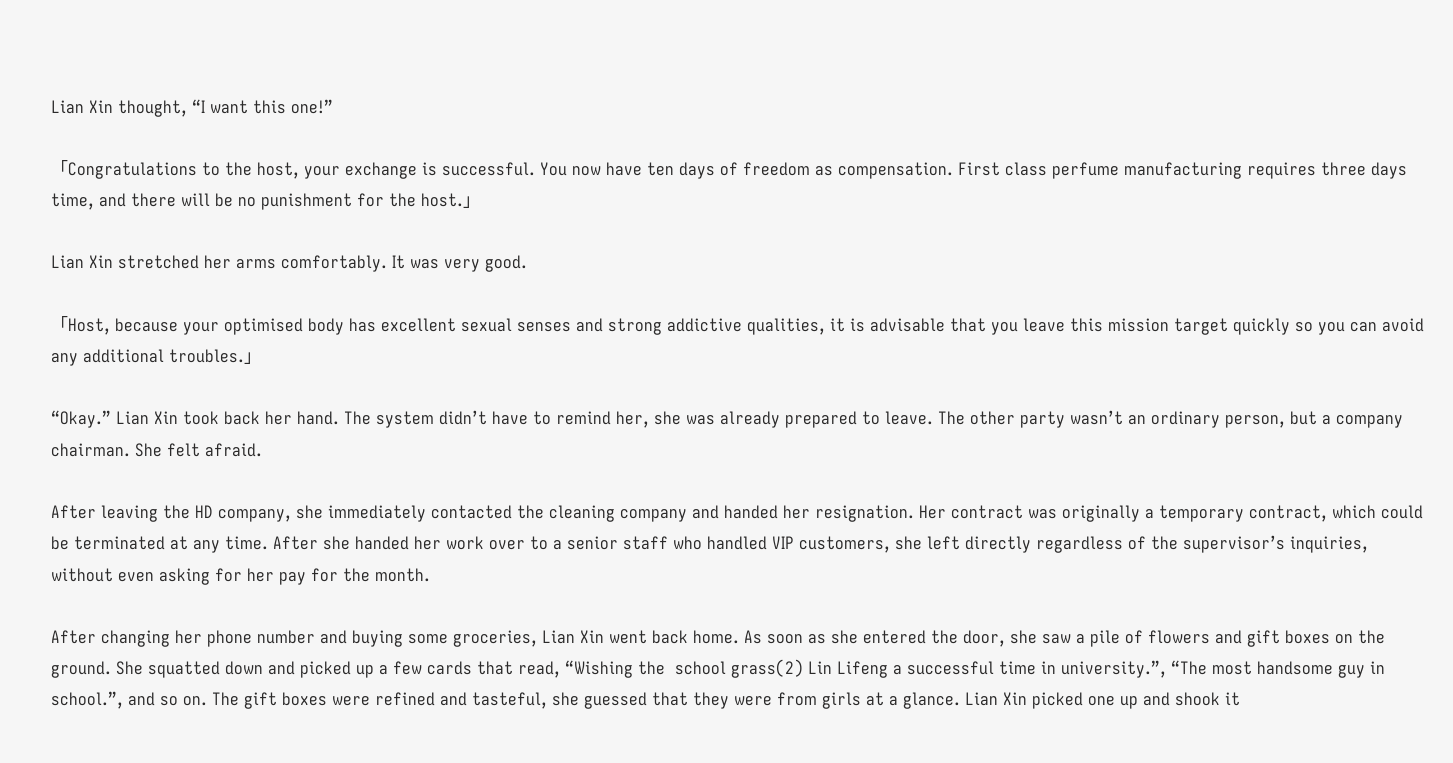Lian Xin thought, “I want this one!”

「Congratulations to the host, your exchange is successful. You now have ten days of freedom as compensation. First class perfume manufacturing requires three days time, and there will be no punishment for the host.」

Lian Xin stretched her arms comfortably. It was very good.

「Host, because your optimised body has excellent sexual senses and strong addictive qualities, it is advisable that you leave this mission target quickly so you can avoid any additional troubles.」

“Okay.” Lian Xin took back her hand. The system didn’t have to remind her, she was already prepared to leave. The other party wasn’t an ordinary person, but a company chairman. She felt afraid.

After leaving the HD company, she immediately contacted the cleaning company and handed her resignation. Her contract was originally a temporary contract, which could be terminated at any time. After she handed her work over to a senior staff who handled VIP customers, she left directly regardless of the supervisor’s inquiries, without even asking for her pay for the month.

After changing her phone number and buying some groceries, Lian Xin went back home. As soon as she entered the door, she saw a pile of flowers and gift boxes on the ground. She squatted down and picked up a few cards that read, “Wishing the  school grass(2) Lin Lifeng a successful time in university.”, “The most handsome guy in school.”, and so on. The gift boxes were refined and tasteful, she guessed that they were from girls at a glance. Lian Xin picked one up and shook it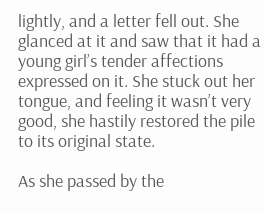lightly, and a letter fell out. She glanced at it and saw that it had a young girl’s tender affections expressed on it. She stuck out her tongue, and feeling it wasn’t very good, she hastily restored the pile to its original state.

As she passed by the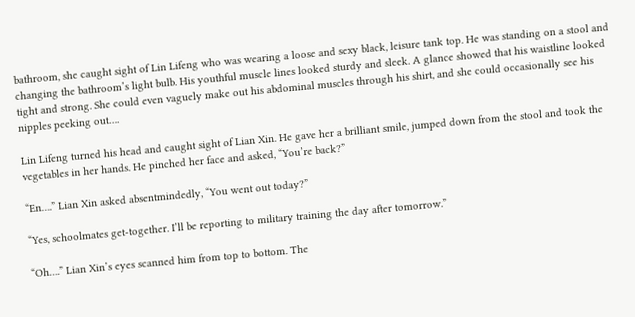bathroom, she caught sight of Lin Lifeng who was wearing a loose and sexy black, leisure tank top. He was standing on a stool and changing the bathroom’s light bulb. His youthful muscle lines looked sturdy and sleek. A glance showed that his waistline looked tight and strong. She could even vaguely make out his abdominal muscles through his shirt, and she could occasionally see his nipples peeking out….

Lin Lifeng turned his head and caught sight of Lian Xin. He gave her a brilliant smile, jumped down from the stool and took the vegetables in her hands. He pinched her face and asked, “You’re back?”

“En….” Lian Xin asked absentmindedly, “You went out today?”

“Yes, schoolmates get-together. I’ll be reporting to military training the day after tomorrow.”

“Oh….” Lian Xin’s eyes scanned him from top to bottom. The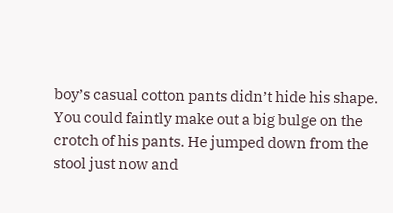boy’s casual cotton pants didn’t hide his shape. You could faintly make out a big bulge on the crotch of his pants. He jumped down from the stool just now and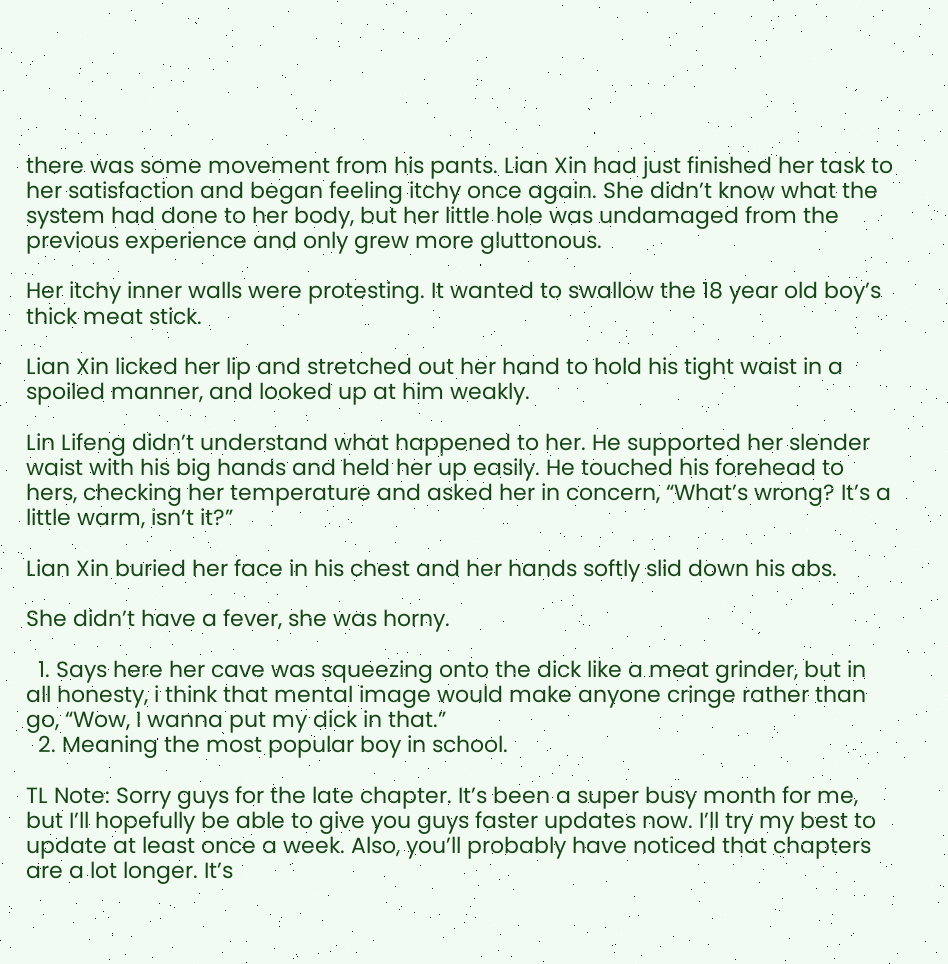there was some movement from his pants. Lian Xin had just finished her task to her satisfaction and began feeling itchy once again. She didn’t know what the system had done to her body, but her little hole was undamaged from the previous experience and only grew more gluttonous.

Her itchy inner walls were protesting. It wanted to swallow the 18 year old boy’s thick meat stick.

Lian Xin licked her lip and stretched out her hand to hold his tight waist in a spoiled manner, and looked up at him weakly.

Lin Lifeng didn’t understand what happened to her. He supported her slender waist with his big hands and held her up easily. He touched his forehead to hers, checking her temperature and asked her in concern, “What’s wrong? It’s a little warm, isn’t it?”

Lian Xin buried her face in his chest and her hands softly slid down his abs.

She didn’t have a fever, she was horny.

  1. Says here her cave was squeezing onto the dick like a meat grinder, but in all honesty, i think that mental image would make anyone cringe rather than go, “Wow, I wanna put my dick in that.”
  2. Meaning the most popular boy in school.

TL Note: Sorry guys for the late chapter. It’s been a super busy month for me, but I’ll hopefully be able to give you guys faster updates now. I’ll try my best to update at least once a week. Also, you’ll probably have noticed that chapters are a lot longer. It’s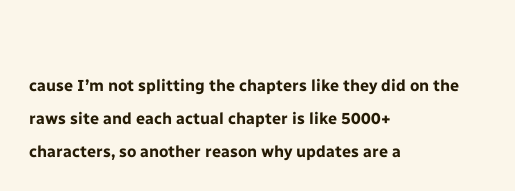cause I’m not splitting the chapters like they did on the raws site and each actual chapter is like 5000+ characters, so another reason why updates are a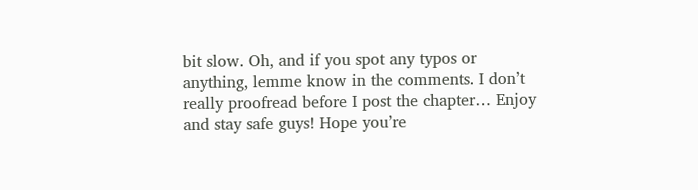bit slow. Oh, and if you spot any typos or anything, lemme know in the comments. I don’t really proofread before I post the chapter… Enjoy and stay safe guys! Hope you’re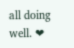all doing well. ❤